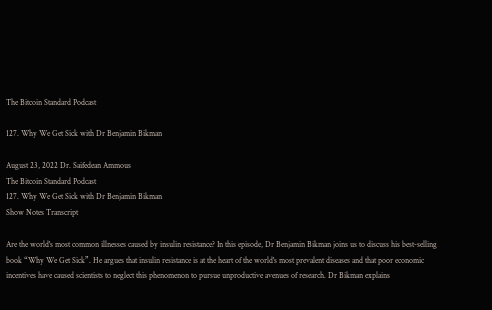The Bitcoin Standard Podcast

127. Why We Get Sick with Dr Benjamin Bikman

August 23, 2022 Dr. Saifedean Ammous
The Bitcoin Standard Podcast
127. Why We Get Sick with Dr Benjamin Bikman
Show Notes Transcript

Are the world's most common illnesses caused by insulin resistance? In this episode, Dr Benjamin Bikman joins us to discuss his best-selling book “Why We Get Sick”. He argues that insulin resistance is at the heart of the world's most prevalent diseases and that poor economic incentives have caused scientists to neglect this phenomenon to pursue unproductive avenues of research. Dr Bikman explains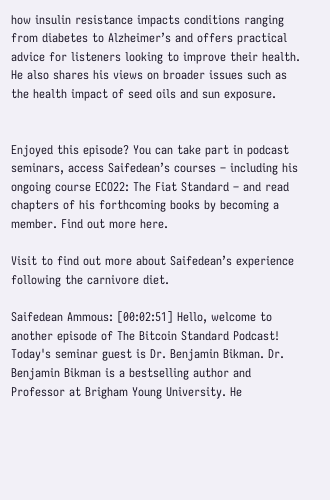how insulin resistance impacts conditions ranging from diabetes to Alzheimer’s and offers practical advice for listeners looking to improve their health. He also shares his views on broader issues such as the health impact of seed oils and sun exposure.


Enjoyed this episode? You can take part in podcast seminars, access Saifedean’s courses – including his ongoing course ECO22: The Fiat Standard – and read chapters of his forthcoming books by becoming a member. Find out more here.

Visit to find out more about Saifedean’s experience following the carnivore diet.

Saifedean Ammous: [00:02:51] Hello, welcome to another episode of The Bitcoin Standard Podcast! Today's seminar guest is Dr. Benjamin Bikman. Dr. Benjamin Bikman is a bestselling author and Professor at Brigham Young University. He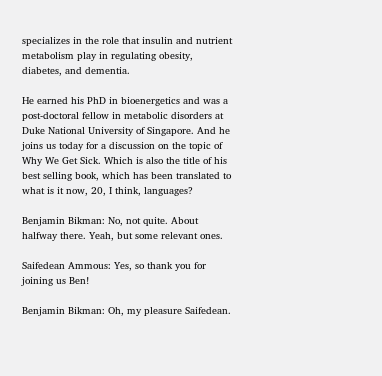specializes in the role that insulin and nutrient metabolism play in regulating obesity, diabetes, and dementia.

He earned his PhD in bioenergetics and was a post-doctoral fellow in metabolic disorders at Duke National University of Singapore. And he joins us today for a discussion on the topic of Why We Get Sick. Which is also the title of his best selling book, which has been translated to what is it now, 20, I think, languages?

Benjamin Bikman: No, not quite. About halfway there. Yeah, but some relevant ones.

Saifedean Ammous: Yes, so thank you for joining us Ben!

Benjamin Bikman: Oh, my pleasure Saifedean.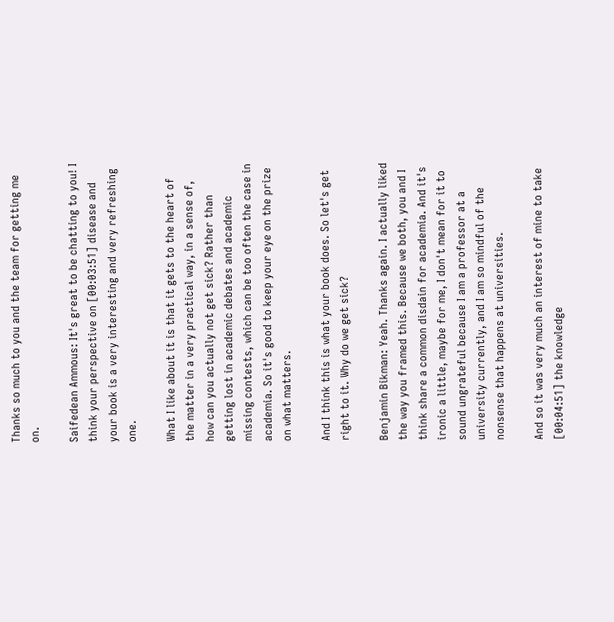Thanks so much to you and the team for getting me on.

Saifedean Ammous: It's great to be chatting to you! I think your perspective on [00:03:51] disease and your book is a very interesting and very refreshing one.

What I like about it is that it gets to the heart of the matter in a very practical way, in a sense of, how can you actually not get sick? Rather than getting lost in academic debates and academic missing contests, which can be too often the case in academia. So it's good to keep your eye on the prize on what matters.

And I think this is what your book does. So let's get right to it. Why do we get sick?

Benjamin Bikman: Yeah. Thanks again. I actually liked the way you framed this. Because we both, you and I think share a common disdain for academia. And it's ironic a little, maybe for me, I don't mean for it to sound ungrateful because I am a professor at a university currently, and I am so mindful of the nonsense that happens at universities.

And so it was very much an interest of mine to take [00:04:51] the knowledge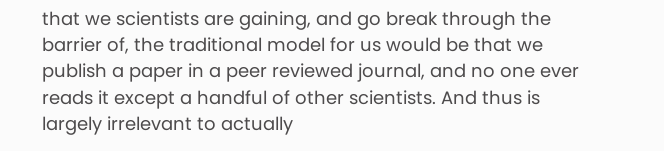that we scientists are gaining, and go break through the barrier of, the traditional model for us would be that we publish a paper in a peer reviewed journal, and no one ever reads it except a handful of other scientists. And thus is largely irrelevant to actually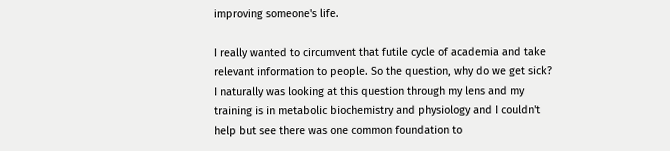improving someone's life.

I really wanted to circumvent that futile cycle of academia and take relevant information to people. So the question, why do we get sick? I naturally was looking at this question through my lens and my training is in metabolic biochemistry and physiology and I couldn't help but see there was one common foundation to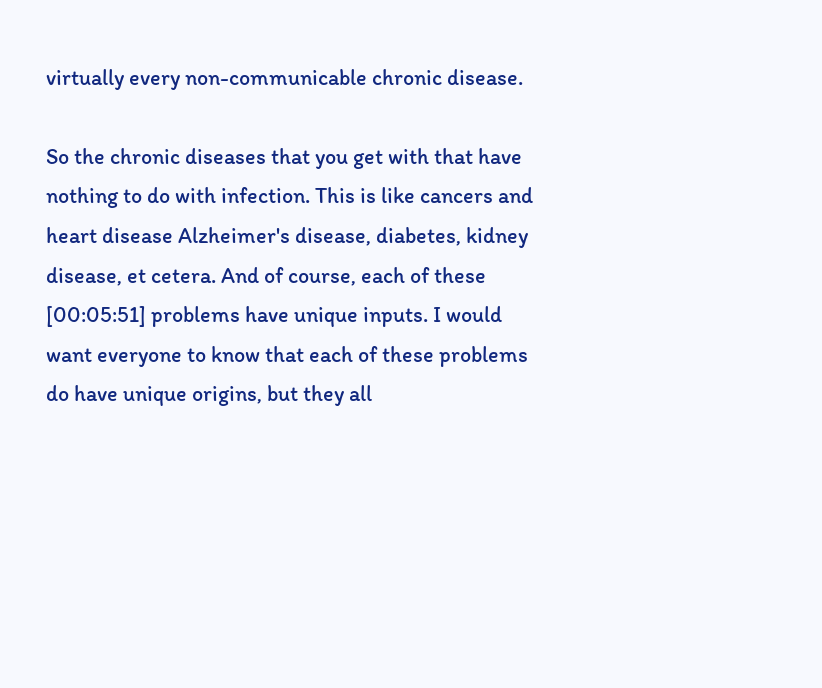virtually every non-communicable chronic disease.

So the chronic diseases that you get with that have nothing to do with infection. This is like cancers and heart disease Alzheimer's disease, diabetes, kidney disease, et cetera. And of course, each of these [00:05:51] problems have unique inputs. I would want everyone to know that each of these problems do have unique origins, but they all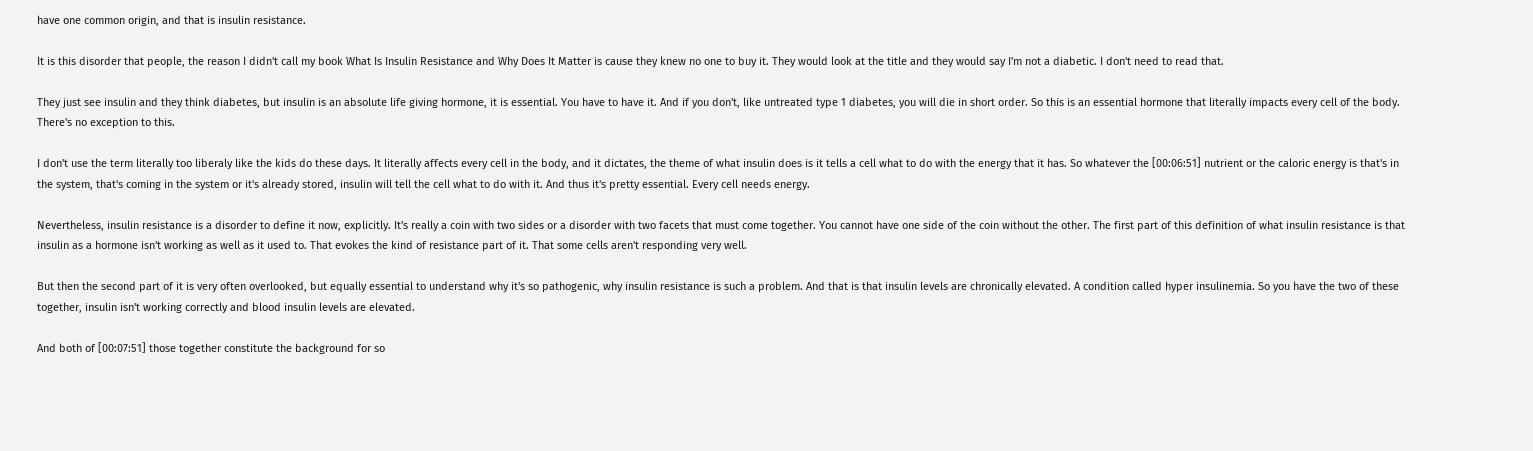have one common origin, and that is insulin resistance.

It is this disorder that people, the reason I didn't call my book What Is Insulin Resistance and Why Does It Matter is cause they knew no one to buy it. They would look at the title and they would say I'm not a diabetic. I don't need to read that.

They just see insulin and they think diabetes, but insulin is an absolute life giving hormone, it is essential. You have to have it. And if you don't, like untreated type 1 diabetes, you will die in short order. So this is an essential hormone that literally impacts every cell of the body. There's no exception to this.

I don't use the term literally too liberaly like the kids do these days. It literally affects every cell in the body, and it dictates, the theme of what insulin does is it tells a cell what to do with the energy that it has. So whatever the [00:06:51] nutrient or the caloric energy is that's in the system, that's coming in the system or it's already stored, insulin will tell the cell what to do with it. And thus it's pretty essential. Every cell needs energy.

Nevertheless, insulin resistance is a disorder to define it now, explicitly. It's really a coin with two sides or a disorder with two facets that must come together. You cannot have one side of the coin without the other. The first part of this definition of what insulin resistance is that insulin as a hormone isn't working as well as it used to. That evokes the kind of resistance part of it. That some cells aren't responding very well.

But then the second part of it is very often overlooked, but equally essential to understand why it's so pathogenic, why insulin resistance is such a problem. And that is that insulin levels are chronically elevated. A condition called hyper insulinemia. So you have the two of these together, insulin isn't working correctly and blood insulin levels are elevated.

And both of [00:07:51] those together constitute the background for so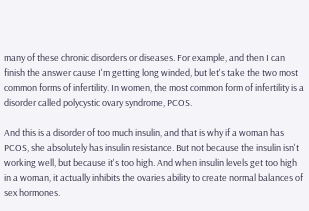many of these chronic disorders or diseases. For example, and then I can finish the answer cause I'm getting long winded, but let's take the two most common forms of infertility. In women, the most common form of infertility is a disorder called polycystic ovary syndrome, PCOS.

And this is a disorder of too much insulin, and that is why if a woman has PCOS, she absolutely has insulin resistance. But not because the insulin isn't working well, but because it's too high. And when insulin levels get too high in a woman, it actually inhibits the ovaries ability to create normal balances of sex hormones.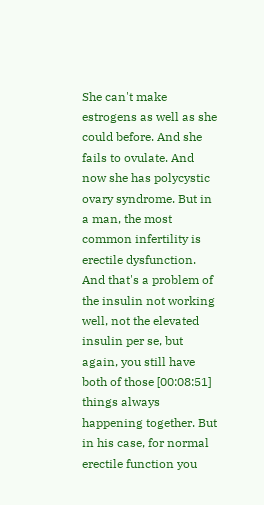She can't make estrogens as well as she could before. And she fails to ovulate. And now she has polycystic ovary syndrome. But in a man, the most common infertility is erectile dysfunction. And that's a problem of the insulin not working well, not the elevated insulin per se, but again, you still have both of those [00:08:51] things always happening together. But in his case, for normal erectile function you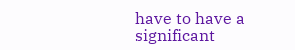have to have a significant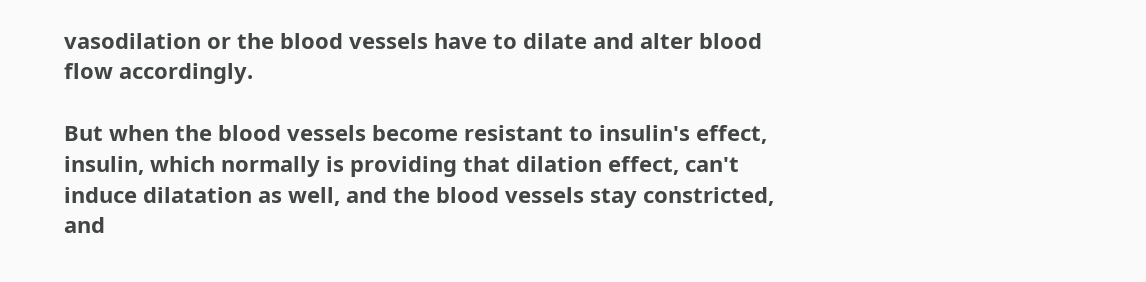vasodilation or the blood vessels have to dilate and alter blood flow accordingly.

But when the blood vessels become resistant to insulin's effect, insulin, which normally is providing that dilation effect, can't induce dilatation as well, and the blood vessels stay constricted, and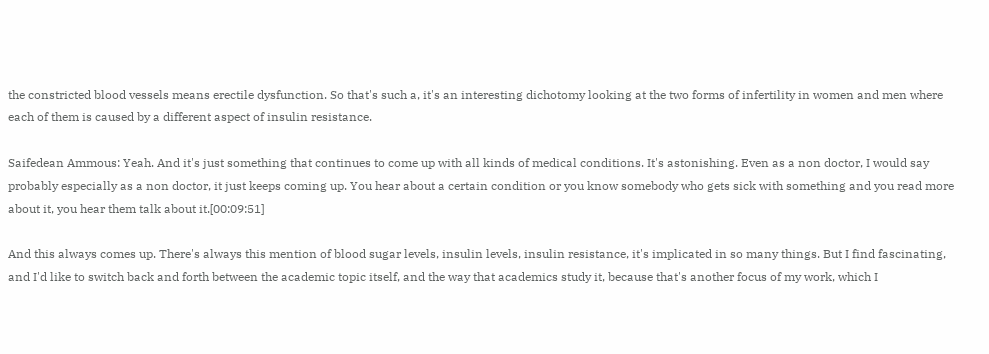the constricted blood vessels means erectile dysfunction. So that's such a, it's an interesting dichotomy looking at the two forms of infertility in women and men where each of them is caused by a different aspect of insulin resistance.

Saifedean Ammous: Yeah. And it's just something that continues to come up with all kinds of medical conditions. It's astonishing. Even as a non doctor, I would say probably especially as a non doctor, it just keeps coming up. You hear about a certain condition or you know somebody who gets sick with something and you read more about it, you hear them talk about it.[00:09:51]

And this always comes up. There's always this mention of blood sugar levels, insulin levels, insulin resistance, it's implicated in so many things. But I find fascinating, and I'd like to switch back and forth between the academic topic itself, and the way that academics study it, because that's another focus of my work, which I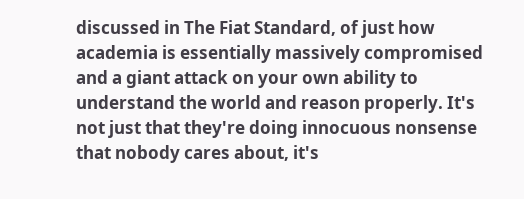discussed in The Fiat Standard, of just how academia is essentially massively compromised and a giant attack on your own ability to understand the world and reason properly. It's not just that they're doing innocuous nonsense that nobody cares about, it's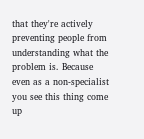that they're actively preventing people from understanding what the problem is. Because even as a non-specialist you see this thing come up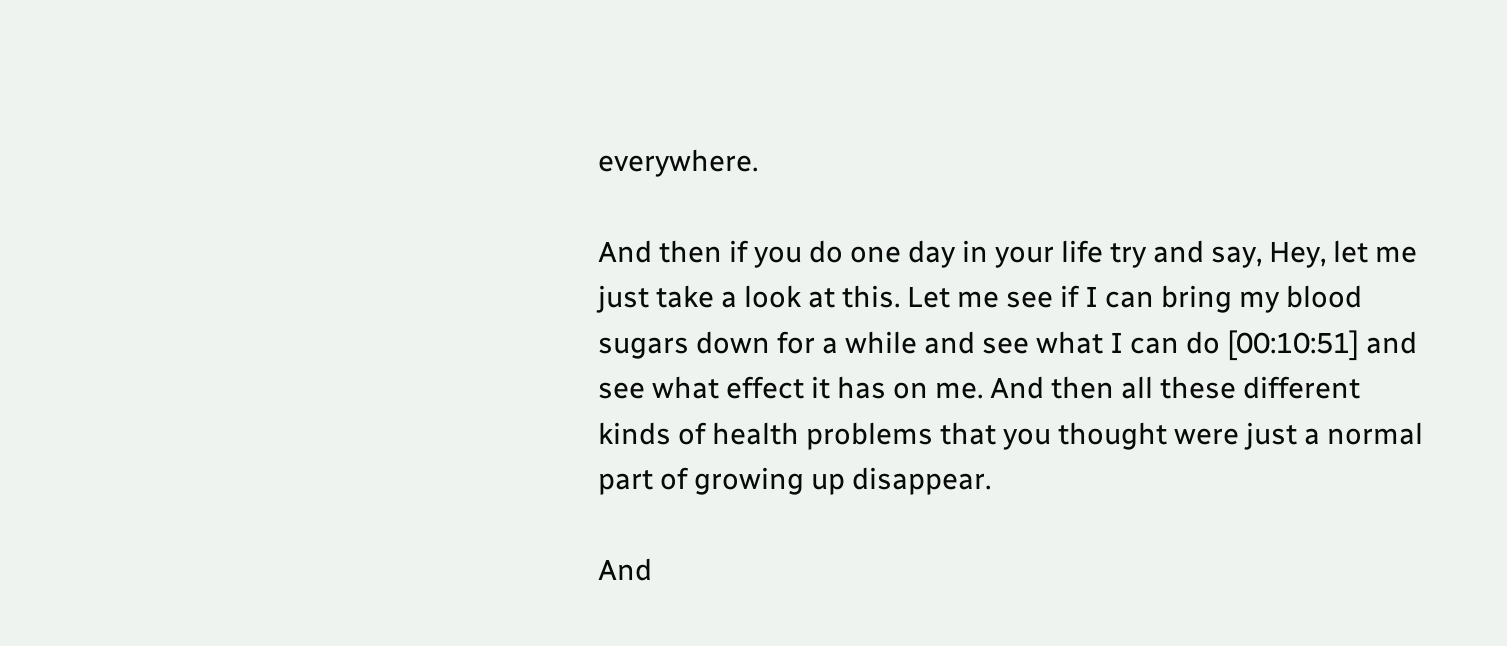everywhere.

And then if you do one day in your life try and say, Hey, let me just take a look at this. Let me see if I can bring my blood sugars down for a while and see what I can do [00:10:51] and see what effect it has on me. And then all these different kinds of health problems that you thought were just a normal part of growing up disappear.

And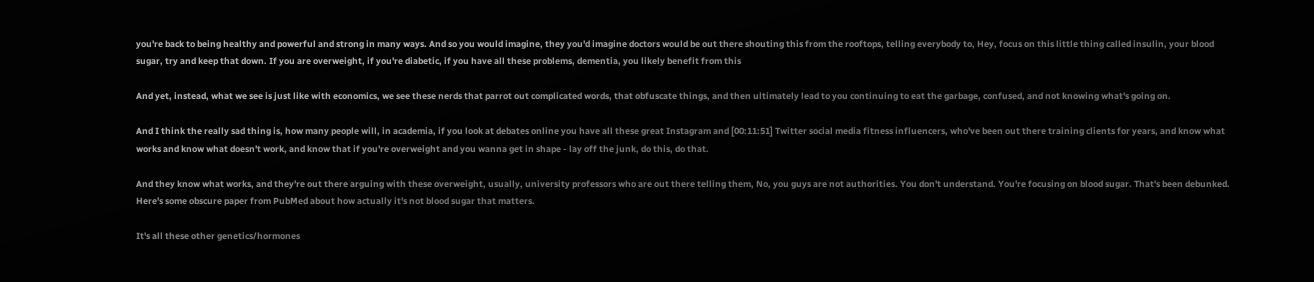you're back to being healthy and powerful and strong in many ways. And so you would imagine, they you'd imagine doctors would be out there shouting this from the rooftops, telling everybody to, Hey, focus on this little thing called insulin, your blood sugar, try and keep that down. If you are overweight, if you're diabetic, if you have all these problems, dementia, you likely benefit from this

And yet, instead, what we see is just like with economics, we see these nerds that parrot out complicated words, that obfuscate things, and then ultimately lead to you continuing to eat the garbage, confused, and not knowing what's going on.

And I think the really sad thing is, how many people will, in academia, if you look at debates online you have all these great Instagram and [00:11:51] Twitter social media fitness influencers, who've been out there training clients for years, and know what works and know what doesn't work, and know that if you're overweight and you wanna get in shape - lay off the junk, do this, do that.

And they know what works, and they're out there arguing with these overweight, usually, university professors who are out there telling them, No, you guys are not authorities. You don't understand. You're focusing on blood sugar. That's been debunked. Here's some obscure paper from PubMed about how actually it's not blood sugar that matters.

It's all these other genetics/hormones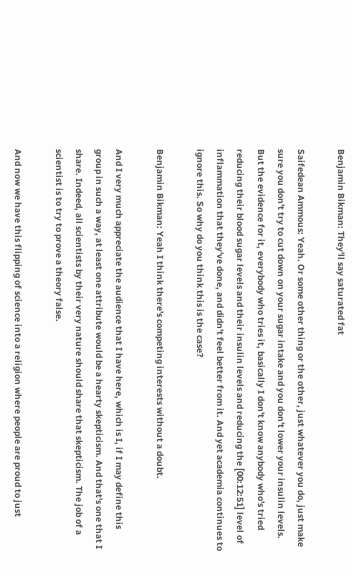Benjamin Bikman: They'll say saturated fat

Saifedean Ammous: Yeah. Or some other thing or the other, just whatever you do, just make sure you don't try to cut down on your sugar intake and you don't lower your insulin levels. But the evidence for it, everybody who tries it, basically I don't know anybody who's tried reducing their blood sugar levels and their insulin levels and reducing the [00:12:51] level of inflammation that they've done, and didn't feel better from it. And yet academia continues to ignore this. So why do you think this is the case?

Benjamin Bikman: Yeah I think there's competing interests without a doubt.

And I very much appreciate the audience that I have here, which is I, if I may define this group in such a way, at least one attribute would be a hearty skepticism. And that's one that I share. Indeed, all scientists by their very nature should share that skepticism. The job of a scientist is to try to prove a theory false.

And now we have this flipping of science into a religion where people are proud to just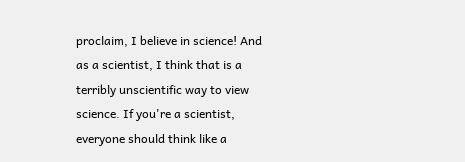proclaim, I believe in science! And as a scientist, I think that is a terribly unscientific way to view science. If you're a scientist, everyone should think like a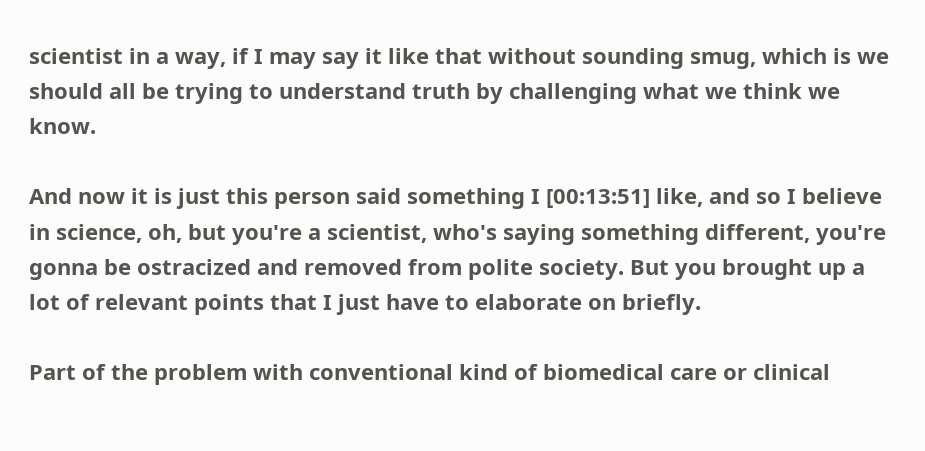scientist in a way, if I may say it like that without sounding smug, which is we should all be trying to understand truth by challenging what we think we know.

And now it is just this person said something I [00:13:51] like, and so I believe in science, oh, but you're a scientist, who's saying something different, you're gonna be ostracized and removed from polite society. But you brought up a lot of relevant points that I just have to elaborate on briefly.

Part of the problem with conventional kind of biomedical care or clinical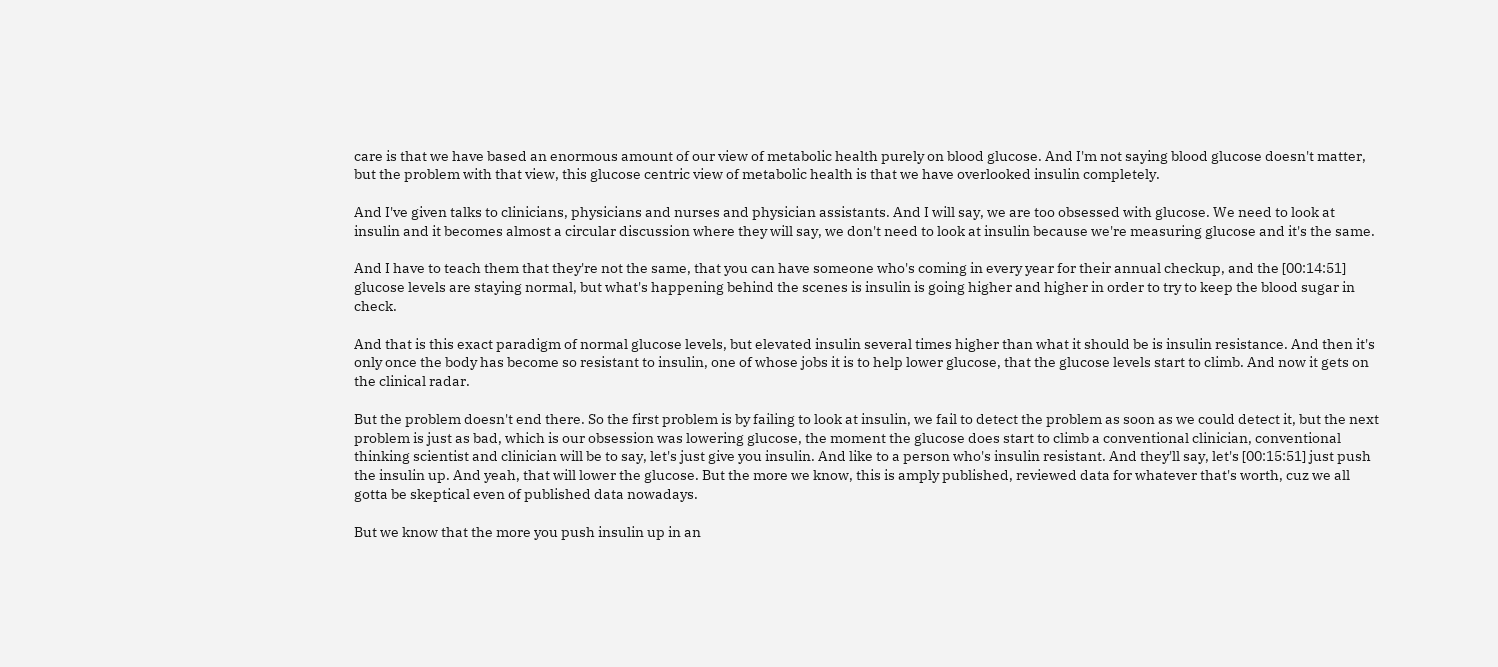care is that we have based an enormous amount of our view of metabolic health purely on blood glucose. And I'm not saying blood glucose doesn't matter, but the problem with that view, this glucose centric view of metabolic health is that we have overlooked insulin completely.

And I've given talks to clinicians, physicians and nurses and physician assistants. And I will say, we are too obsessed with glucose. We need to look at insulin and it becomes almost a circular discussion where they will say, we don't need to look at insulin because we're measuring glucose and it's the same.

And I have to teach them that they're not the same, that you can have someone who's coming in every year for their annual checkup, and the [00:14:51] glucose levels are staying normal, but what's happening behind the scenes is insulin is going higher and higher in order to try to keep the blood sugar in check.

And that is this exact paradigm of normal glucose levels, but elevated insulin several times higher than what it should be is insulin resistance. And then it's only once the body has become so resistant to insulin, one of whose jobs it is to help lower glucose, that the glucose levels start to climb. And now it gets on the clinical radar.

But the problem doesn't end there. So the first problem is by failing to look at insulin, we fail to detect the problem as soon as we could detect it, but the next problem is just as bad, which is our obsession was lowering glucose, the moment the glucose does start to climb a conventional clinician, conventional thinking scientist and clinician will be to say, let's just give you insulin. And like to a person who's insulin resistant. And they'll say, let's [00:15:51] just push the insulin up. And yeah, that will lower the glucose. But the more we know, this is amply published, reviewed data for whatever that's worth, cuz we all gotta be skeptical even of published data nowadays.

But we know that the more you push insulin up in an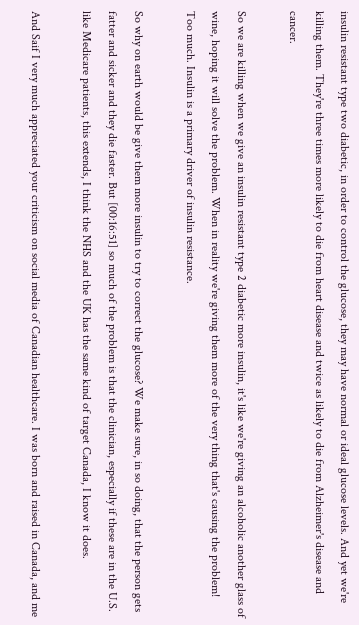insulin resistant type two diabetic, in order to control the glucose, they may have normal or ideal glucose levels. And yet we're killing them. They're three times more likely to die from heart disease and twice as likely to die from Alzheimer's disease and cancer.

So we are killing when we give an insulin resistant type 2 diabetic more insulin, it's like we're giving an alcoholic another glass of wine, hoping it will solve the problem. When in reality we're giving them more of the very thing that's causing the problem! Too much. Insulin is a primary driver of insulin resistance.

So why on earth would be give them more insulin to try to correct the glucose? We make sure, in so doing, that the person gets fatter and sicker and they die faster. But [00:16:51] so much of the problem is that the clinician, especially if these are in the U.S. like Medicare patients, this extends, I think the NHS and the UK has the same kind of target Canada, I know it does.

And Saif I very much appreciated your criticism on social media of Canadian healthcare. I was born and raised in Canada, and me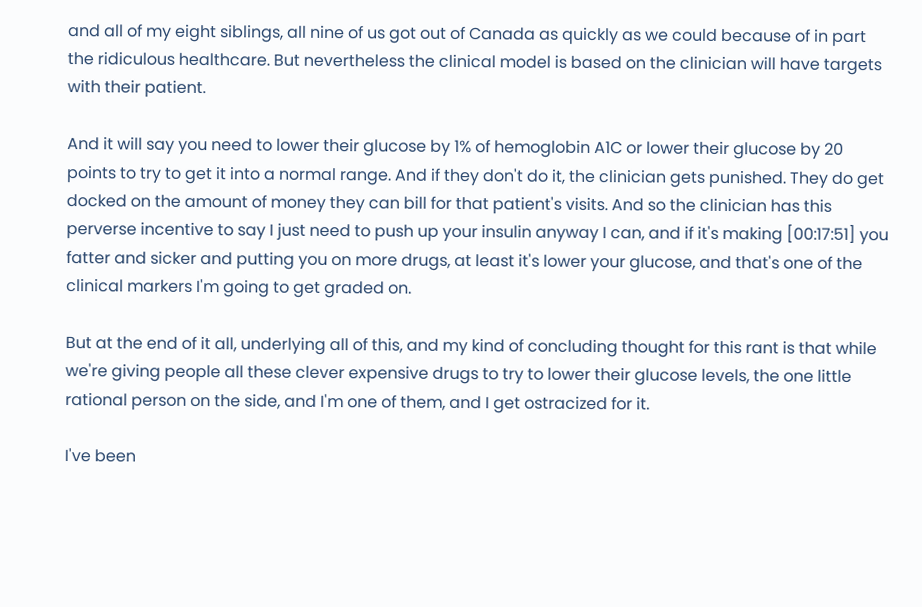and all of my eight siblings, all nine of us got out of Canada as quickly as we could because of in part the ridiculous healthcare. But nevertheless the clinical model is based on the clinician will have targets with their patient.

And it will say you need to lower their glucose by 1% of hemoglobin A1C or lower their glucose by 20 points to try to get it into a normal range. And if they don't do it, the clinician gets punished. They do get docked on the amount of money they can bill for that patient's visits. And so the clinician has this perverse incentive to say I just need to push up your insulin anyway I can, and if it's making [00:17:51] you fatter and sicker and putting you on more drugs, at least it's lower your glucose, and that's one of the clinical markers I'm going to get graded on.

But at the end of it all, underlying all of this, and my kind of concluding thought for this rant is that while we're giving people all these clever expensive drugs to try to lower their glucose levels, the one little rational person on the side, and I'm one of them, and I get ostracized for it.

I've been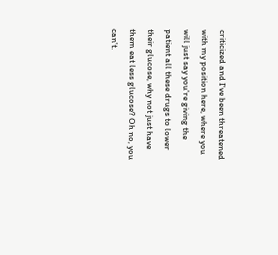criticized and I've been threatened with my position here, where you will just say you're giving the patient all these drugs to lower their glucose, why not just have them eat less glucose? Oh no, you can't.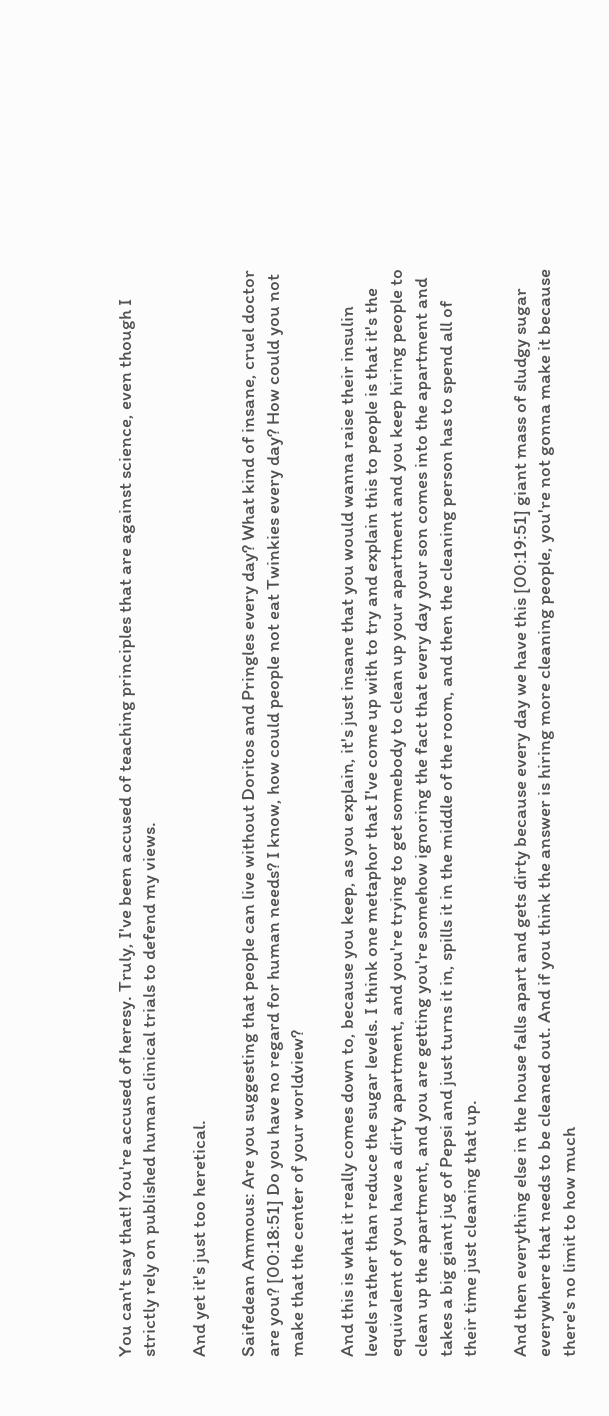You can't say that! You're accused of heresy. Truly, I've been accused of teaching principles that are against science, even though I strictly rely on published human clinical trials to defend my views.

And yet it's just too heretical.

Saifedean Ammous: Are you suggesting that people can live without Doritos and Pringles every day? What kind of insane, cruel doctor are you? [00:18:51] Do you have no regard for human needs? I know, how could people not eat Twinkies every day? How could you not make that the center of your worldview?

And this is what it really comes down to, because you keep, as you explain, it's just insane that you would wanna raise their insulin levels rather than reduce the sugar levels. I think one metaphor that I've come up with to try and explain this to people is that it's the equivalent of you have a dirty apartment, and you're trying to get somebody to clean up your apartment and you keep hiring people to clean up the apartment, and you are getting you're somehow ignoring the fact that every day your son comes into the apartment and takes a big giant jug of Pepsi and just turns it in, spills it in the middle of the room, and then the cleaning person has to spend all of their time just cleaning that up.

And then everything else in the house falls apart and gets dirty because every day we have this [00:19:51] giant mass of sludgy sugar everywhere that needs to be cleaned out. And if you think the answer is hiring more cleaning people, you're not gonna make it because there's no limit to how much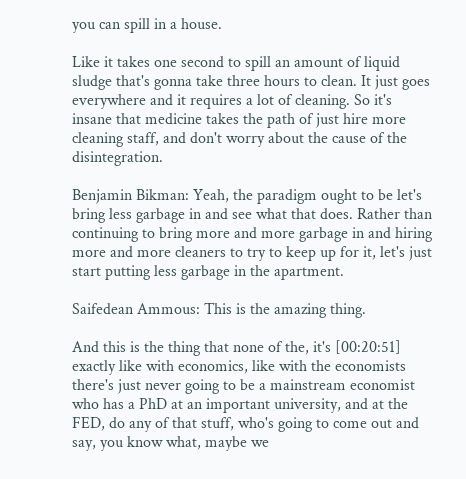you can spill in a house.

Like it takes one second to spill an amount of liquid sludge that's gonna take three hours to clean. It just goes everywhere and it requires a lot of cleaning. So it's insane that medicine takes the path of just hire more cleaning staff, and don't worry about the cause of the disintegration.

Benjamin Bikman: Yeah, the paradigm ought to be let's bring less garbage in and see what that does. Rather than continuing to bring more and more garbage in and hiring more and more cleaners to try to keep up for it, let's just start putting less garbage in the apartment.

Saifedean Ammous: This is the amazing thing.

And this is the thing that none of the, it's [00:20:51] exactly like with economics, like with the economists there's just never going to be a mainstream economist who has a PhD at an important university, and at the FED, do any of that stuff, who's going to come out and say, you know what, maybe we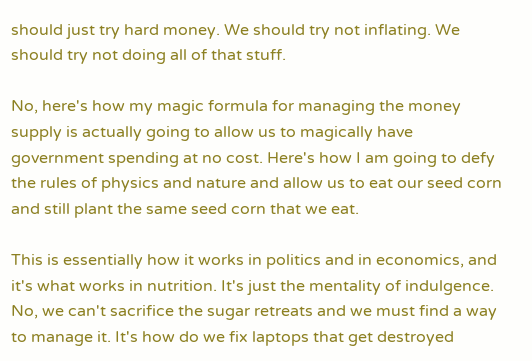should just try hard money. We should try not inflating. We should try not doing all of that stuff.

No, here's how my magic formula for managing the money supply is actually going to allow us to magically have government spending at no cost. Here's how I am going to defy the rules of physics and nature and allow us to eat our seed corn and still plant the same seed corn that we eat.

This is essentially how it works in politics and in economics, and it's what works in nutrition. It's just the mentality of indulgence. No, we can't sacrifice the sugar retreats and we must find a way to manage it. It's how do we fix laptops that get destroyed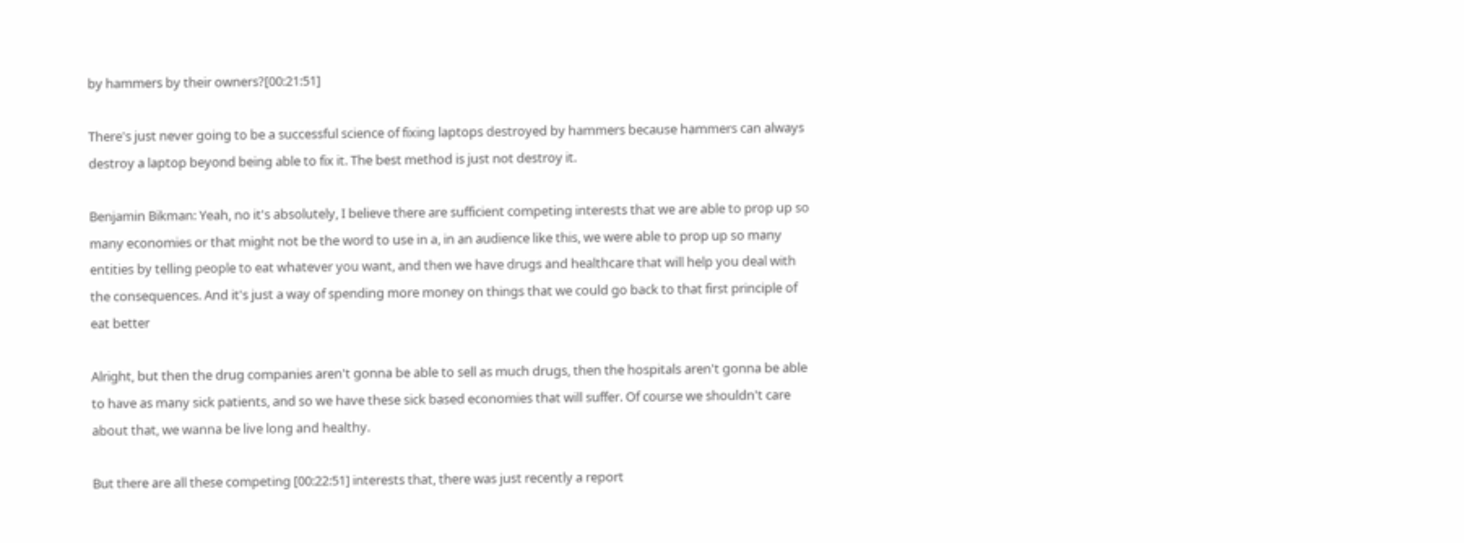by hammers by their owners?[00:21:51]

There's just never going to be a successful science of fixing laptops destroyed by hammers because hammers can always destroy a laptop beyond being able to fix it. The best method is just not destroy it.

Benjamin Bikman: Yeah, no it's absolutely, I believe there are sufficient competing interests that we are able to prop up so many economies or that might not be the word to use in a, in an audience like this, we were able to prop up so many entities by telling people to eat whatever you want, and then we have drugs and healthcare that will help you deal with the consequences. And it's just a way of spending more money on things that we could go back to that first principle of eat better

Alright, but then the drug companies aren't gonna be able to sell as much drugs, then the hospitals aren't gonna be able to have as many sick patients, and so we have these sick based economies that will suffer. Of course we shouldn't care about that, we wanna be live long and healthy.

But there are all these competing [00:22:51] interests that, there was just recently a report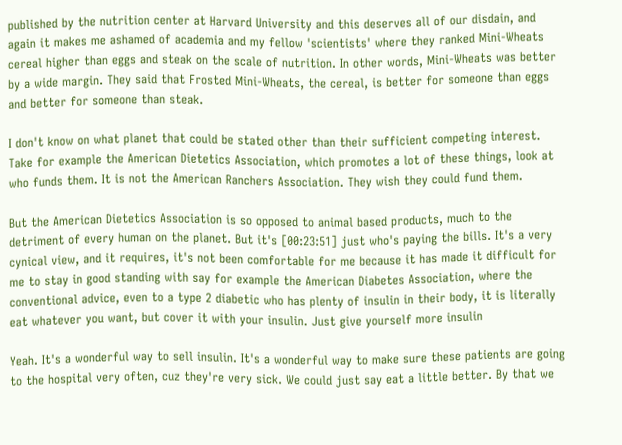published by the nutrition center at Harvard University and this deserves all of our disdain, and again it makes me ashamed of academia and my fellow 'scientists' where they ranked Mini-Wheats cereal higher than eggs and steak on the scale of nutrition. In other words, Mini-Wheats was better by a wide margin. They said that Frosted Mini-Wheats, the cereal, is better for someone than eggs and better for someone than steak.

I don't know on what planet that could be stated other than their sufficient competing interest. Take for example the American Dietetics Association, which promotes a lot of these things, look at who funds them. It is not the American Ranchers Association. They wish they could fund them.

But the American Dietetics Association is so opposed to animal based products, much to the detriment of every human on the planet. But it's [00:23:51] just who's paying the bills. It's a very cynical view, and it requires, it's not been comfortable for me because it has made it difficult for me to stay in good standing with say for example the American Diabetes Association, where the conventional advice, even to a type 2 diabetic who has plenty of insulin in their body, it is literally eat whatever you want, but cover it with your insulin. Just give yourself more insulin

Yeah. It's a wonderful way to sell insulin. It's a wonderful way to make sure these patients are going to the hospital very often, cuz they're very sick. We could just say eat a little better. By that we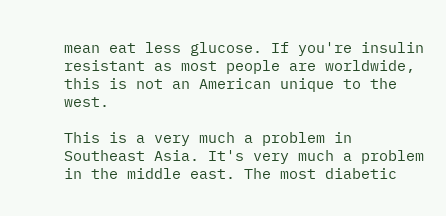mean eat less glucose. If you're insulin resistant as most people are worldwide, this is not an American unique to the west.

This is a very much a problem in Southeast Asia. It's very much a problem in the middle east. The most diabetic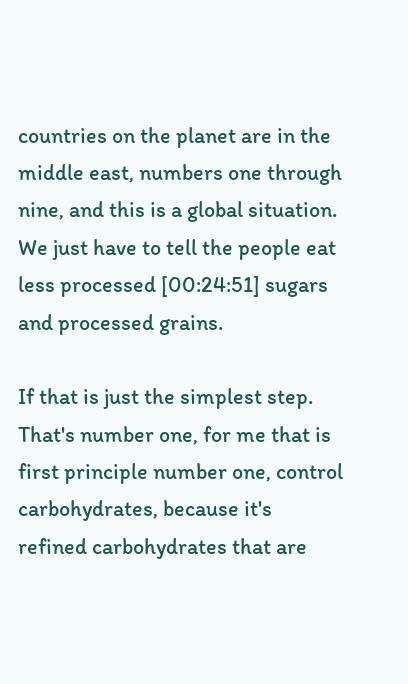countries on the planet are in the middle east, numbers one through nine, and this is a global situation. We just have to tell the people eat less processed [00:24:51] sugars and processed grains.

If that is just the simplest step. That's number one, for me that is first principle number one, control carbohydrates, because it's refined carbohydrates that are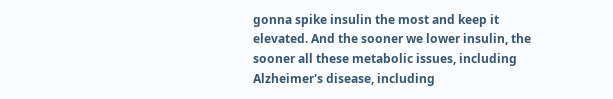gonna spike insulin the most and keep it elevated. And the sooner we lower insulin, the sooner all these metabolic issues, including Alzheimer's disease, including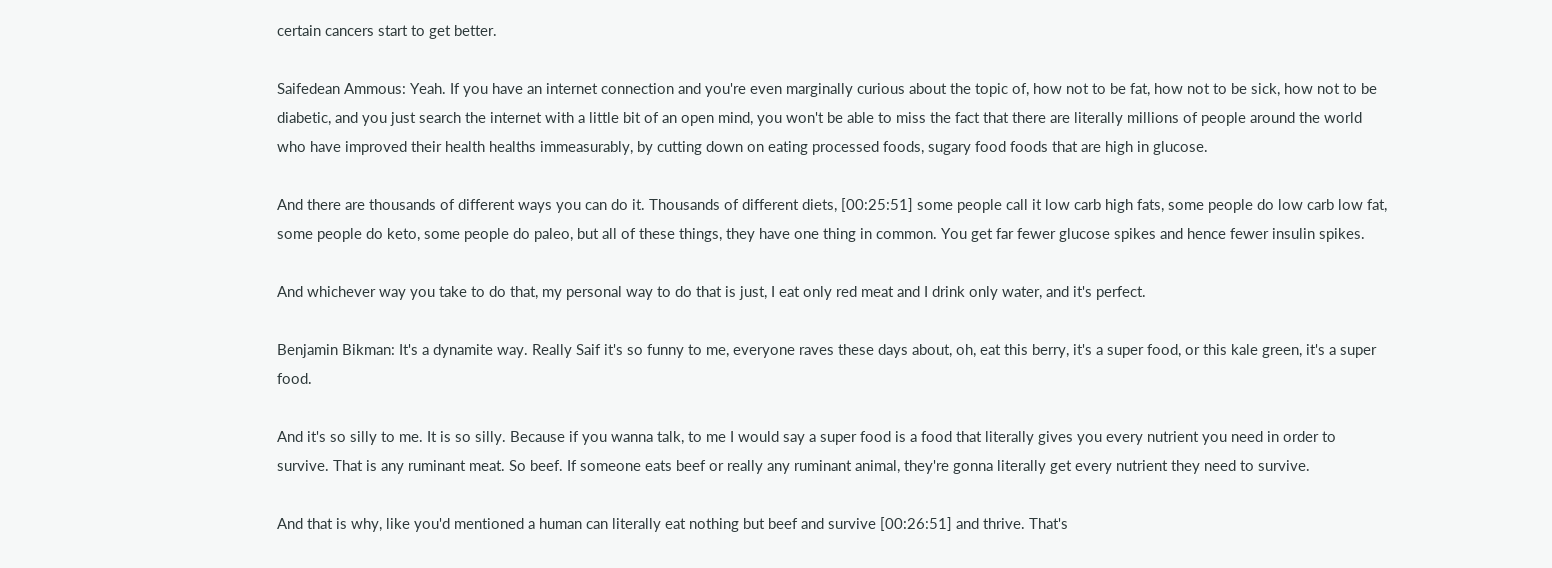certain cancers start to get better.

Saifedean Ammous: Yeah. If you have an internet connection and you're even marginally curious about the topic of, how not to be fat, how not to be sick, how not to be diabetic, and you just search the internet with a little bit of an open mind, you won't be able to miss the fact that there are literally millions of people around the world who have improved their health healths immeasurably, by cutting down on eating processed foods, sugary food foods that are high in glucose.

And there are thousands of different ways you can do it. Thousands of different diets, [00:25:51] some people call it low carb high fats, some people do low carb low fat, some people do keto, some people do paleo, but all of these things, they have one thing in common. You get far fewer glucose spikes and hence fewer insulin spikes.

And whichever way you take to do that, my personal way to do that is just, I eat only red meat and I drink only water, and it's perfect.

Benjamin Bikman: It's a dynamite way. Really Saif it's so funny to me, everyone raves these days about, oh, eat this berry, it's a super food, or this kale green, it's a super food.

And it's so silly to me. It is so silly. Because if you wanna talk, to me I would say a super food is a food that literally gives you every nutrient you need in order to survive. That is any ruminant meat. So beef. If someone eats beef or really any ruminant animal, they're gonna literally get every nutrient they need to survive.

And that is why, like you'd mentioned a human can literally eat nothing but beef and survive [00:26:51] and thrive. That's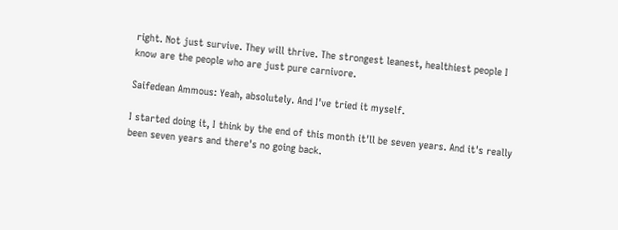right. Not just survive. They will thrive. The strongest leanest, healthiest people I know are the people who are just pure carnivore.

Saifedean Ammous: Yeah, absolutely. And I've tried it myself.

I started doing it, I think by the end of this month it'll be seven years. And it's really been seven years and there's no going back.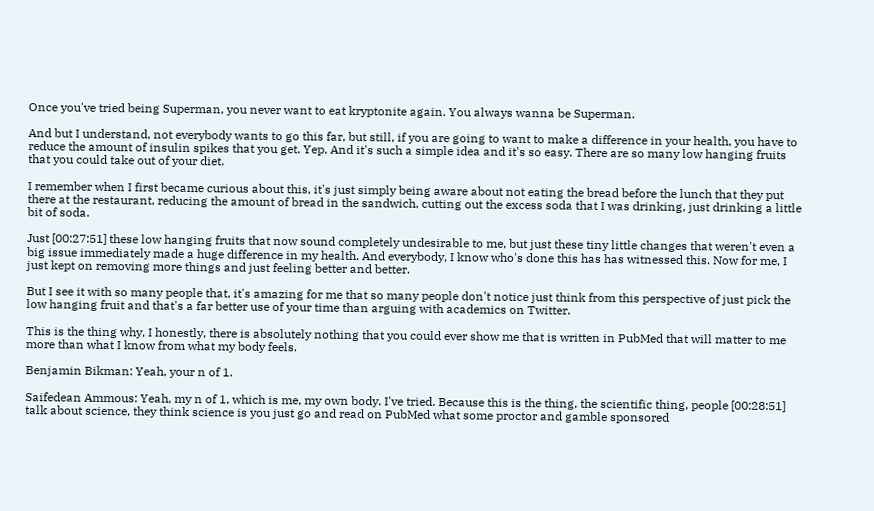Once you've tried being Superman, you never want to eat kryptonite again. You always wanna be Superman.

And but I understand, not everybody wants to go this far, but still, if you are going to want to make a difference in your health, you have to reduce the amount of insulin spikes that you get. Yep. And it's such a simple idea and it's so easy. There are so many low hanging fruits that you could take out of your diet.

I remember when I first became curious about this, it's just simply being aware about not eating the bread before the lunch that they put there at the restaurant, reducing the amount of bread in the sandwich, cutting out the excess soda that I was drinking, just drinking a little bit of soda.

Just [00:27:51] these low hanging fruits that now sound completely undesirable to me, but just these tiny little changes that weren't even a big issue immediately made a huge difference in my health. And everybody, I know who's done this has has witnessed this. Now for me, I just kept on removing more things and just feeling better and better.

But I see it with so many people that, it's amazing for me that so many people don't notice just think from this perspective of just pick the low hanging fruit and that's a far better use of your time than arguing with academics on Twitter.

This is the thing why, I honestly, there is absolutely nothing that you could ever show me that is written in PubMed that will matter to me more than what I know from what my body feels.

Benjamin Bikman: Yeah, your n of 1.

Saifedean Ammous: Yeah, my n of 1, which is me, my own body. I've tried. Because this is the thing, the scientific thing, people [00:28:51] talk about science, they think science is you just go and read on PubMed what some proctor and gamble sponsored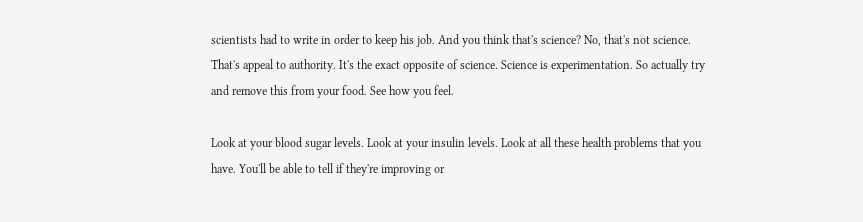scientists had to write in order to keep his job. And you think that's science? No, that's not science. That's appeal to authority. It's the exact opposite of science. Science is experimentation. So actually try and remove this from your food. See how you feel.

Look at your blood sugar levels. Look at your insulin levels. Look at all these health problems that you have. You'll be able to tell if they're improving or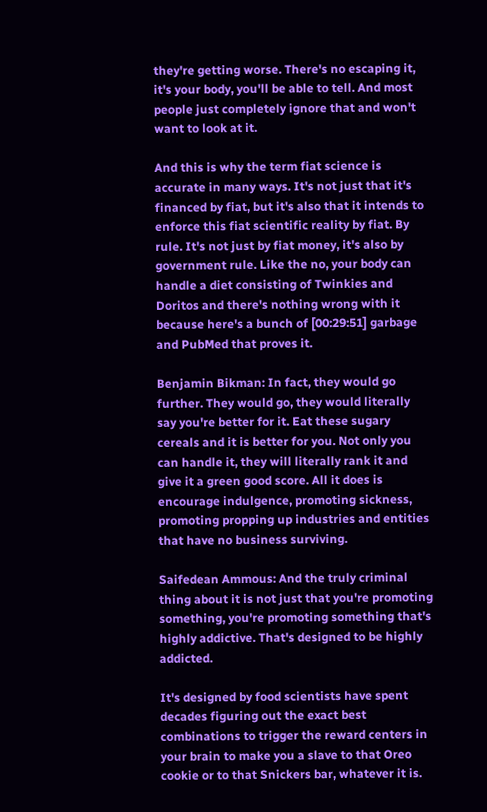they're getting worse. There's no escaping it, it's your body, you'll be able to tell. And most people just completely ignore that and won't want to look at it.

And this is why the term fiat science is accurate in many ways. It's not just that it's financed by fiat, but it's also that it intends to enforce this fiat scientific reality by fiat. By rule. It's not just by fiat money, it's also by government rule. Like the no, your body can handle a diet consisting of Twinkies and Doritos and there's nothing wrong with it because here's a bunch of [00:29:51] garbage and PubMed that proves it.

Benjamin Bikman: In fact, they would go further. They would go, they would literally say you're better for it. Eat these sugary cereals and it is better for you. Not only you can handle it, they will literally rank it and give it a green good score. All it does is encourage indulgence, promoting sickness, promoting propping up industries and entities that have no business surviving.

Saifedean Ammous: And the truly criminal thing about it is not just that you're promoting something, you're promoting something that's highly addictive. That's designed to be highly addicted.

It's designed by food scientists have spent decades figuring out the exact best combinations to trigger the reward centers in your brain to make you a slave to that Oreo cookie or to that Snickers bar, whatever it is.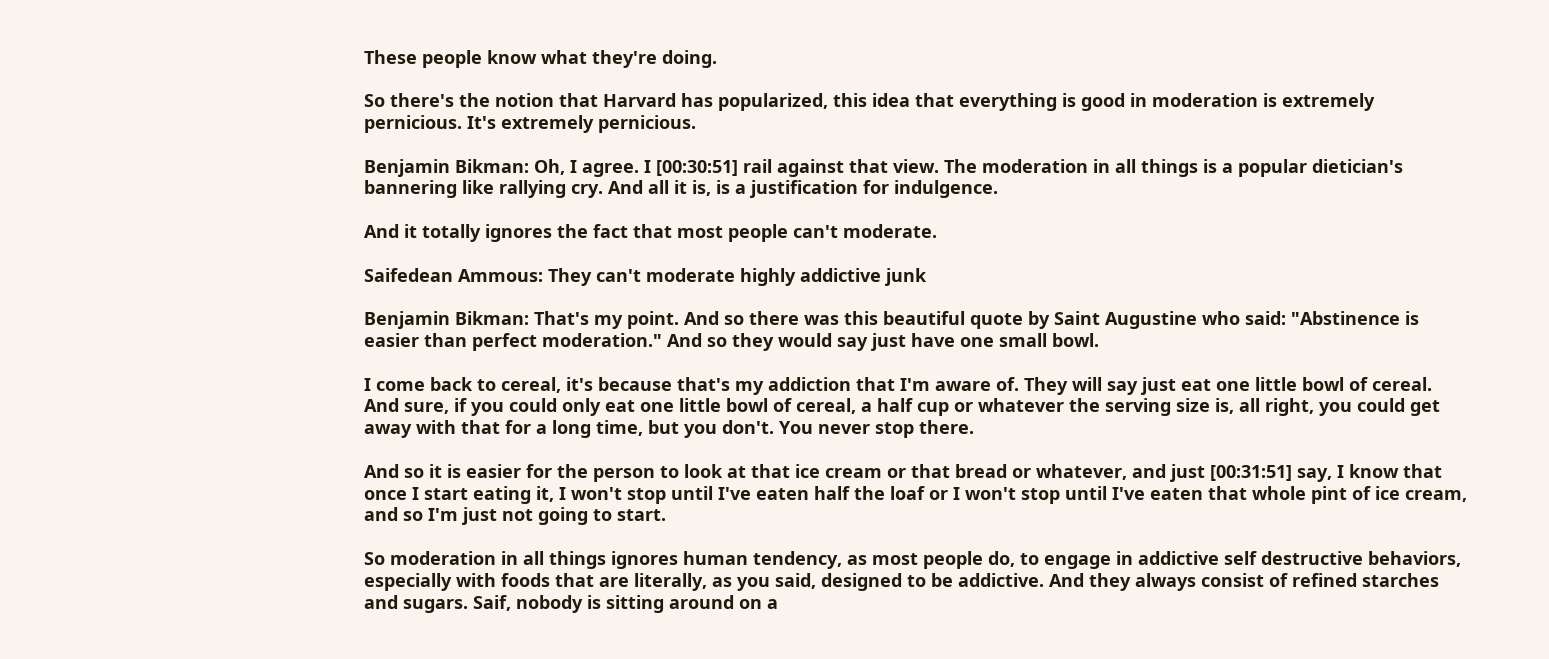These people know what they're doing.

So there's the notion that Harvard has popularized, this idea that everything is good in moderation is extremely pernicious. It's extremely pernicious.

Benjamin Bikman: Oh, I agree. I [00:30:51] rail against that view. The moderation in all things is a popular dietician's bannering like rallying cry. And all it is, is a justification for indulgence.

And it totally ignores the fact that most people can't moderate.

Saifedean Ammous: They can't moderate highly addictive junk

Benjamin Bikman: That's my point. And so there was this beautiful quote by Saint Augustine who said: "Abstinence is easier than perfect moderation." And so they would say just have one small bowl.

I come back to cereal, it's because that's my addiction that I'm aware of. They will say just eat one little bowl of cereal. And sure, if you could only eat one little bowl of cereal, a half cup or whatever the serving size is, all right, you could get away with that for a long time, but you don't. You never stop there.

And so it is easier for the person to look at that ice cream or that bread or whatever, and just [00:31:51] say, I know that once I start eating it, I won't stop until I've eaten half the loaf or I won't stop until I've eaten that whole pint of ice cream, and so I'm just not going to start.

So moderation in all things ignores human tendency, as most people do, to engage in addictive self destructive behaviors, especially with foods that are literally, as you said, designed to be addictive. And they always consist of refined starches and sugars. Saif, nobody is sitting around on a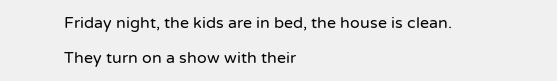Friday night, the kids are in bed, the house is clean.

They turn on a show with their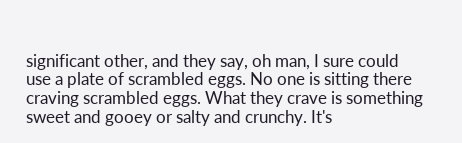significant other, and they say, oh man, I sure could use a plate of scrambled eggs. No one is sitting there craving scrambled eggs. What they crave is something sweet and gooey or salty and crunchy. It's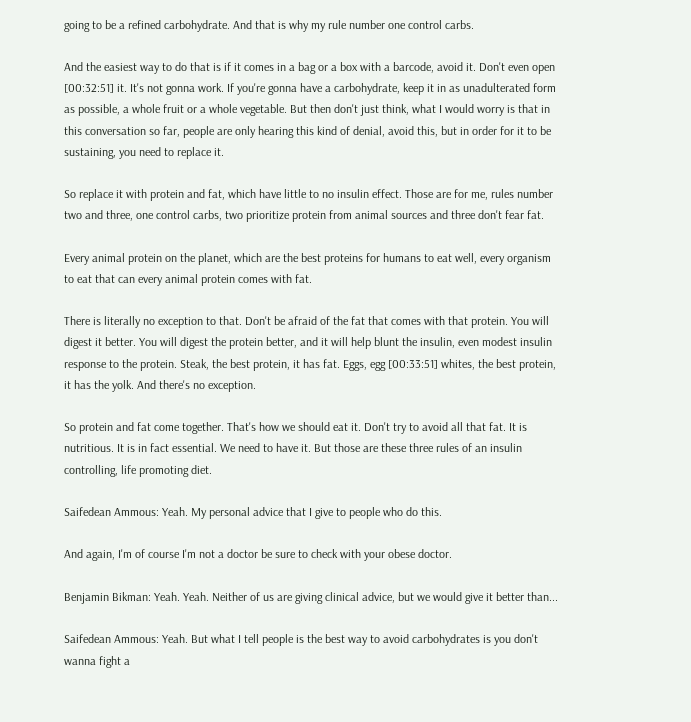going to be a refined carbohydrate. And that is why my rule number one control carbs.

And the easiest way to do that is if it comes in a bag or a box with a barcode, avoid it. Don't even open [00:32:51] it. It's not gonna work. If you're gonna have a carbohydrate, keep it in as unadulterated form as possible, a whole fruit or a whole vegetable. But then don't just think, what I would worry is that in this conversation so far, people are only hearing this kind of denial, avoid this, but in order for it to be sustaining, you need to replace it.

So replace it with protein and fat, which have little to no insulin effect. Those are for me, rules number two and three, one control carbs, two prioritize protein from animal sources and three don't fear fat.

Every animal protein on the planet, which are the best proteins for humans to eat well, every organism to eat that can every animal protein comes with fat.

There is literally no exception to that. Don't be afraid of the fat that comes with that protein. You will digest it better. You will digest the protein better, and it will help blunt the insulin, even modest insulin response to the protein. Steak, the best protein, it has fat. Eggs, egg [00:33:51] whites, the best protein, it has the yolk. And there's no exception.

So protein and fat come together. That's how we should eat it. Don't try to avoid all that fat. It is nutritious. It is in fact essential. We need to have it. But those are these three rules of an insulin controlling, life promoting diet.

Saifedean Ammous: Yeah. My personal advice that I give to people who do this.

And again, I'm of course I'm not a doctor be sure to check with your obese doctor.

Benjamin Bikman: Yeah. Yeah. Neither of us are giving clinical advice, but we would give it better than...

Saifedean Ammous: Yeah. But what I tell people is the best way to avoid carbohydrates is you don't wanna fight a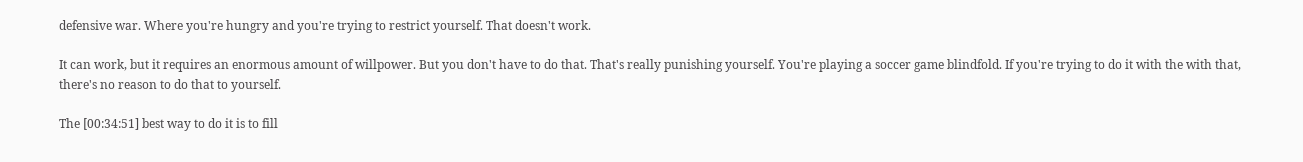defensive war. Where you're hungry and you're trying to restrict yourself. That doesn't work.

It can work, but it requires an enormous amount of willpower. But you don't have to do that. That's really punishing yourself. You're playing a soccer game blindfold. If you're trying to do it with the with that, there's no reason to do that to yourself.

The [00:34:51] best way to do it is to fill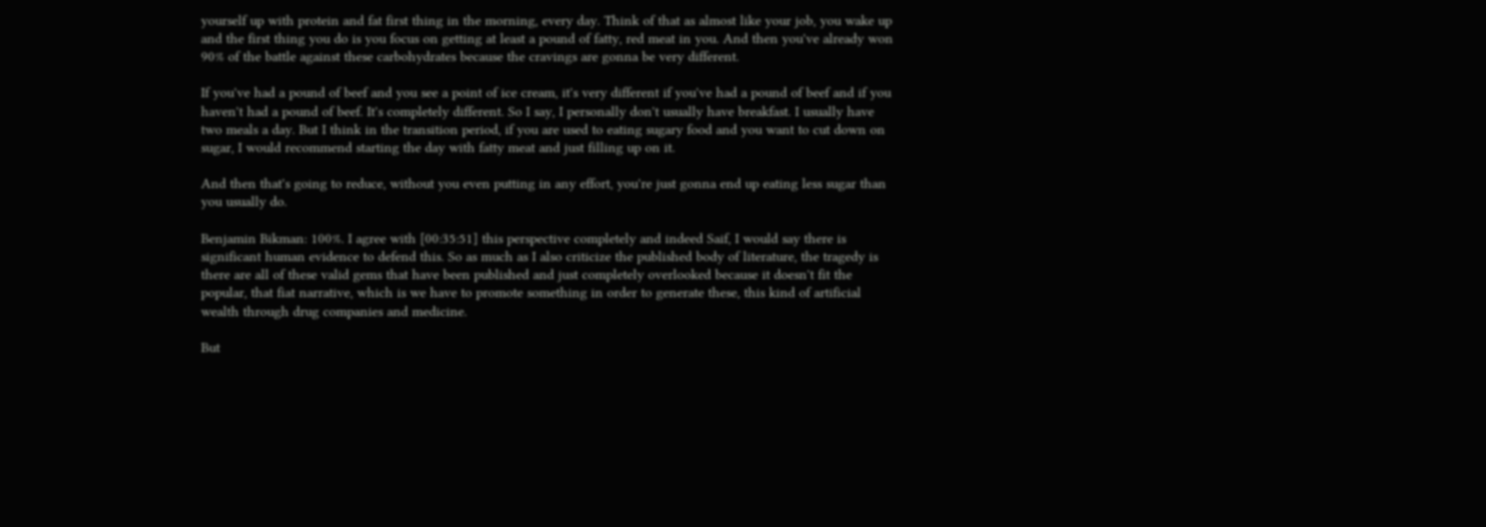yourself up with protein and fat first thing in the morning, every day. Think of that as almost like your job, you wake up and the first thing you do is you focus on getting at least a pound of fatty, red meat in you. And then you've already won 90% of the battle against these carbohydrates because the cravings are gonna be very different.

If you've had a pound of beef and you see a point of ice cream, it's very different if you've had a pound of beef and if you haven't had a pound of beef. It's completely different. So I say, I personally don't usually have breakfast. I usually have two meals a day. But I think in the transition period, if you are used to eating sugary food and you want to cut down on sugar, I would recommend starting the day with fatty meat and just filling up on it.

And then that's going to reduce, without you even putting in any effort, you're just gonna end up eating less sugar than you usually do.

Benjamin Bikman: 100%. I agree with [00:35:51] this perspective completely and indeed Saif, I would say there is significant human evidence to defend this. So as much as I also criticize the published body of literature, the tragedy is there are all of these valid gems that have been published and just completely overlooked because it doesn't fit the popular, that fiat narrative, which is we have to promote something in order to generate these, this kind of artificial wealth through drug companies and medicine.

But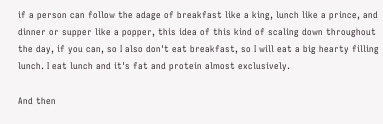if a person can follow the adage of breakfast like a king, lunch like a prince, and dinner or supper like a popper, this idea of this kind of scaling down throughout the day, if you can, so I also don't eat breakfast, so I will eat a big hearty filling lunch. I eat lunch and it's fat and protein almost exclusively.

And then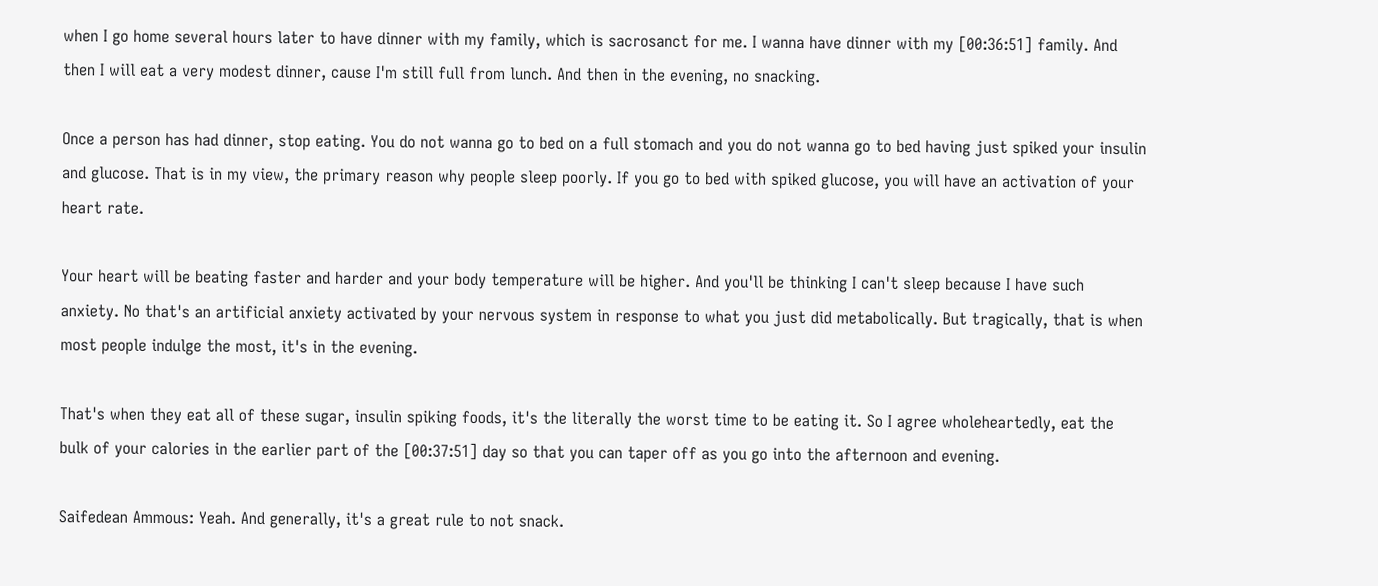when I go home several hours later to have dinner with my family, which is sacrosanct for me. I wanna have dinner with my [00:36:51] family. And then I will eat a very modest dinner, cause I'm still full from lunch. And then in the evening, no snacking.

Once a person has had dinner, stop eating. You do not wanna go to bed on a full stomach and you do not wanna go to bed having just spiked your insulin and glucose. That is in my view, the primary reason why people sleep poorly. If you go to bed with spiked glucose, you will have an activation of your heart rate.

Your heart will be beating faster and harder and your body temperature will be higher. And you'll be thinking I can't sleep because I have such anxiety. No that's an artificial anxiety activated by your nervous system in response to what you just did metabolically. But tragically, that is when most people indulge the most, it's in the evening.

That's when they eat all of these sugar, insulin spiking foods, it's the literally the worst time to be eating it. So I agree wholeheartedly, eat the bulk of your calories in the earlier part of the [00:37:51] day so that you can taper off as you go into the afternoon and evening.

Saifedean Ammous: Yeah. And generally, it's a great rule to not snack.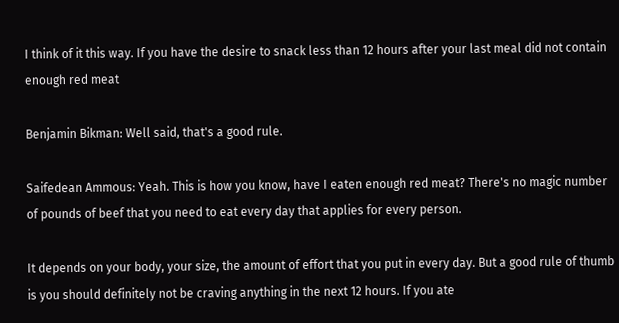I think of it this way. If you have the desire to snack less than 12 hours after your last meal did not contain enough red meat

Benjamin Bikman: Well said, that's a good rule.

Saifedean Ammous: Yeah. This is how you know, have I eaten enough red meat? There's no magic number of pounds of beef that you need to eat every day that applies for every person.

It depends on your body, your size, the amount of effort that you put in every day. But a good rule of thumb is you should definitely not be craving anything in the next 12 hours. If you ate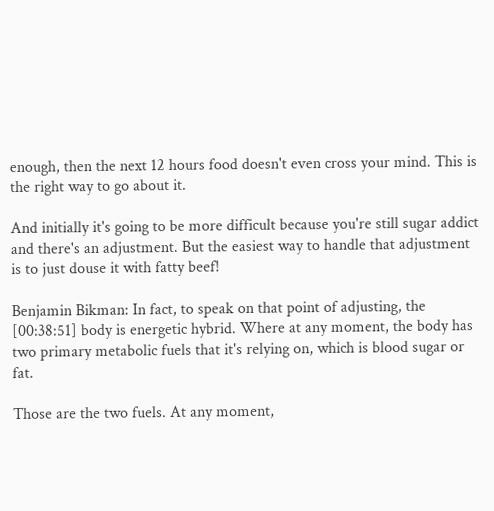enough, then the next 12 hours food doesn't even cross your mind. This is the right way to go about it.

And initially it's going to be more difficult because you're still sugar addict and there's an adjustment. But the easiest way to handle that adjustment is to just douse it with fatty beef!

Benjamin Bikman: In fact, to speak on that point of adjusting, the [00:38:51] body is energetic hybrid. Where at any moment, the body has two primary metabolic fuels that it's relying on, which is blood sugar or fat.

Those are the two fuels. At any moment,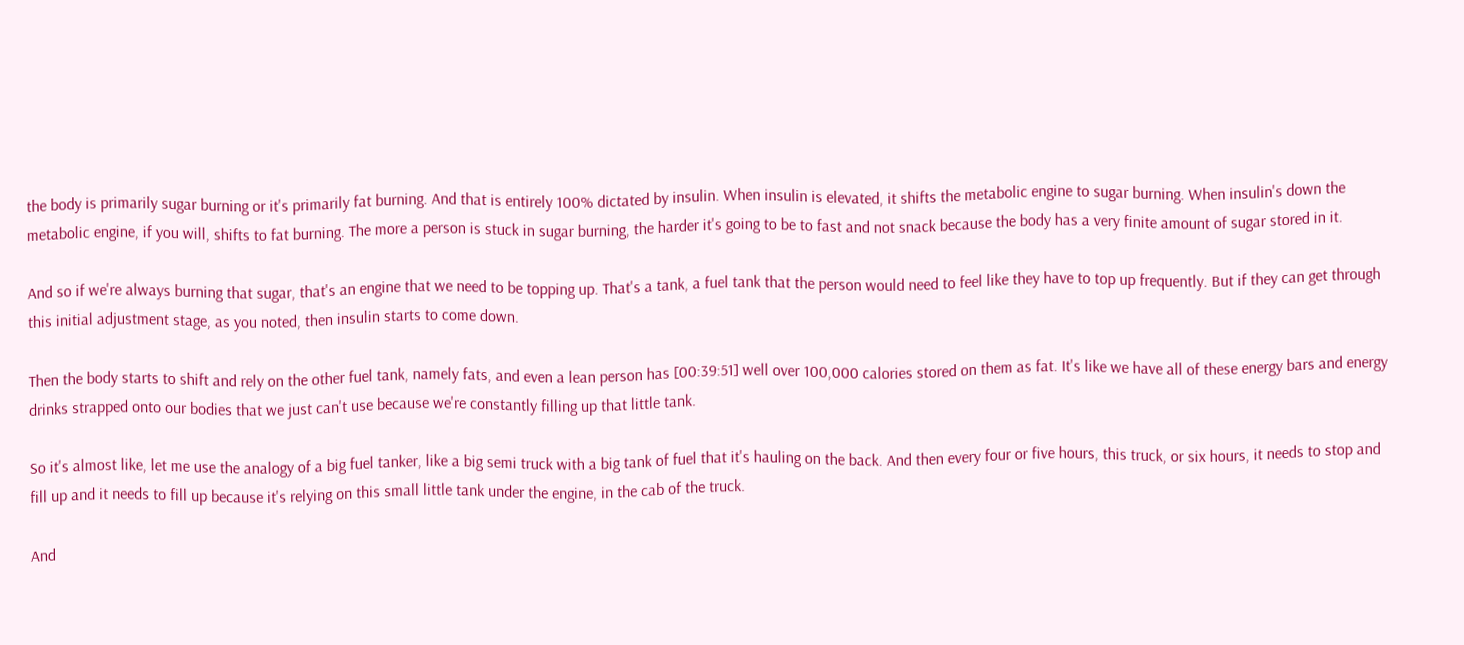the body is primarily sugar burning or it's primarily fat burning. And that is entirely 100% dictated by insulin. When insulin is elevated, it shifts the metabolic engine to sugar burning. When insulin's down the metabolic engine, if you will, shifts to fat burning. The more a person is stuck in sugar burning, the harder it's going to be to fast and not snack because the body has a very finite amount of sugar stored in it.

And so if we're always burning that sugar, that's an engine that we need to be topping up. That's a tank, a fuel tank that the person would need to feel like they have to top up frequently. But if they can get through this initial adjustment stage, as you noted, then insulin starts to come down.

Then the body starts to shift and rely on the other fuel tank, namely fats, and even a lean person has [00:39:51] well over 100,000 calories stored on them as fat. It's like we have all of these energy bars and energy drinks strapped onto our bodies that we just can't use because we're constantly filling up that little tank.

So it's almost like, let me use the analogy of a big fuel tanker, like a big semi truck with a big tank of fuel that it's hauling on the back. And then every four or five hours, this truck, or six hours, it needs to stop and fill up and it needs to fill up because it's relying on this small little tank under the engine, in the cab of the truck.

And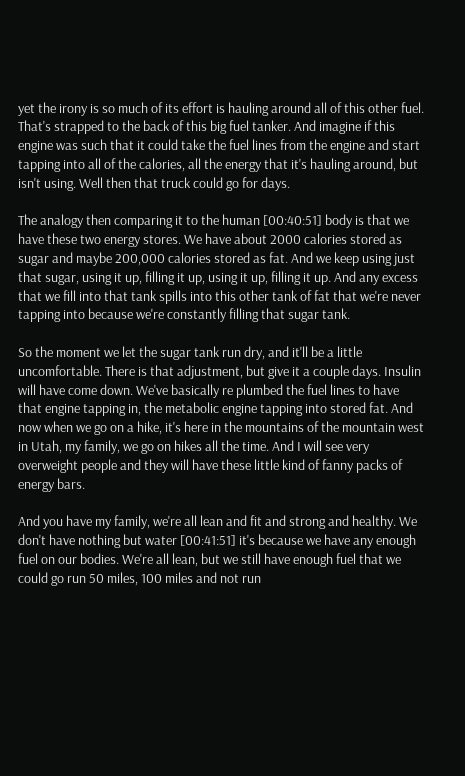yet the irony is so much of its effort is hauling around all of this other fuel. That's strapped to the back of this big fuel tanker. And imagine if this engine was such that it could take the fuel lines from the engine and start tapping into all of the calories, all the energy that it's hauling around, but isn't using. Well then that truck could go for days.

The analogy then comparing it to the human [00:40:51] body is that we have these two energy stores. We have about 2000 calories stored as sugar and maybe 200,000 calories stored as fat. And we keep using just that sugar, using it up, filling it up, using it up, filling it up. And any excess that we fill into that tank spills into this other tank of fat that we're never tapping into because we're constantly filling that sugar tank.

So the moment we let the sugar tank run dry, and it'll be a little uncomfortable. There is that adjustment, but give it a couple days. Insulin will have come down. We've basically re plumbed the fuel lines to have that engine tapping in, the metabolic engine tapping into stored fat. And now when we go on a hike, it's here in the mountains of the mountain west in Utah, my family, we go on hikes all the time. And I will see very overweight people and they will have these little kind of fanny packs of energy bars.

And you have my family, we're all lean and fit and strong and healthy. We don't have nothing but water [00:41:51] it's because we have any enough fuel on our bodies. We're all lean, but we still have enough fuel that we could go run 50 miles, 100 miles and not run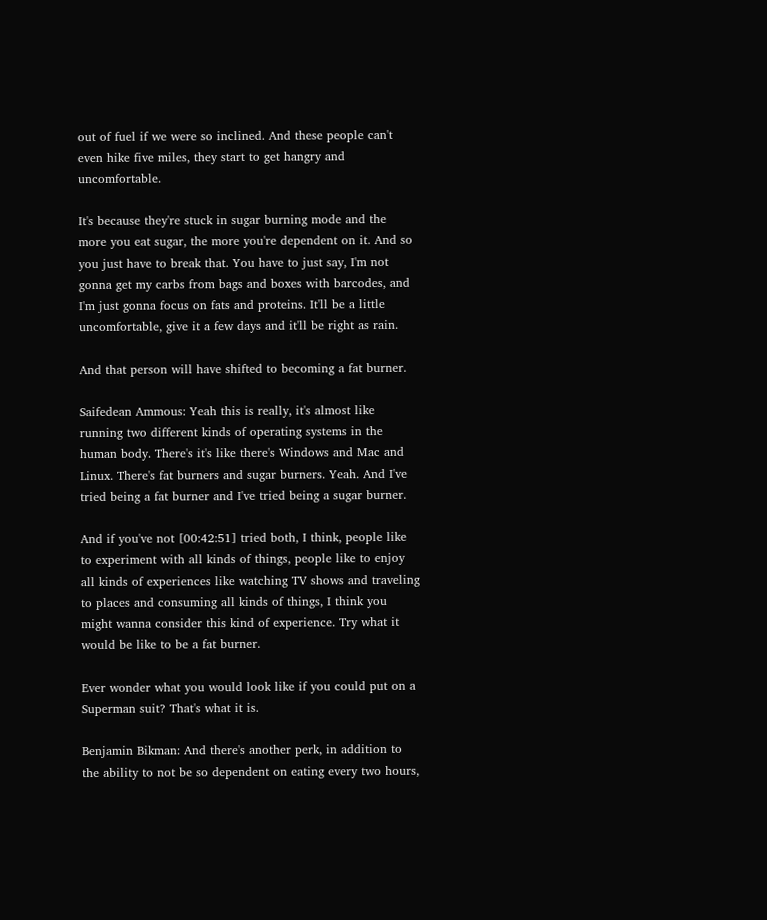out of fuel if we were so inclined. And these people can't even hike five miles, they start to get hangry and uncomfortable.

It's because they're stuck in sugar burning mode and the more you eat sugar, the more you're dependent on it. And so you just have to break that. You have to just say, I'm not gonna get my carbs from bags and boxes with barcodes, and I'm just gonna focus on fats and proteins. It'll be a little uncomfortable, give it a few days and it'll be right as rain.

And that person will have shifted to becoming a fat burner.

Saifedean Ammous: Yeah this is really, it's almost like running two different kinds of operating systems in the human body. There's it's like there's Windows and Mac and Linux. There's fat burners and sugar burners. Yeah. And I've tried being a fat burner and I've tried being a sugar burner.

And if you've not [00:42:51] tried both, I think, people like to experiment with all kinds of things, people like to enjoy all kinds of experiences like watching TV shows and traveling to places and consuming all kinds of things, I think you might wanna consider this kind of experience. Try what it would be like to be a fat burner.

Ever wonder what you would look like if you could put on a Superman suit? That's what it is.

Benjamin Bikman: And there's another perk, in addition to the ability to not be so dependent on eating every two hours,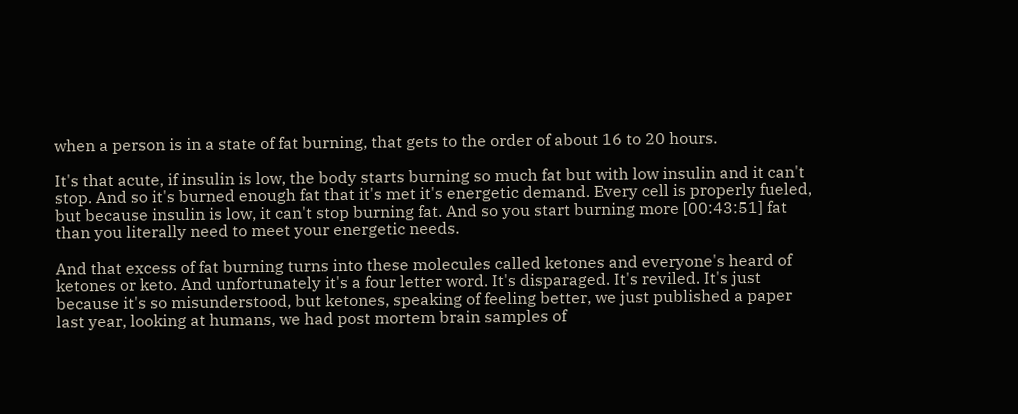when a person is in a state of fat burning, that gets to the order of about 16 to 20 hours.

It's that acute, if insulin is low, the body starts burning so much fat but with low insulin and it can't stop. And so it's burned enough fat that it's met it's energetic demand. Every cell is properly fueled, but because insulin is low, it can't stop burning fat. And so you start burning more [00:43:51] fat than you literally need to meet your energetic needs.

And that excess of fat burning turns into these molecules called ketones and everyone's heard of ketones or keto. And unfortunately it's a four letter word. It's disparaged. It's reviled. It's just because it's so misunderstood, but ketones, speaking of feeling better, we just published a paper last year, looking at humans, we had post mortem brain samples of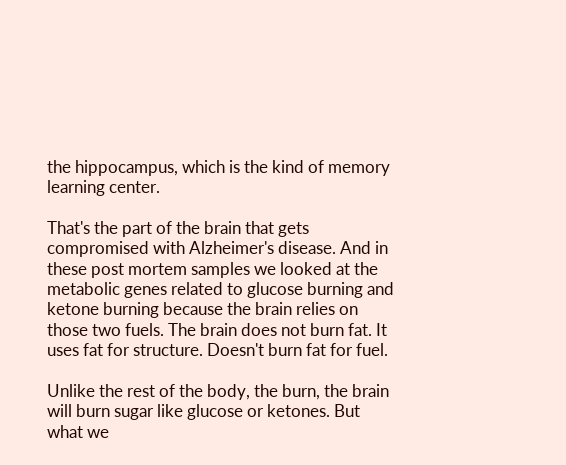the hippocampus, which is the kind of memory learning center.

That's the part of the brain that gets compromised with Alzheimer's disease. And in these post mortem samples we looked at the metabolic genes related to glucose burning and ketone burning because the brain relies on those two fuels. The brain does not burn fat. It uses fat for structure. Doesn't burn fat for fuel.

Unlike the rest of the body, the burn, the brain will burn sugar like glucose or ketones. But what we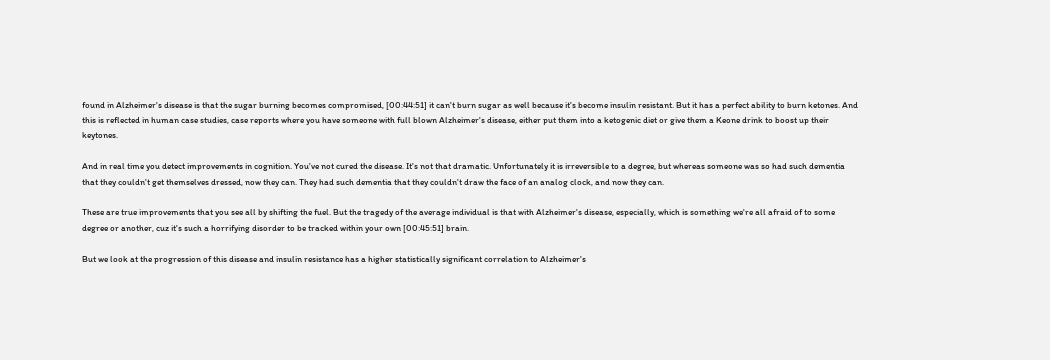found in Alzheimer's disease is that the sugar burning becomes compromised, [00:44:51] it can't burn sugar as well because it's become insulin resistant. But it has a perfect ability to burn ketones. And this is reflected in human case studies, case reports where you have someone with full blown Alzheimer's disease, either put them into a ketogenic diet or give them a Keone drink to boost up their keytones.

And in real time you detect improvements in cognition. You've not cured the disease. It's not that dramatic. Unfortunately it is irreversible to a degree, but whereas someone was so had such dementia that they couldn't get themselves dressed, now they can. They had such dementia that they couldn't draw the face of an analog clock, and now they can.

These are true improvements that you see all by shifting the fuel. But the tragedy of the average individual is that with Alzheimer's disease, especially, which is something we're all afraid of to some degree or another, cuz it's such a horrifying disorder to be tracked within your own [00:45:51] brain.

But we look at the progression of this disease and insulin resistance has a higher statistically significant correlation to Alzheimer's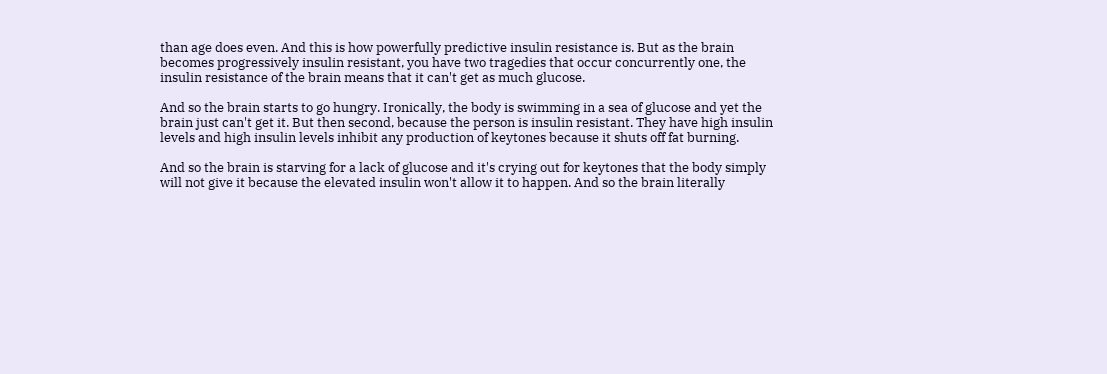than age does even. And this is how powerfully predictive insulin resistance is. But as the brain becomes progressively insulin resistant, you have two tragedies that occur concurrently one, the insulin resistance of the brain means that it can't get as much glucose.

And so the brain starts to go hungry. Ironically, the body is swimming in a sea of glucose and yet the brain just can't get it. But then second, because the person is insulin resistant. They have high insulin levels and high insulin levels inhibit any production of keytones because it shuts off fat burning.

And so the brain is starving for a lack of glucose and it's crying out for keytones that the body simply will not give it because the elevated insulin won't allow it to happen. And so the brain literally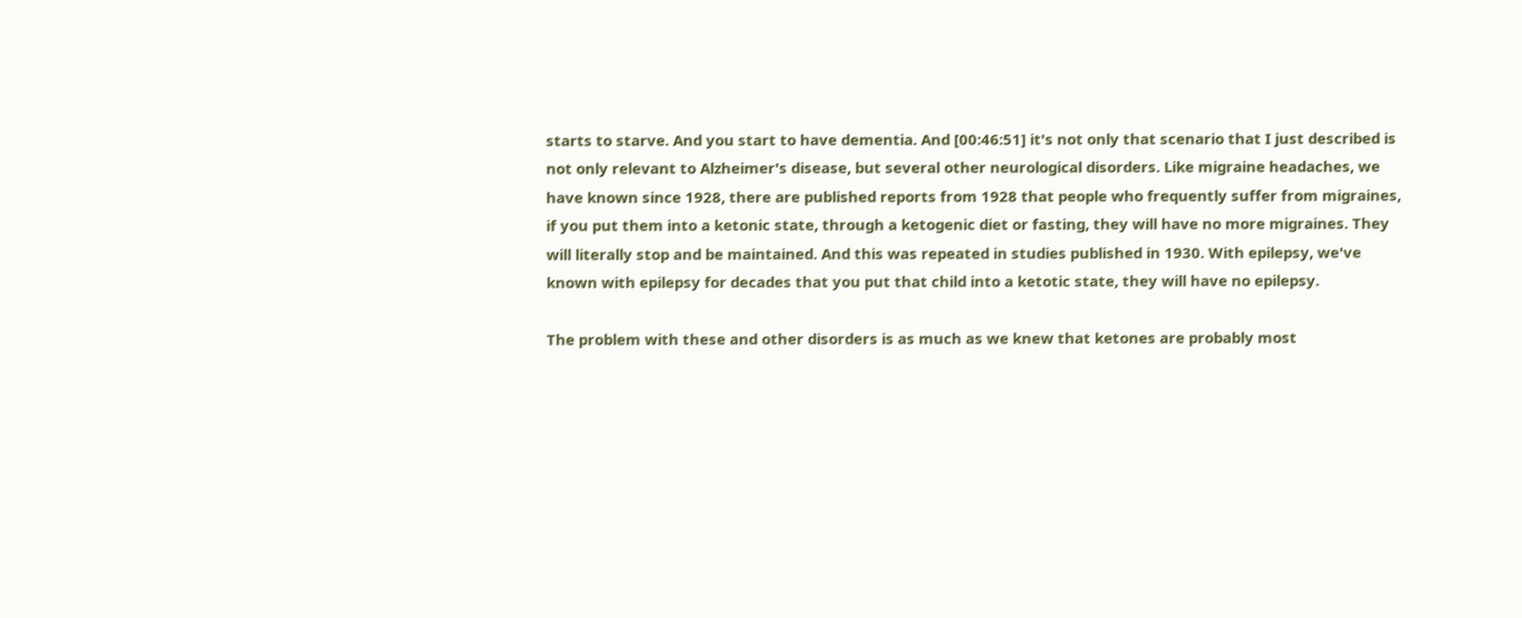starts to starve. And you start to have dementia. And [00:46:51] it's not only that scenario that I just described is not only relevant to Alzheimer's disease, but several other neurological disorders. Like migraine headaches, we have known since 1928, there are published reports from 1928 that people who frequently suffer from migraines, if you put them into a ketonic state, through a ketogenic diet or fasting, they will have no more migraines. They will literally stop and be maintained. And this was repeated in studies published in 1930. With epilepsy, we've known with epilepsy for decades that you put that child into a ketotic state, they will have no epilepsy.

The problem with these and other disorders is as much as we knew that ketones are probably most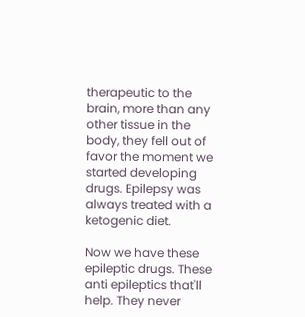therapeutic to the brain, more than any other tissue in the body, they fell out of favor the moment we started developing drugs. Epilepsy was always treated with a ketogenic diet.

Now we have these epileptic drugs. These anti epileptics that'll help. They never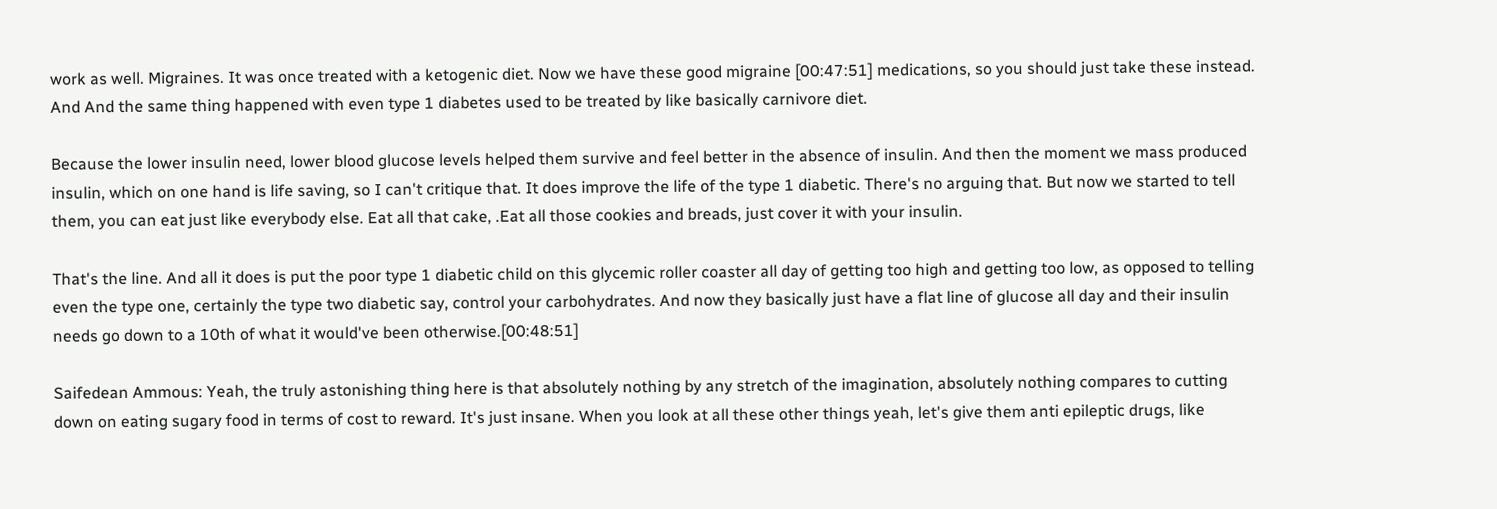work as well. Migraines. It was once treated with a ketogenic diet. Now we have these good migraine [00:47:51] medications, so you should just take these instead. And And the same thing happened with even type 1 diabetes used to be treated by like basically carnivore diet.

Because the lower insulin need, lower blood glucose levels helped them survive and feel better in the absence of insulin. And then the moment we mass produced insulin, which on one hand is life saving, so I can't critique that. It does improve the life of the type 1 diabetic. There's no arguing that. But now we started to tell them, you can eat just like everybody else. Eat all that cake, .Eat all those cookies and breads, just cover it with your insulin.

That's the line. And all it does is put the poor type 1 diabetic child on this glycemic roller coaster all day of getting too high and getting too low, as opposed to telling even the type one, certainly the type two diabetic say, control your carbohydrates. And now they basically just have a flat line of glucose all day and their insulin needs go down to a 10th of what it would've been otherwise.[00:48:51]

Saifedean Ammous: Yeah, the truly astonishing thing here is that absolutely nothing by any stretch of the imagination, absolutely nothing compares to cutting down on eating sugary food in terms of cost to reward. It's just insane. When you look at all these other things yeah, let's give them anti epileptic drugs, like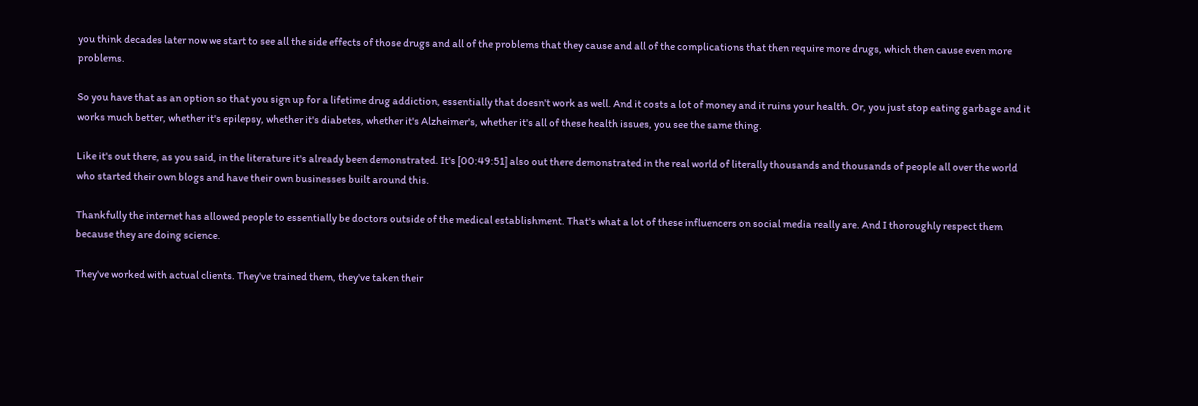you think decades later now we start to see all the side effects of those drugs and all of the problems that they cause and all of the complications that then require more drugs, which then cause even more problems.

So you have that as an option so that you sign up for a lifetime drug addiction, essentially that doesn't work as well. And it costs a lot of money and it ruins your health. Or, you just stop eating garbage and it works much better, whether it's epilepsy, whether it's diabetes, whether it's Alzheimer's, whether it's all of these health issues, you see the same thing.

Like it's out there, as you said, in the literature it's already been demonstrated. It's [00:49:51] also out there demonstrated in the real world of literally thousands and thousands of people all over the world who started their own blogs and have their own businesses built around this.

Thankfully the internet has allowed people to essentially be doctors outside of the medical establishment. That's what a lot of these influencers on social media really are. And I thoroughly respect them because they are doing science.

They've worked with actual clients. They've trained them, they've taken their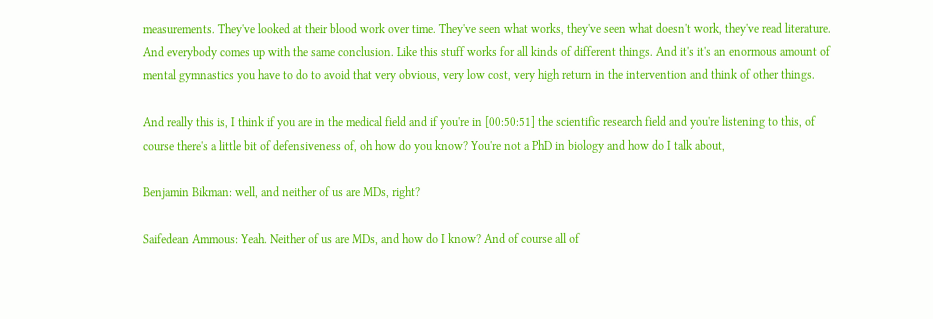measurements. They've looked at their blood work over time. They've seen what works, they've seen what doesn't work, they've read literature. And everybody comes up with the same conclusion. Like this stuff works for all kinds of different things. And it's it's an enormous amount of mental gymnastics you have to do to avoid that very obvious, very low cost, very high return in the intervention and think of other things.

And really this is, I think if you are in the medical field and if you're in [00:50:51] the scientific research field and you're listening to this, of course there's a little bit of defensiveness of, oh how do you know? You're not a PhD in biology and how do I talk about,

Benjamin Bikman: well, and neither of us are MDs, right?

Saifedean Ammous: Yeah. Neither of us are MDs, and how do I know? And of course all of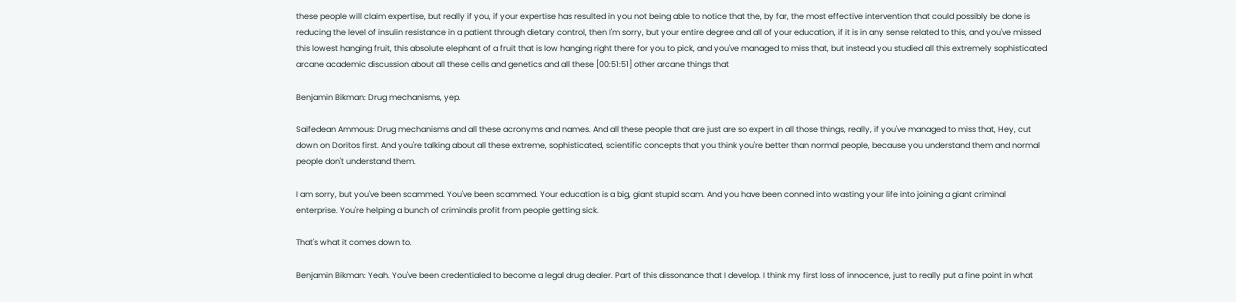these people will claim expertise, but really if you, if your expertise has resulted in you not being able to notice that the, by far, the most effective intervention that could possibly be done is reducing the level of insulin resistance in a patient through dietary control, then I'm sorry, but your entire degree and all of your education, if it is in any sense related to this, and you've missed this lowest hanging fruit, this absolute elephant of a fruit that is low hanging right there for you to pick, and you've managed to miss that, but instead you studied all this extremely sophisticated arcane academic discussion about all these cells and genetics and all these [00:51:51] other arcane things that

Benjamin Bikman: Drug mechanisms, yep.

Saifedean Ammous: Drug mechanisms and all these acronyms and names. And all these people that are just are so expert in all those things, really, if you've managed to miss that, Hey, cut down on Doritos first. And you're talking about all these extreme, sophisticated, scientific concepts that you think you're better than normal people, because you understand them and normal people don't understand them.

I am sorry, but you've been scammed. You've been scammed. Your education is a big, giant stupid scam. And you have been conned into wasting your life into joining a giant criminal enterprise. You're helping a bunch of criminals profit from people getting sick.

That's what it comes down to.

Benjamin Bikman: Yeah. You've been credentialed to become a legal drug dealer. Part of this dissonance that I develop. I think my first loss of innocence, just to really put a fine point in what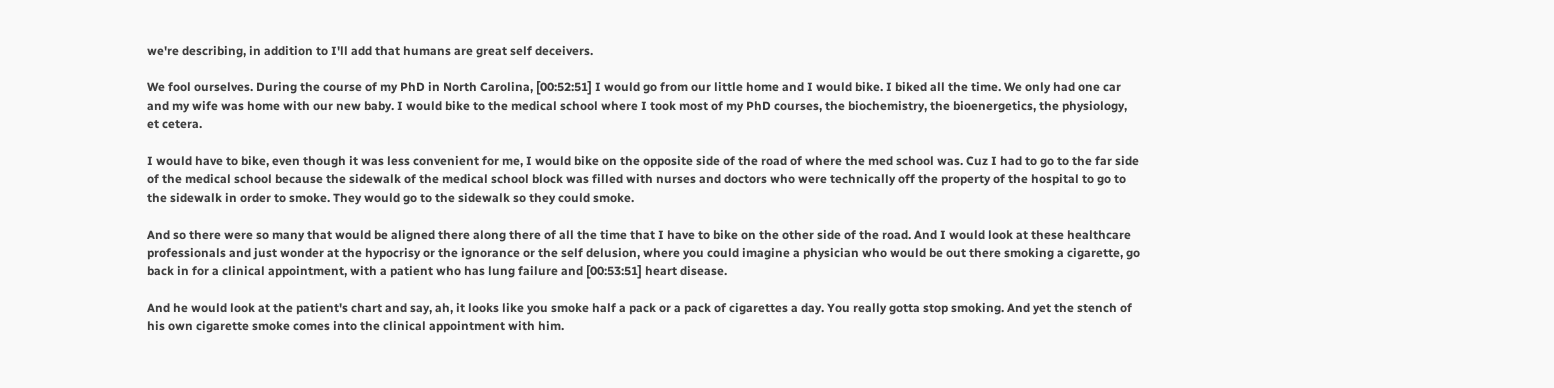we're describing, in addition to I'll add that humans are great self deceivers.

We fool ourselves. During the course of my PhD in North Carolina, [00:52:51] I would go from our little home and I would bike. I biked all the time. We only had one car and my wife was home with our new baby. I would bike to the medical school where I took most of my PhD courses, the biochemistry, the bioenergetics, the physiology, et cetera.

I would have to bike, even though it was less convenient for me, I would bike on the opposite side of the road of where the med school was. Cuz I had to go to the far side of the medical school because the sidewalk of the medical school block was filled with nurses and doctors who were technically off the property of the hospital to go to the sidewalk in order to smoke. They would go to the sidewalk so they could smoke.

And so there were so many that would be aligned there along there of all the time that I have to bike on the other side of the road. And I would look at these healthcare professionals and just wonder at the hypocrisy or the ignorance or the self delusion, where you could imagine a physician who would be out there smoking a cigarette, go back in for a clinical appointment, with a patient who has lung failure and [00:53:51] heart disease.

And he would look at the patient's chart and say, ah, it looks like you smoke half a pack or a pack of cigarettes a day. You really gotta stop smoking. And yet the stench of his own cigarette smoke comes into the clinical appointment with him.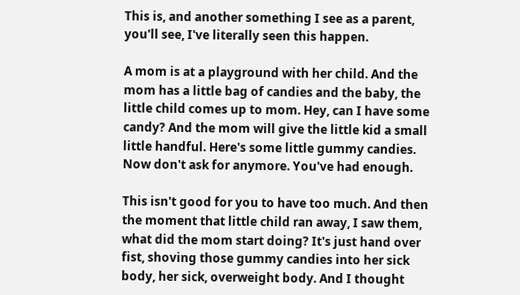This is, and another something I see as a parent, you'll see, I've literally seen this happen.

A mom is at a playground with her child. And the mom has a little bag of candies and the baby, the little child comes up to mom. Hey, can I have some candy? And the mom will give the little kid a small little handful. Here's some little gummy candies. Now don't ask for anymore. You've had enough.

This isn't good for you to have too much. And then the moment that little child ran away, I saw them, what did the mom start doing? It's just hand over fist, shoving those gummy candies into her sick body, her sick, overweight body. And I thought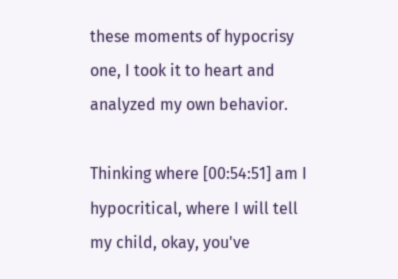these moments of hypocrisy one, I took it to heart and analyzed my own behavior.

Thinking where [00:54:51] am I hypocritical, where I will tell my child, okay, you've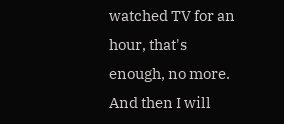watched TV for an hour, that's enough, no more. And then I will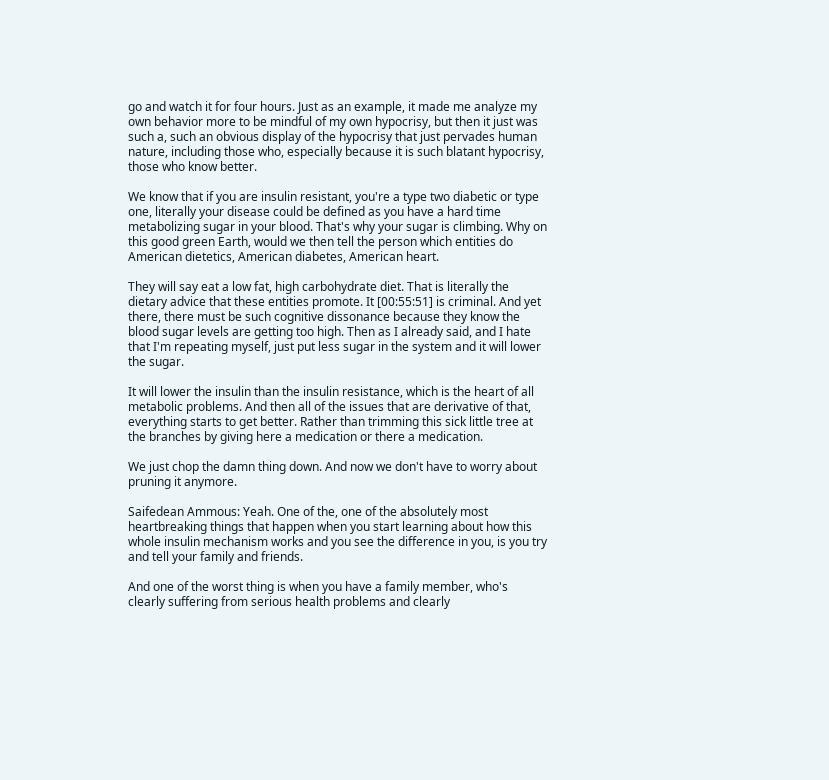go and watch it for four hours. Just as an example, it made me analyze my own behavior more to be mindful of my own hypocrisy, but then it just was such a, such an obvious display of the hypocrisy that just pervades human nature, including those who, especially because it is such blatant hypocrisy, those who know better.

We know that if you are insulin resistant, you're a type two diabetic or type one, literally your disease could be defined as you have a hard time metabolizing sugar in your blood. That's why your sugar is climbing. Why on this good green Earth, would we then tell the person which entities do American dietetics, American diabetes, American heart.

They will say eat a low fat, high carbohydrate diet. That is literally the dietary advice that these entities promote. It [00:55:51] is criminal. And yet there, there must be such cognitive dissonance because they know the blood sugar levels are getting too high. Then as I already said, and I hate that I'm repeating myself, just put less sugar in the system and it will lower the sugar.

It will lower the insulin than the insulin resistance, which is the heart of all metabolic problems. And then all of the issues that are derivative of that, everything starts to get better. Rather than trimming this sick little tree at the branches by giving here a medication or there a medication.

We just chop the damn thing down. And now we don't have to worry about pruning it anymore.

Saifedean Ammous: Yeah. One of the, one of the absolutely most heartbreaking things that happen when you start learning about how this whole insulin mechanism works and you see the difference in you, is you try and tell your family and friends.

And one of the worst thing is when you have a family member, who's clearly suffering from serious health problems and clearly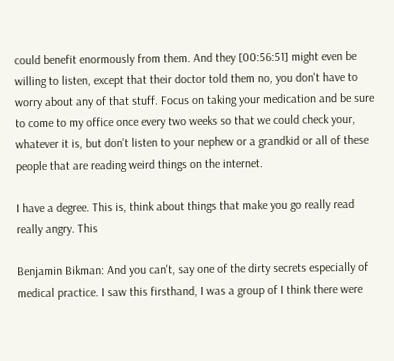could benefit enormously from them. And they [00:56:51] might even be willing to listen, except that their doctor told them no, you don't have to worry about any of that stuff. Focus on taking your medication and be sure to come to my office once every two weeks so that we could check your, whatever it is, but don't listen to your nephew or a grandkid or all of these people that are reading weird things on the internet.

I have a degree. This is, think about things that make you go really read really angry. This

Benjamin Bikman: And you can't, say one of the dirty secrets especially of medical practice. I saw this firsthand, I was a group of I think there were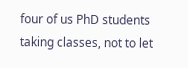four of us PhD students taking classes, not to let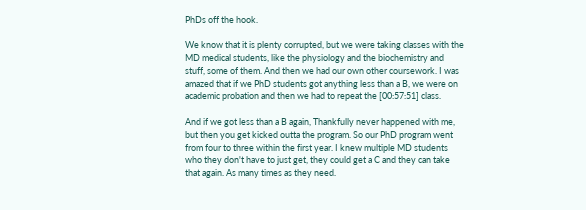PhDs off the hook.

We know that it is plenty corrupted, but we were taking classes with the MD medical students, like the physiology and the biochemistry and stuff, some of them. And then we had our own other coursework. I was amazed that if we PhD students got anything less than a B, we were on academic probation and then we had to repeat the [00:57:51] class.

And if we got less than a B again, Thankfully never happened with me, but then you get kicked outta the program. So our PhD program went from four to three within the first year. I knew multiple MD students who they don't have to just get, they could get a C and they can take that again. As many times as they need.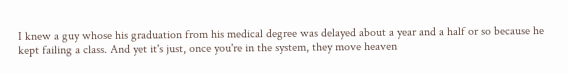I knew a guy whose his graduation from his medical degree was delayed about a year and a half or so because he kept failing a class. And yet it's just, once you're in the system, they move heaven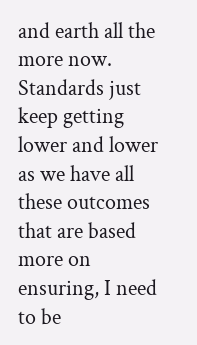and earth all the more now. Standards just keep getting lower and lower as we have all these outcomes that are based more on ensuring, I need to be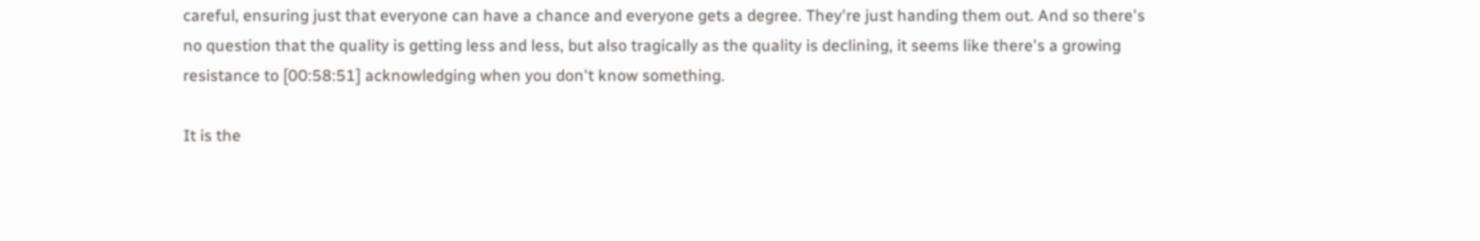careful, ensuring just that everyone can have a chance and everyone gets a degree. They're just handing them out. And so there's no question that the quality is getting less and less, but also tragically as the quality is declining, it seems like there's a growing resistance to [00:58:51] acknowledging when you don't know something.

It is the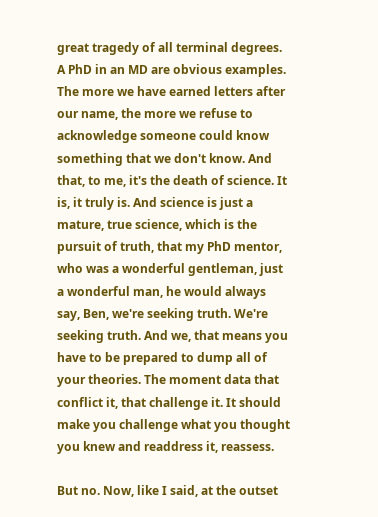great tragedy of all terminal degrees. A PhD in an MD are obvious examples. The more we have earned letters after our name, the more we refuse to acknowledge someone could know something that we don't know. And that, to me, it's the death of science. It is, it truly is. And science is just a mature, true science, which is the pursuit of truth, that my PhD mentor, who was a wonderful gentleman, just a wonderful man, he would always say, Ben, we're seeking truth. We're seeking truth. And we, that means you have to be prepared to dump all of your theories. The moment data that conflict it, that challenge it. It should make you challenge what you thought you knew and readdress it, reassess.

But no. Now, like I said, at the outset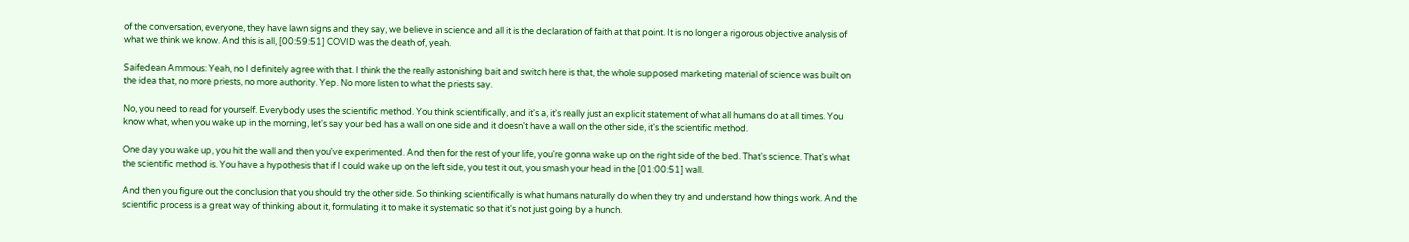of the conversation, everyone, they have lawn signs and they say, we believe in science and all it is the declaration of faith at that point. It is no longer a rigorous objective analysis of what we think we know. And this is all, [00:59:51] COVID was the death of, yeah.

Saifedean Ammous: Yeah, no I definitely agree with that. I think the the really astonishing bait and switch here is that, the whole supposed marketing material of science was built on the idea that, no more priests, no more authority. Yep. No more listen to what the priests say.

No, you need to read for yourself. Everybody uses the scientific method. You think scientifically, and it's a, it's really just an explicit statement of what all humans do at all times. You know what, when you wake up in the morning, let's say your bed has a wall on one side and it doesn't have a wall on the other side, it's the scientific method.

One day you wake up, you hit the wall and then you've experimented. And then for the rest of your life, you're gonna wake up on the right side of the bed. That's science. That's what the scientific method is. You have a hypothesis that if I could wake up on the left side, you test it out, you smash your head in the [01:00:51] wall.

And then you figure out the conclusion that you should try the other side. So thinking scientifically is what humans naturally do when they try and understand how things work. And the scientific process is a great way of thinking about it, formulating it to make it systematic so that it's not just going by a hunch.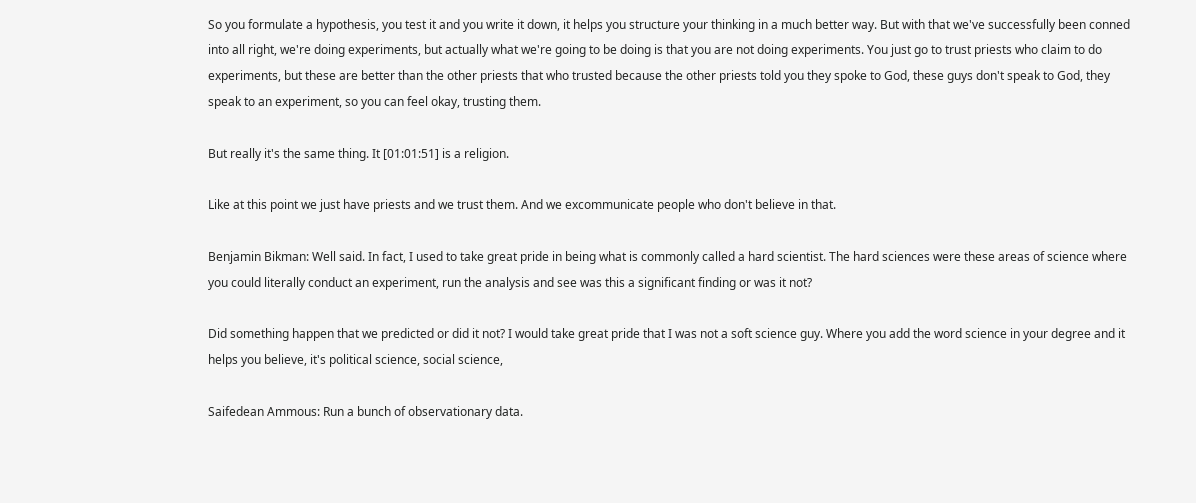So you formulate a hypothesis, you test it and you write it down, it helps you structure your thinking in a much better way. But with that we've successfully been conned into all right, we're doing experiments, but actually what we're going to be doing is that you are not doing experiments. You just go to trust priests who claim to do experiments, but these are better than the other priests that who trusted because the other priests told you they spoke to God, these guys don't speak to God, they speak to an experiment, so you can feel okay, trusting them.

But really it's the same thing. It [01:01:51] is a religion.

Like at this point we just have priests and we trust them. And we excommunicate people who don't believe in that.

Benjamin Bikman: Well said. In fact, I used to take great pride in being what is commonly called a hard scientist. The hard sciences were these areas of science where you could literally conduct an experiment, run the analysis and see was this a significant finding or was it not?

Did something happen that we predicted or did it not? I would take great pride that I was not a soft science guy. Where you add the word science in your degree and it helps you believe, it's political science, social science,

Saifedean Ammous: Run a bunch of observationary data.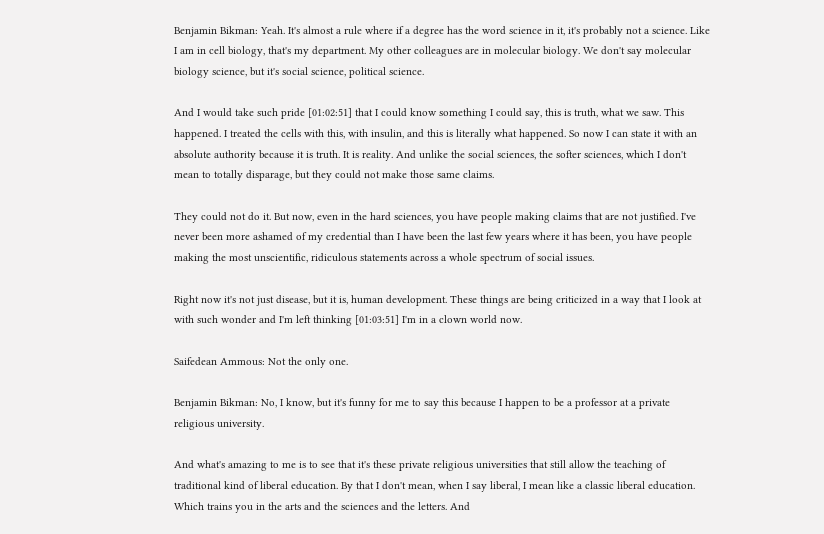Benjamin Bikman: Yeah. It's almost a rule where if a degree has the word science in it, it's probably not a science. Like I am in cell biology, that's my department. My other colleagues are in molecular biology. We don't say molecular biology science, but it's social science, political science.

And I would take such pride [01:02:51] that I could know something I could say, this is truth, what we saw. This happened. I treated the cells with this, with insulin, and this is literally what happened. So now I can state it with an absolute authority because it is truth. It is reality. And unlike the social sciences, the softer sciences, which I don't mean to totally disparage, but they could not make those same claims.

They could not do it. But now, even in the hard sciences, you have people making claims that are not justified. I've never been more ashamed of my credential than I have been the last few years where it has been, you have people making the most unscientific, ridiculous statements across a whole spectrum of social issues.

Right now it's not just disease, but it is, human development. These things are being criticized in a way that I look at with such wonder and I'm left thinking [01:03:51] I'm in a clown world now.

Saifedean Ammous: Not the only one.

Benjamin Bikman: No, I know, but it's funny for me to say this because I happen to be a professor at a private religious university.

And what's amazing to me is to see that it's these private religious universities that still allow the teaching of traditional kind of liberal education. By that I don't mean, when I say liberal, I mean like a classic liberal education. Which trains you in the arts and the sciences and the letters. And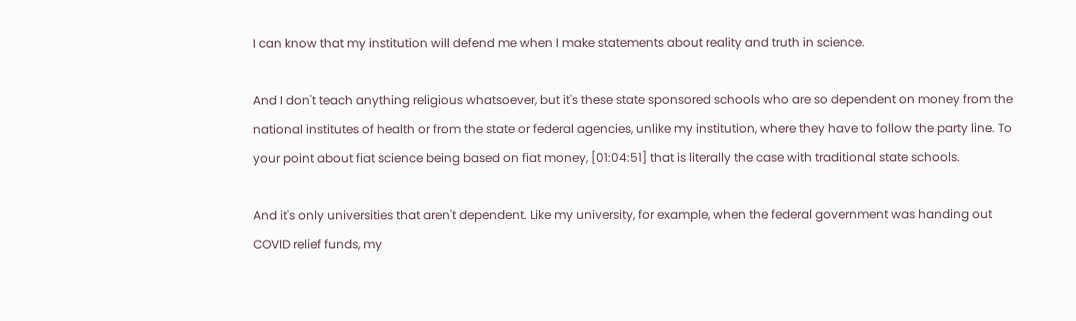I can know that my institution will defend me when I make statements about reality and truth in science.

And I don't teach anything religious whatsoever, but it's these state sponsored schools who are so dependent on money from the national institutes of health or from the state or federal agencies, unlike my institution, where they have to follow the party line. To your point about fiat science being based on fiat money, [01:04:51] that is literally the case with traditional state schools.

And it's only universities that aren't dependent. Like my university, for example, when the federal government was handing out COVID relief funds, my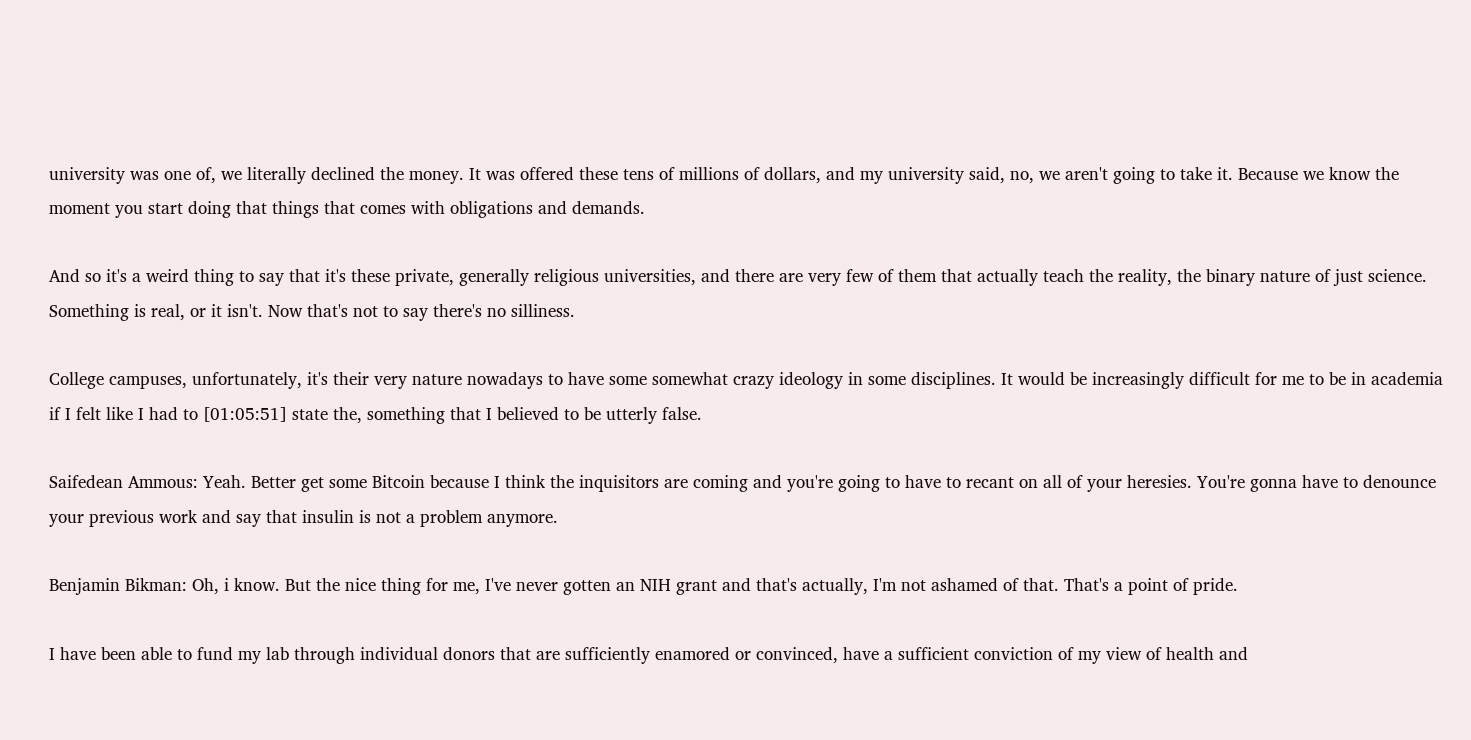university was one of, we literally declined the money. It was offered these tens of millions of dollars, and my university said, no, we aren't going to take it. Because we know the moment you start doing that things that comes with obligations and demands.

And so it's a weird thing to say that it's these private, generally religious universities, and there are very few of them that actually teach the reality, the binary nature of just science. Something is real, or it isn't. Now that's not to say there's no silliness.

College campuses, unfortunately, it's their very nature nowadays to have some somewhat crazy ideology in some disciplines. It would be increasingly difficult for me to be in academia if I felt like I had to [01:05:51] state the, something that I believed to be utterly false.

Saifedean Ammous: Yeah. Better get some Bitcoin because I think the inquisitors are coming and you're going to have to recant on all of your heresies. You're gonna have to denounce your previous work and say that insulin is not a problem anymore.

Benjamin Bikman: Oh, i know. But the nice thing for me, I've never gotten an NIH grant and that's actually, I'm not ashamed of that. That's a point of pride.

I have been able to fund my lab through individual donors that are sufficiently enamored or convinced, have a sufficient conviction of my view of health and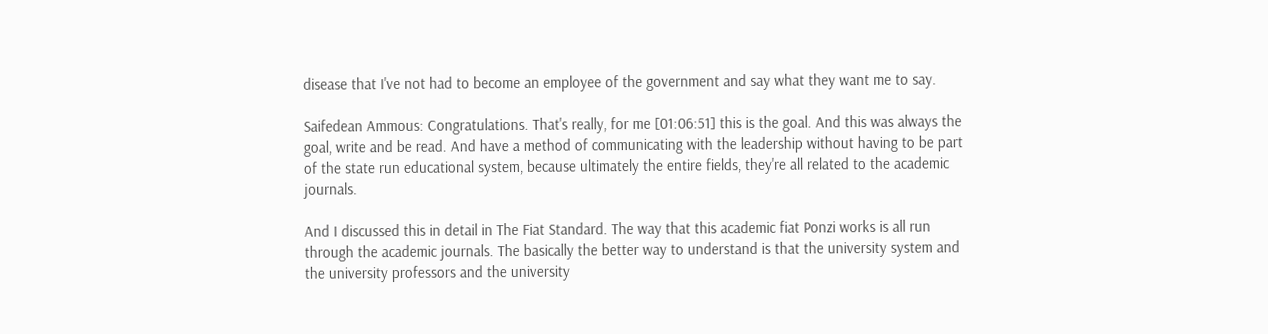disease that I've not had to become an employee of the government and say what they want me to say.

Saifedean Ammous: Congratulations. That's really, for me [01:06:51] this is the goal. And this was always the goal, write and be read. And have a method of communicating with the leadership without having to be part of the state run educational system, because ultimately the entire fields, they're all related to the academic journals.

And I discussed this in detail in The Fiat Standard. The way that this academic fiat Ponzi works is all run through the academic journals. The basically the better way to understand is that the university system and the university professors and the university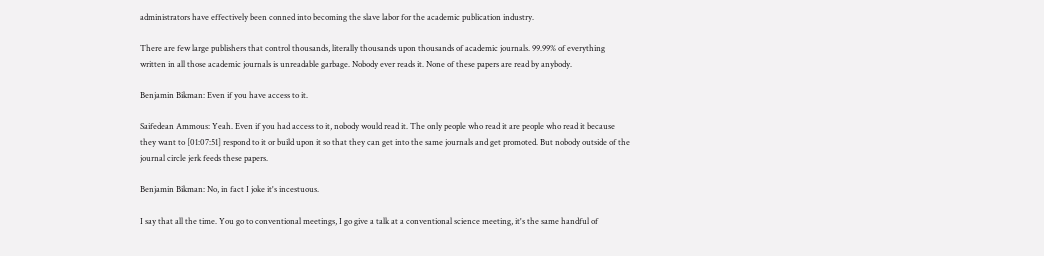administrators have effectively been conned into becoming the slave labor for the academic publication industry.

There are few large publishers that control thousands, literally thousands upon thousands of academic journals. 99.99% of everything written in all those academic journals is unreadable garbage. Nobody ever reads it. None of these papers are read by anybody.

Benjamin Bikman: Even if you have access to it.

Saifedean Ammous: Yeah. Even if you had access to it, nobody would read it. The only people who read it are people who read it because they want to [01:07:51] respond to it or build upon it so that they can get into the same journals and get promoted. But nobody outside of the journal circle jerk feeds these papers.

Benjamin Bikman: No, in fact I joke it's incestuous.

I say that all the time. You go to conventional meetings, I go give a talk at a conventional science meeting, it's the same handful of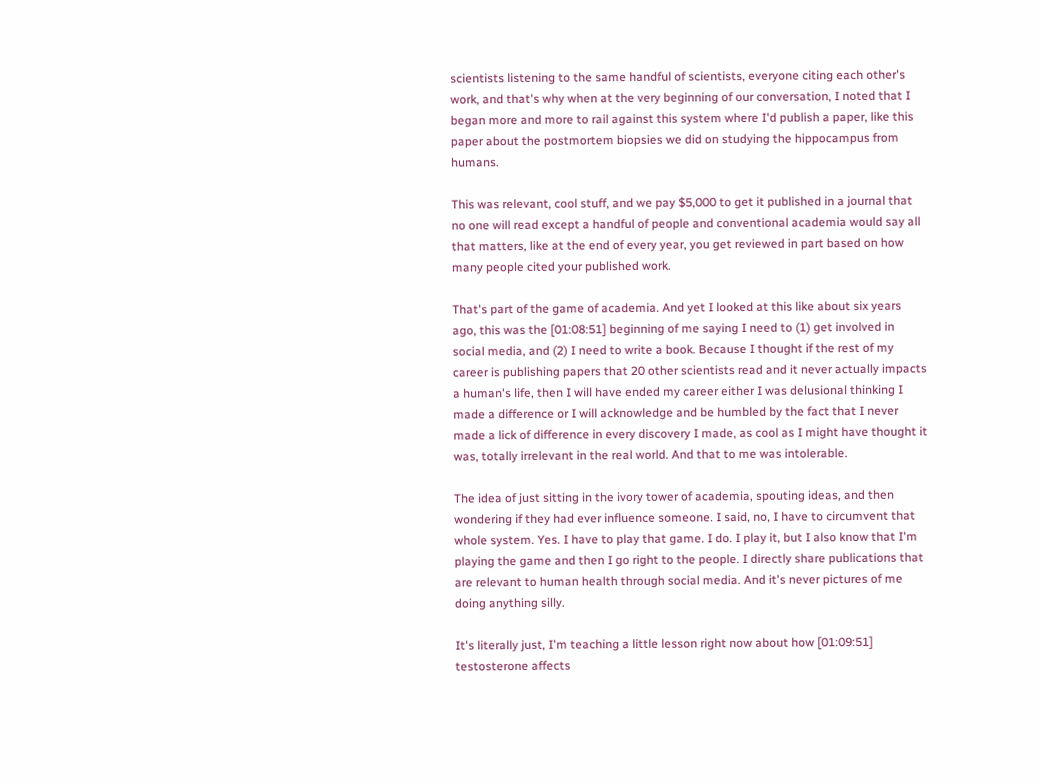scientists listening to the same handful of scientists, everyone citing each other's work, and that's why when at the very beginning of our conversation, I noted that I began more and more to rail against this system where I'd publish a paper, like this paper about the postmortem biopsies we did on studying the hippocampus from humans.

This was relevant, cool stuff, and we pay $5,000 to get it published in a journal that no one will read except a handful of people and conventional academia would say all that matters, like at the end of every year, you get reviewed in part based on how many people cited your published work.

That's part of the game of academia. And yet I looked at this like about six years ago, this was the [01:08:51] beginning of me saying I need to (1) get involved in social media, and (2) I need to write a book. Because I thought if the rest of my career is publishing papers that 20 other scientists read and it never actually impacts a human's life, then I will have ended my career either I was delusional thinking I made a difference or I will acknowledge and be humbled by the fact that I never made a lick of difference in every discovery I made, as cool as I might have thought it was, totally irrelevant in the real world. And that to me was intolerable.

The idea of just sitting in the ivory tower of academia, spouting ideas, and then wondering if they had ever influence someone. I said, no, I have to circumvent that whole system. Yes. I have to play that game. I do. I play it, but I also know that I'm playing the game and then I go right to the people. I directly share publications that are relevant to human health through social media. And it's never pictures of me doing anything silly.

It's literally just, I'm teaching a little lesson right now about how [01:09:51] testosterone affects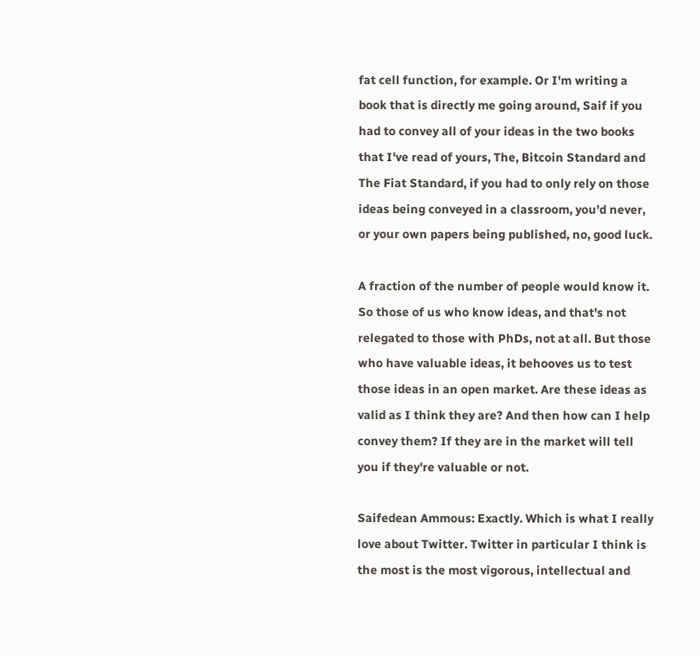fat cell function, for example. Or I'm writing a book that is directly me going around, Saif if you had to convey all of your ideas in the two books that I've read of yours, The, Bitcoin Standard and The Fiat Standard, if you had to only rely on those ideas being conveyed in a classroom, you'd never, or your own papers being published, no, good luck.

A fraction of the number of people would know it. So those of us who know ideas, and that's not relegated to those with PhDs, not at all. But those who have valuable ideas, it behooves us to test those ideas in an open market. Are these ideas as valid as I think they are? And then how can I help convey them? If they are in the market will tell you if they're valuable or not.

Saifedean Ammous: Exactly. Which is what I really love about Twitter. Twitter in particular I think is the most is the most vigorous, intellectual and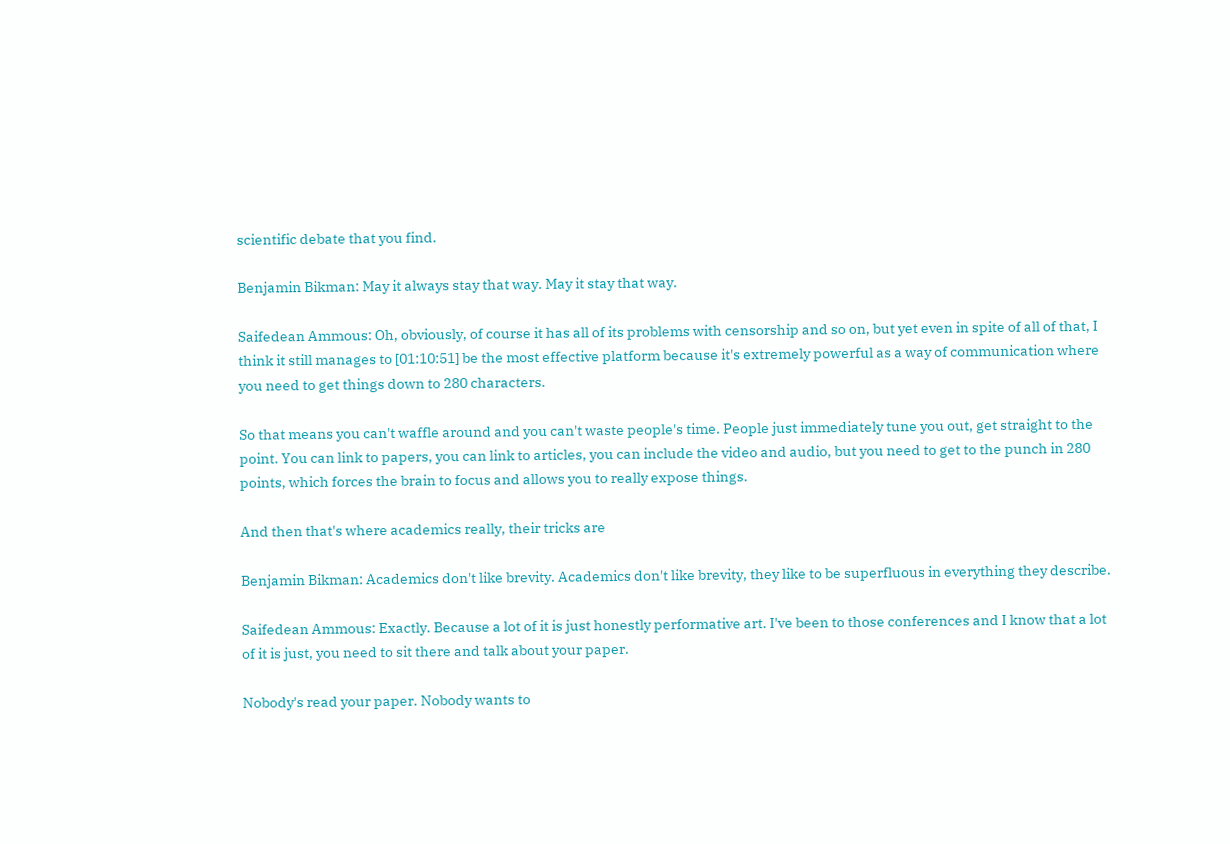scientific debate that you find.

Benjamin Bikman: May it always stay that way. May it stay that way.

Saifedean Ammous: Oh, obviously, of course it has all of its problems with censorship and so on, but yet even in spite of all of that, I think it still manages to [01:10:51] be the most effective platform because it's extremely powerful as a way of communication where you need to get things down to 280 characters.

So that means you can't waffle around and you can't waste people's time. People just immediately tune you out, get straight to the point. You can link to papers, you can link to articles, you can include the video and audio, but you need to get to the punch in 280 points, which forces the brain to focus and allows you to really expose things.

And then that's where academics really, their tricks are

Benjamin Bikman: Academics don't like brevity. Academics don't like brevity, they like to be superfluous in everything they describe.

Saifedean Ammous: Exactly. Because a lot of it is just honestly performative art. I've been to those conferences and I know that a lot of it is just, you need to sit there and talk about your paper.

Nobody's read your paper. Nobody wants to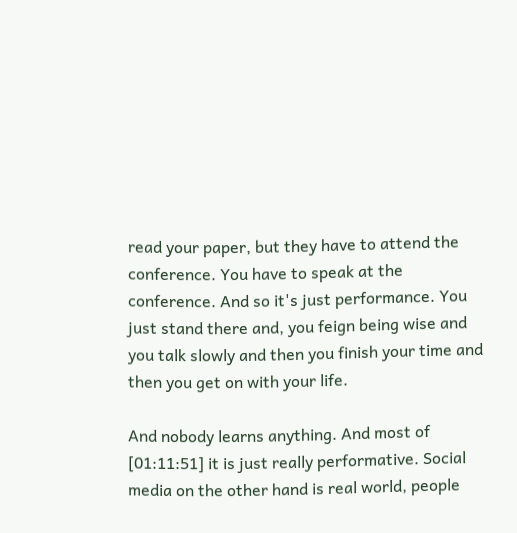read your paper, but they have to attend the conference. You have to speak at the conference. And so it's just performance. You just stand there and, you feign being wise and you talk slowly and then you finish your time and then you get on with your life.

And nobody learns anything. And most of [01:11:51] it is just really performative. Social media on the other hand is real world, people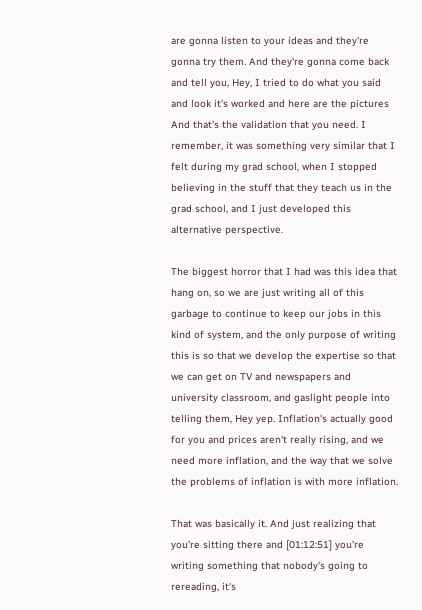are gonna listen to your ideas and they're gonna try them. And they're gonna come back and tell you, Hey, I tried to do what you said and look it's worked and here are the pictures And that's the validation that you need. I remember, it was something very similar that I felt during my grad school, when I stopped believing in the stuff that they teach us in the grad school, and I just developed this alternative perspective.

The biggest horror that I had was this idea that hang on, so we are just writing all of this garbage to continue to keep our jobs in this kind of system, and the only purpose of writing this is so that we develop the expertise so that we can get on TV and newspapers and university classroom, and gaslight people into telling them, Hey yep. Inflation's actually good for you and prices aren't really rising, and we need more inflation, and the way that we solve the problems of inflation is with more inflation.

That was basically it. And just realizing that you're sitting there and [01:12:51] you're writing something that nobody's going to rereading, it's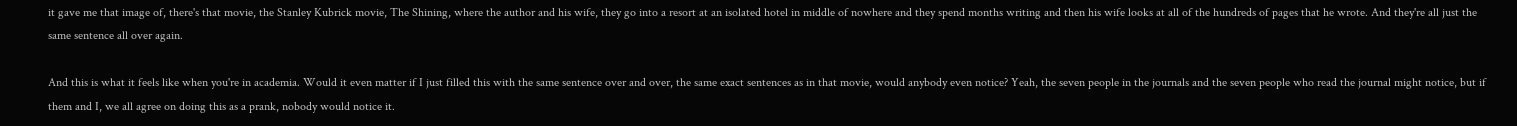it gave me that image of, there's that movie, the Stanley Kubrick movie, The Shining, where the author and his wife, they go into a resort at an isolated hotel in middle of nowhere and they spend months writing and then his wife looks at all of the hundreds of pages that he wrote. And they're all just the same sentence all over again.

And this is what it feels like when you're in academia. Would it even matter if I just filled this with the same sentence over and over, the same exact sentences as in that movie, would anybody even notice? Yeah, the seven people in the journals and the seven people who read the journal might notice, but if them and I, we all agree on doing this as a prank, nobody would notice it.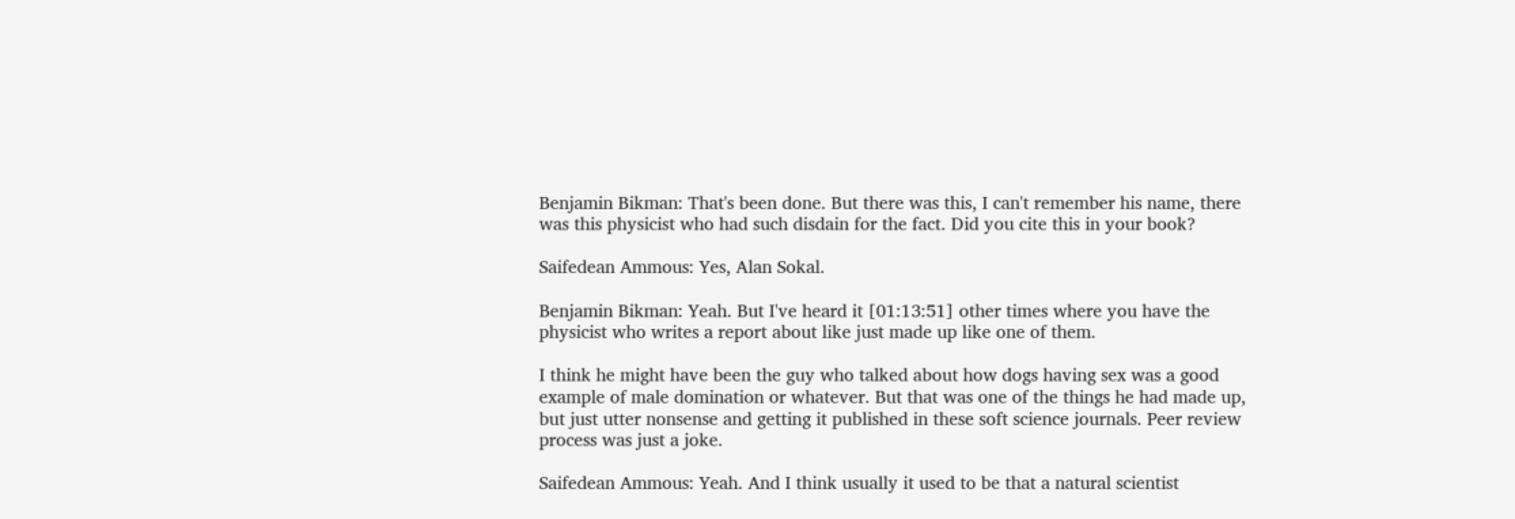Benjamin Bikman: That's been done. But there was this, I can't remember his name, there was this physicist who had such disdain for the fact. Did you cite this in your book?

Saifedean Ammous: Yes, Alan Sokal.

Benjamin Bikman: Yeah. But I've heard it [01:13:51] other times where you have the physicist who writes a report about like just made up like one of them.

I think he might have been the guy who talked about how dogs having sex was a good example of male domination or whatever. But that was one of the things he had made up, but just utter nonsense and getting it published in these soft science journals. Peer review process was just a joke.

Saifedean Ammous: Yeah. And I think usually it used to be that a natural scientist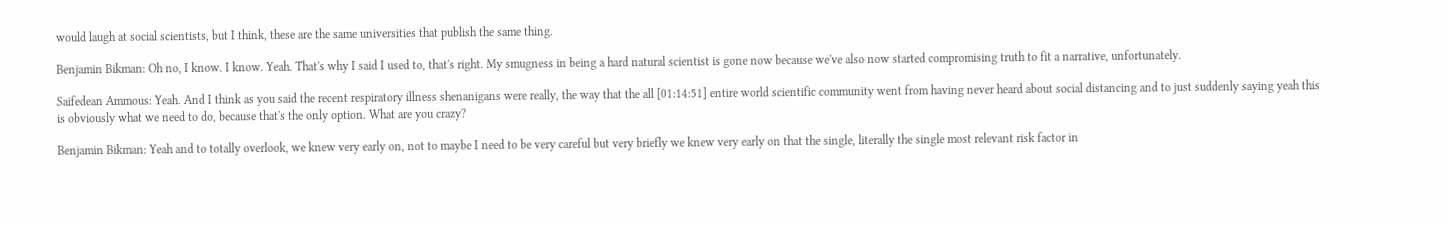would laugh at social scientists, but I think, these are the same universities that publish the same thing.

Benjamin Bikman: Oh no, I know. I know. Yeah. That's why I said I used to, that's right. My smugness in being a hard natural scientist is gone now because we've also now started compromising truth to fit a narrative, unfortunately.

Saifedean Ammous: Yeah. And I think as you said the recent respiratory illness shenanigans were really, the way that the all [01:14:51] entire world scientific community went from having never heard about social distancing and to just suddenly saying yeah this is obviously what we need to do, because that's the only option. What are you crazy?

Benjamin Bikman: Yeah and to totally overlook, we knew very early on, not to maybe I need to be very careful but very briefly we knew very early on that the single, literally the single most relevant risk factor in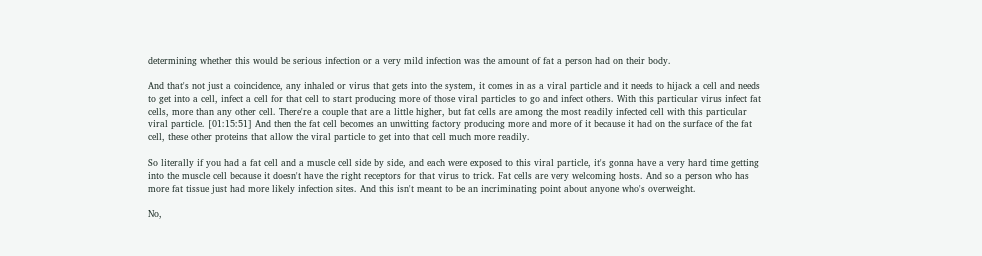determining whether this would be serious infection or a very mild infection was the amount of fat a person had on their body.

And that's not just a coincidence, any inhaled or virus that gets into the system, it comes in as a viral particle and it needs to hijack a cell and needs to get into a cell, infect a cell for that cell to start producing more of those viral particles to go and infect others. With this particular virus infect fat cells, more than any other cell. There're a couple that are a little higher, but fat cells are among the most readily infected cell with this particular viral particle. [01:15:51] And then the fat cell becomes an unwitting factory producing more and more of it because it had on the surface of the fat cell, these other proteins that allow the viral particle to get into that cell much more readily.

So literally if you had a fat cell and a muscle cell side by side, and each were exposed to this viral particle, it's gonna have a very hard time getting into the muscle cell because it doesn't have the right receptors for that virus to trick. Fat cells are very welcoming hosts. And so a person who has more fat tissue just had more likely infection sites. And this isn't meant to be an incriminating point about anyone who's overweight.

No,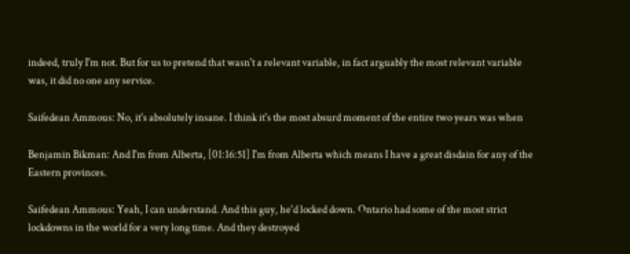indeed, truly I'm not. But for us to pretend that wasn't a relevant variable, in fact arguably the most relevant variable was, it did no one any service.

Saifedean Ammous: No, it's absolutely insane. I think it's the most absurd moment of the entire two years was when

Benjamin Bikman: And I'm from Alberta, [01:16:51] I'm from Alberta which means I have a great disdain for any of the Eastern provinces.

Saifedean Ammous: Yeah, I can understand. And this guy, he'd locked down. Ontario had some of the most strict lockdowns in the world for a very long time. And they destroyed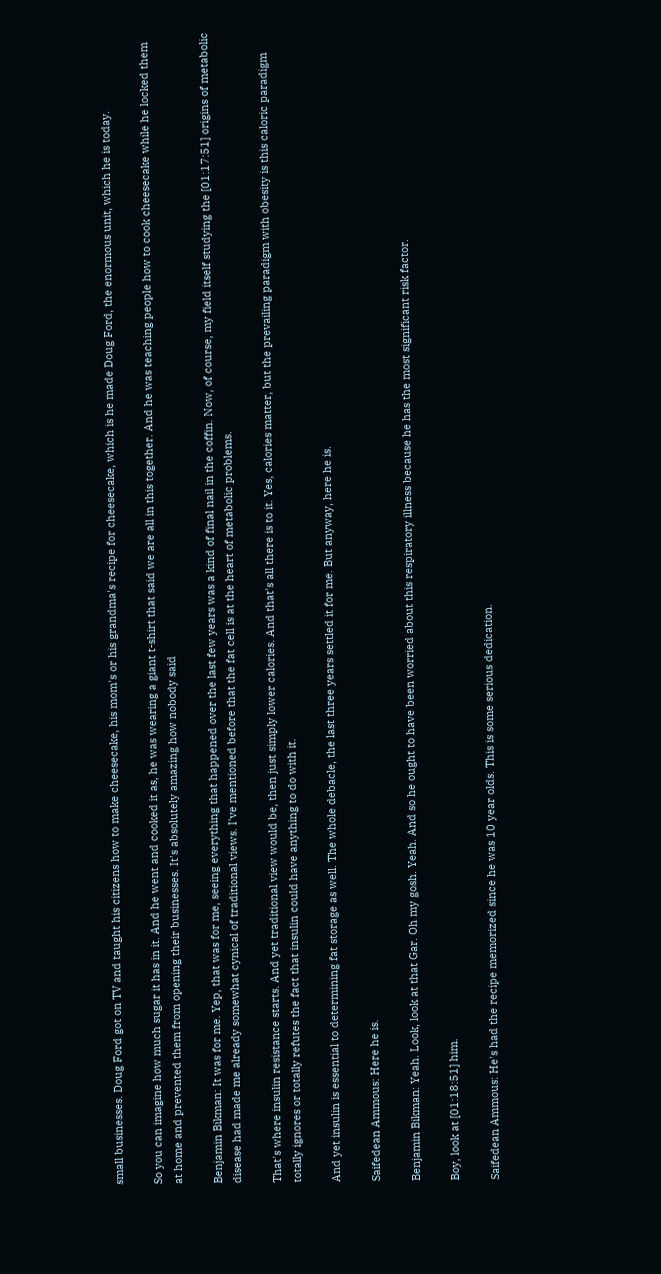small businesses. Doug Ford got on TV and taught his citizens how to make cheesecake, his mom's or his grandma's recipe for cheesecake, which is he made Doug Ford, the enormous unit, which he is today.

So you can imagine how much sugar it has in it. And he went and cooked it as, he was wearing a giant t-shirt that said we are all in this together. And he was teaching people how to cook cheesecake while he locked them at home and prevented them from opening their businesses. It's absolutely amazing how nobody said

Benjamin Bikman: It was for me. Yep, that was for me, seeing everything that happened over the last few years was a kind of final nail in the coffin. Now, of course, my field itself studying the [01:17:51] origins of metabolic disease had made me already somewhat cynical of traditional views. I've mentioned before that the fat cell is at the heart of metabolic problems.

That's where insulin resistance starts. And yet traditional view would be, then just simply lower calories. And that's all there is to it. Yes, calories matter, but the prevailing paradigm with obesity is this caloric paradigm totally ignores or totally refutes the fact that insulin could have anything to do with it.

And yet insulin is essential to determining fat storage as well. The whole debacle, the last three years settled it for me. But anyway, here he is.

Saifedean Ammous: Here he is.

Benjamin Bikman: Yeah. Look, look at that Gar. Oh my gosh. Yeah. And so he ought to have been worried about this respiratory illness because he has the most significant risk factor.

Boy, look at [01:18:51] him.

Saifedean Ammous: He's had the recipe memorized since he was 10 year olds. This is some serious dedication.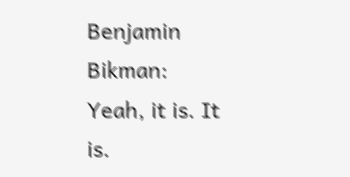Benjamin Bikman: Yeah, it is. It is.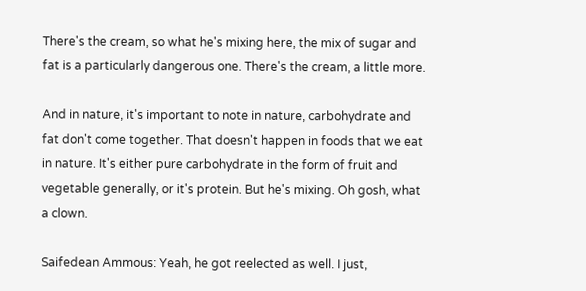There's the cream, so what he's mixing here, the mix of sugar and fat is a particularly dangerous one. There's the cream, a little more.

And in nature, it's important to note in nature, carbohydrate and fat don't come together. That doesn't happen in foods that we eat in nature. It's either pure carbohydrate in the form of fruit and vegetable generally, or it's protein. But he's mixing. Oh gosh, what a clown.

Saifedean Ammous: Yeah, he got reelected as well. I just,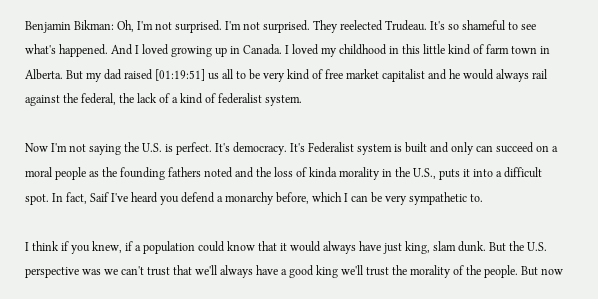Benjamin Bikman: Oh, I'm not surprised. I'm not surprised. They reelected Trudeau. It's so shameful to see what's happened. And I loved growing up in Canada. I loved my childhood in this little kind of farm town in Alberta. But my dad raised [01:19:51] us all to be very kind of free market capitalist and he would always rail against the federal, the lack of a kind of federalist system.

Now I'm not saying the U.S. is perfect. It's democracy. It's Federalist system is built and only can succeed on a moral people as the founding fathers noted and the loss of kinda morality in the U.S., puts it into a difficult spot. In fact, Saif I've heard you defend a monarchy before, which I can be very sympathetic to.

I think if you knew, if a population could know that it would always have just king, slam dunk. But the U.S. perspective was we can't trust that we'll always have a good king we'll trust the morality of the people. But now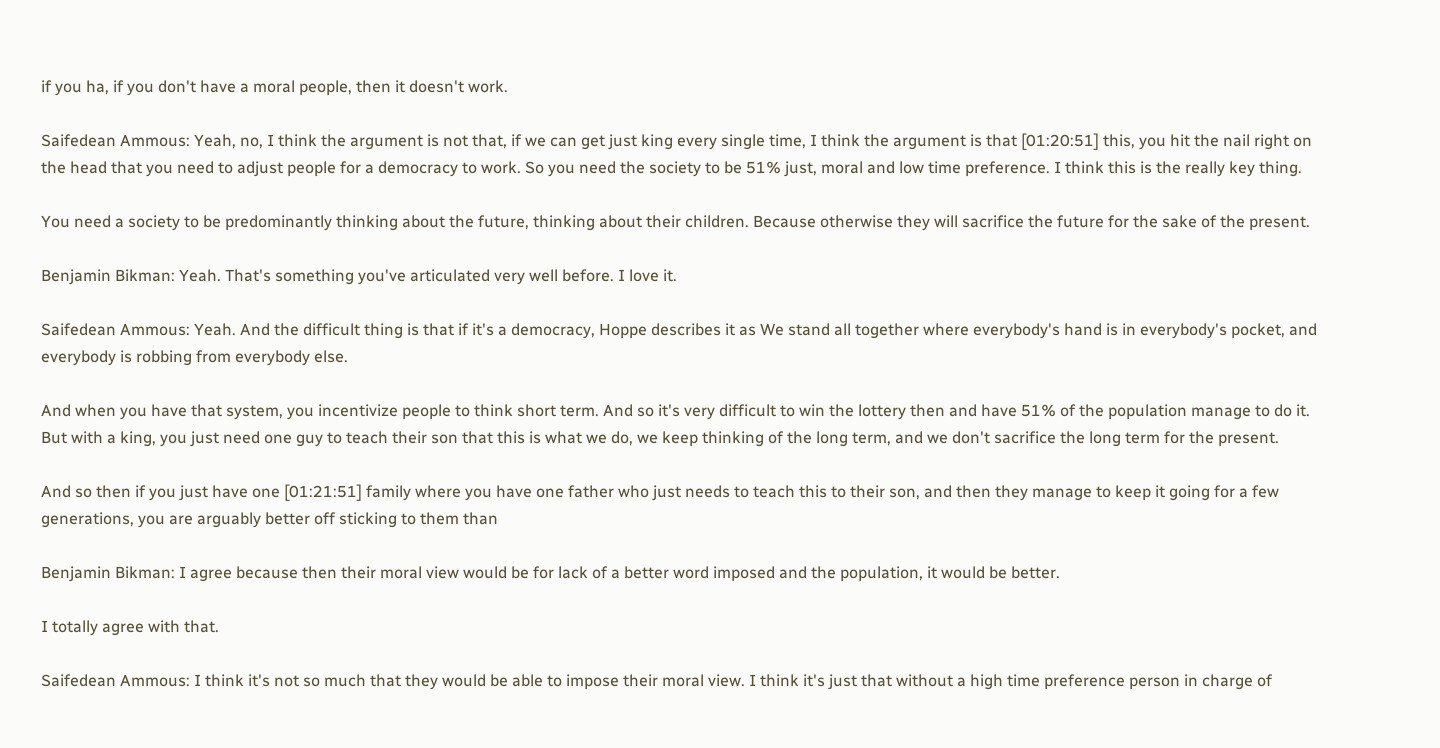if you ha, if you don't have a moral people, then it doesn't work.

Saifedean Ammous: Yeah, no, I think the argument is not that, if we can get just king every single time, I think the argument is that [01:20:51] this, you hit the nail right on the head that you need to adjust people for a democracy to work. So you need the society to be 51% just, moral and low time preference. I think this is the really key thing.

You need a society to be predominantly thinking about the future, thinking about their children. Because otherwise they will sacrifice the future for the sake of the present.

Benjamin Bikman: Yeah. That's something you've articulated very well before. I love it.

Saifedean Ammous: Yeah. And the difficult thing is that if it's a democracy, Hoppe describes it as We stand all together where everybody's hand is in everybody's pocket, and everybody is robbing from everybody else.

And when you have that system, you incentivize people to think short term. And so it's very difficult to win the lottery then and have 51% of the population manage to do it. But with a king, you just need one guy to teach their son that this is what we do, we keep thinking of the long term, and we don't sacrifice the long term for the present.

And so then if you just have one [01:21:51] family where you have one father who just needs to teach this to their son, and then they manage to keep it going for a few generations, you are arguably better off sticking to them than

Benjamin Bikman: I agree because then their moral view would be for lack of a better word imposed and the population, it would be better.

I totally agree with that.

Saifedean Ammous: I think it's not so much that they would be able to impose their moral view. I think it's just that without a high time preference person in charge of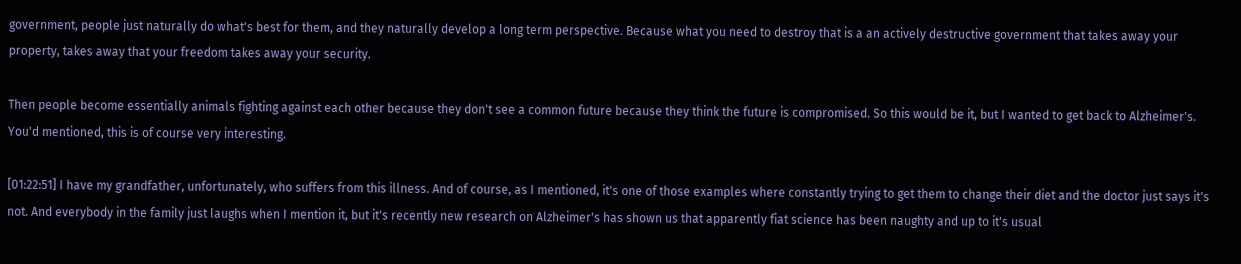government, people just naturally do what's best for them, and they naturally develop a long term perspective. Because what you need to destroy that is a an actively destructive government that takes away your property, takes away that your freedom takes away your security.

Then people become essentially animals fighting against each other because they don't see a common future because they think the future is compromised. So this would be it, but I wanted to get back to Alzheimer's. You'd mentioned, this is of course very interesting.

[01:22:51] I have my grandfather, unfortunately, who suffers from this illness. And of course, as I mentioned, it's one of those examples where constantly trying to get them to change their diet and the doctor just says it's not. And everybody in the family just laughs when I mention it, but it's recently new research on Alzheimer's has shown us that apparently fiat science has been naughty and up to it's usual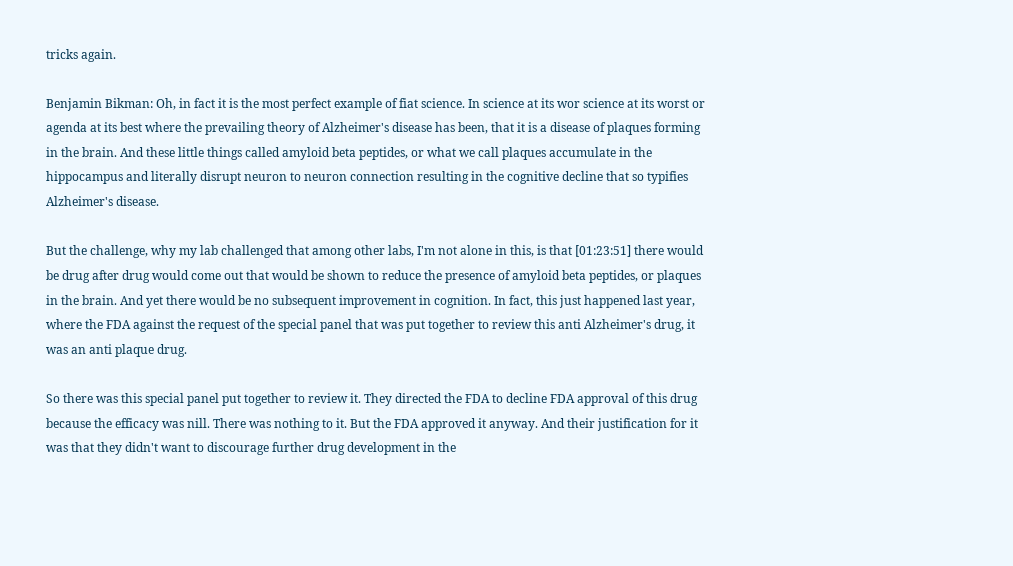tricks again.

Benjamin Bikman: Oh, in fact it is the most perfect example of fiat science. In science at its wor science at its worst or agenda at its best where the prevailing theory of Alzheimer's disease has been, that it is a disease of plaques forming in the brain. And these little things called amyloid beta peptides, or what we call plaques accumulate in the hippocampus and literally disrupt neuron to neuron connection resulting in the cognitive decline that so typifies Alzheimer's disease.

But the challenge, why my lab challenged that among other labs, I'm not alone in this, is that [01:23:51] there would be drug after drug would come out that would be shown to reduce the presence of amyloid beta peptides, or plaques in the brain. And yet there would be no subsequent improvement in cognition. In fact, this just happened last year, where the FDA against the request of the special panel that was put together to review this anti Alzheimer's drug, it was an anti plaque drug.

So there was this special panel put together to review it. They directed the FDA to decline FDA approval of this drug because the efficacy was nill. There was nothing to it. But the FDA approved it anyway. And their justification for it was that they didn't want to discourage further drug development in the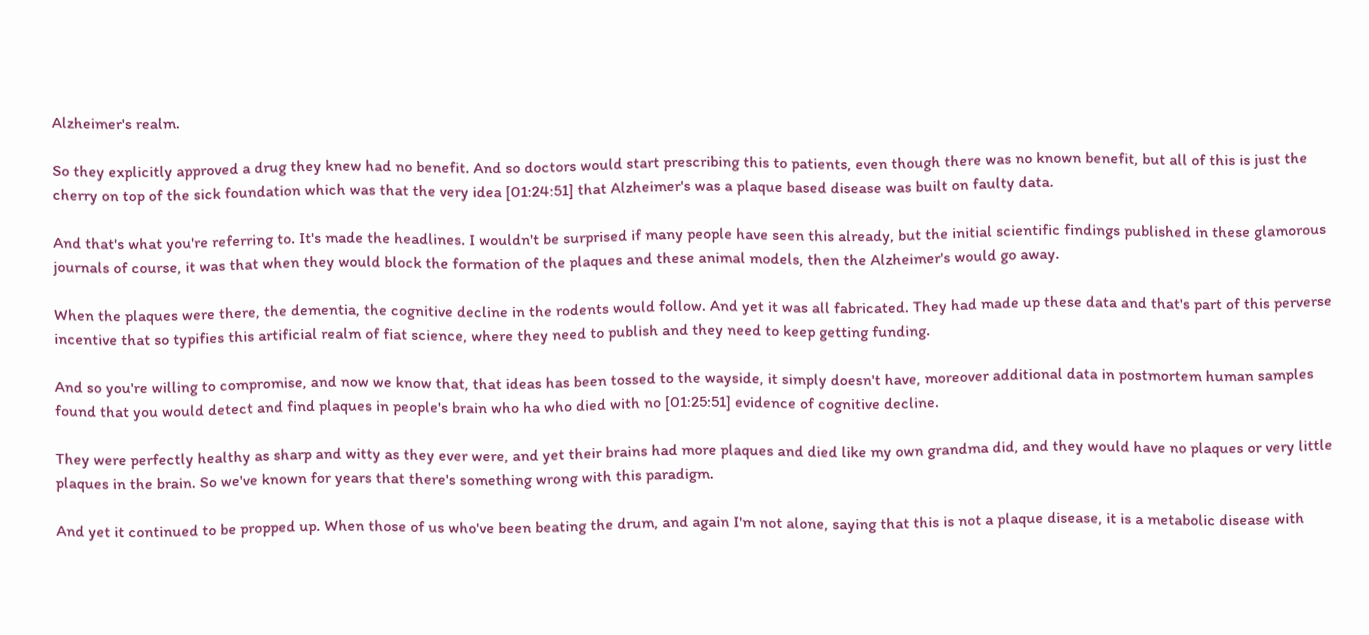Alzheimer's realm.

So they explicitly approved a drug they knew had no benefit. And so doctors would start prescribing this to patients, even though there was no known benefit, but all of this is just the cherry on top of the sick foundation which was that the very idea [01:24:51] that Alzheimer's was a plaque based disease was built on faulty data.

And that's what you're referring to. It's made the headlines. I wouldn't be surprised if many people have seen this already, but the initial scientific findings published in these glamorous journals of course, it was that when they would block the formation of the plaques and these animal models, then the Alzheimer's would go away.

When the plaques were there, the dementia, the cognitive decline in the rodents would follow. And yet it was all fabricated. They had made up these data and that's part of this perverse incentive that so typifies this artificial realm of fiat science, where they need to publish and they need to keep getting funding.

And so you're willing to compromise, and now we know that, that ideas has been tossed to the wayside, it simply doesn't have, moreover additional data in postmortem human samples found that you would detect and find plaques in people's brain who ha who died with no [01:25:51] evidence of cognitive decline.

They were perfectly healthy as sharp and witty as they ever were, and yet their brains had more plaques and died like my own grandma did, and they would have no plaques or very little plaques in the brain. So we've known for years that there's something wrong with this paradigm.

And yet it continued to be propped up. When those of us who've been beating the drum, and again I'm not alone, saying that this is not a plaque disease, it is a metabolic disease with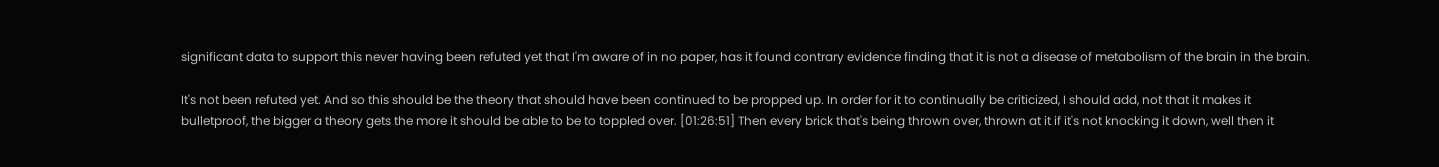significant data to support this never having been refuted yet that I'm aware of in no paper, has it found contrary evidence finding that it is not a disease of metabolism of the brain in the brain.

It's not been refuted yet. And so this should be the theory that should have been continued to be propped up. In order for it to continually be criticized, I should add, not that it makes it bulletproof, the bigger a theory gets the more it should be able to be to toppled over. [01:26:51] Then every brick that's being thrown over, thrown at it if it's not knocking it down, well then it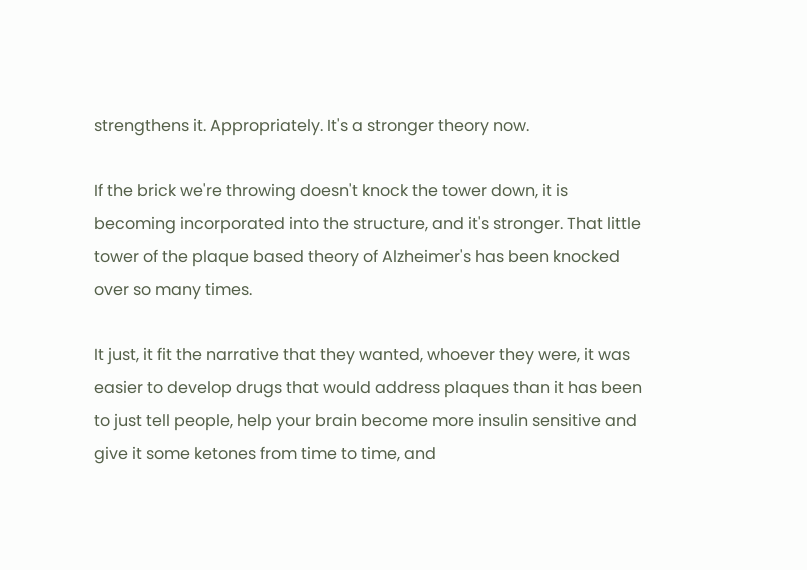strengthens it. Appropriately. It's a stronger theory now.

If the brick we're throwing doesn't knock the tower down, it is becoming incorporated into the structure, and it's stronger. That little tower of the plaque based theory of Alzheimer's has been knocked over so many times.

It just, it fit the narrative that they wanted, whoever they were, it was easier to develop drugs that would address plaques than it has been to just tell people, help your brain become more insulin sensitive and give it some ketones from time to time, and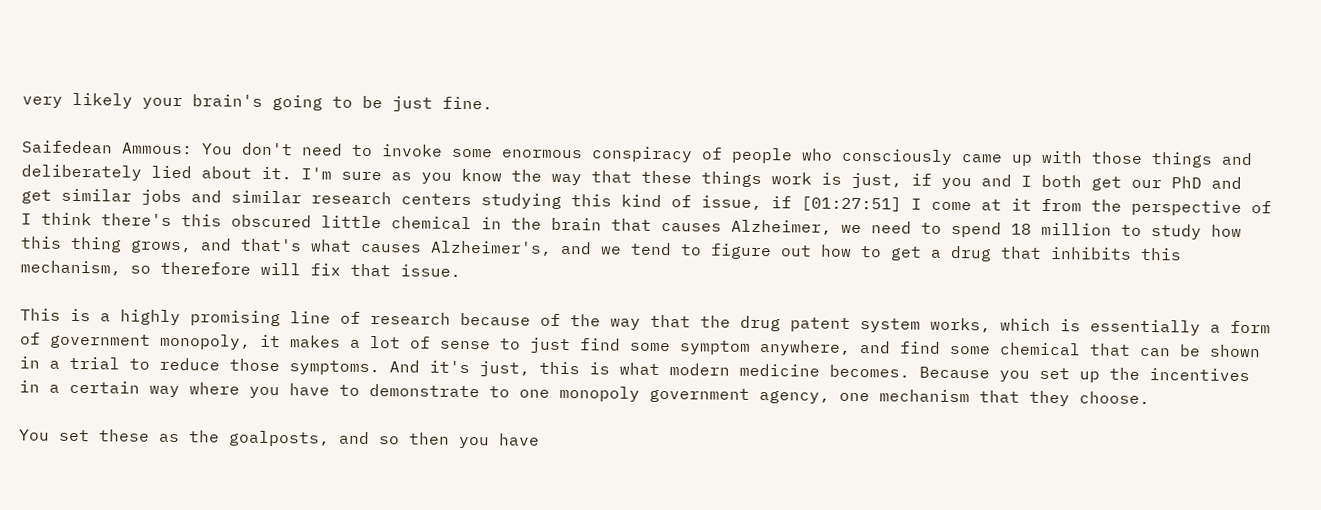very likely your brain's going to be just fine.

Saifedean Ammous: You don't need to invoke some enormous conspiracy of people who consciously came up with those things and deliberately lied about it. I'm sure as you know the way that these things work is just, if you and I both get our PhD and get similar jobs and similar research centers studying this kind of issue, if [01:27:51] I come at it from the perspective of I think there's this obscured little chemical in the brain that causes Alzheimer, we need to spend 18 million to study how this thing grows, and that's what causes Alzheimer's, and we tend to figure out how to get a drug that inhibits this mechanism, so therefore will fix that issue.

This is a highly promising line of research because of the way that the drug patent system works, which is essentially a form of government monopoly, it makes a lot of sense to just find some symptom anywhere, and find some chemical that can be shown in a trial to reduce those symptoms. And it's just, this is what modern medicine becomes. Because you set up the incentives in a certain way where you have to demonstrate to one monopoly government agency, one mechanism that they choose.

You set these as the goalposts, and so then you have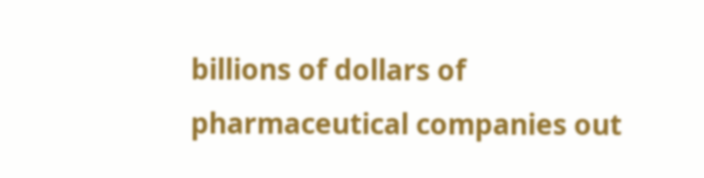billions of dollars of pharmaceutical companies out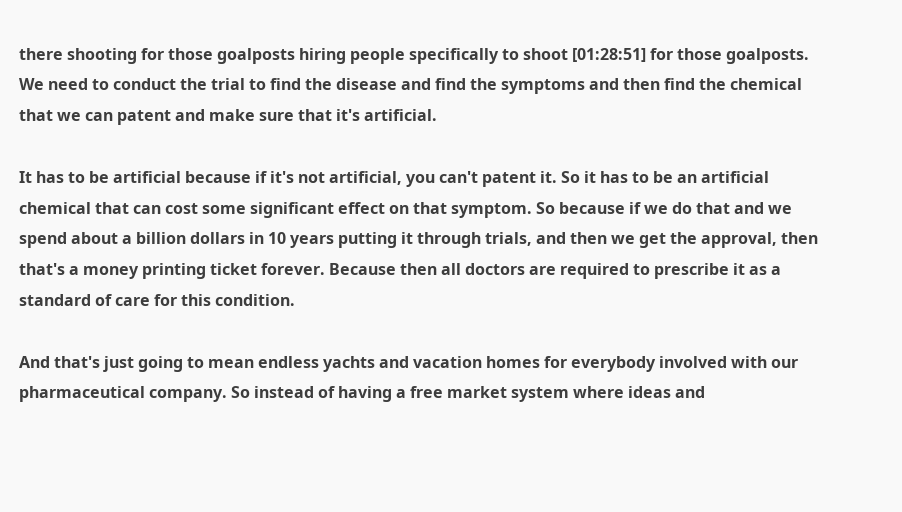there shooting for those goalposts hiring people specifically to shoot [01:28:51] for those goalposts. We need to conduct the trial to find the disease and find the symptoms and then find the chemical that we can patent and make sure that it's artificial.

It has to be artificial because if it's not artificial, you can't patent it. So it has to be an artificial chemical that can cost some significant effect on that symptom. So because if we do that and we spend about a billion dollars in 10 years putting it through trials, and then we get the approval, then that's a money printing ticket forever. Because then all doctors are required to prescribe it as a standard of care for this condition.

And that's just going to mean endless yachts and vacation homes for everybody involved with our pharmaceutical company. So instead of having a free market system where ideas and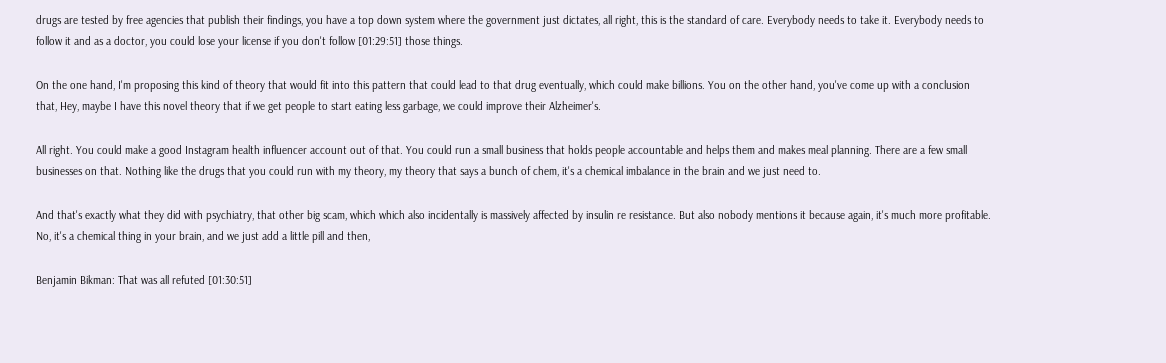drugs are tested by free agencies that publish their findings, you have a top down system where the government just dictates, all right, this is the standard of care. Everybody needs to take it. Everybody needs to follow it and as a doctor, you could lose your license if you don't follow [01:29:51] those things.

On the one hand, I'm proposing this kind of theory that would fit into this pattern that could lead to that drug eventually, which could make billions. You on the other hand, you've come up with a conclusion that, Hey, maybe I have this novel theory that if we get people to start eating less garbage, we could improve their Alzheimer's.

All right. You could make a good Instagram health influencer account out of that. You could run a small business that holds people accountable and helps them and makes meal planning. There are a few small businesses on that. Nothing like the drugs that you could run with my theory, my theory that says a bunch of chem, it's a chemical imbalance in the brain and we just need to.

And that's exactly what they did with psychiatry, that other big scam, which which also incidentally is massively affected by insulin re resistance. But also nobody mentions it because again, it's much more profitable. No, it's a chemical thing in your brain, and we just add a little pill and then,

Benjamin Bikman: That was all refuted [01:30:51]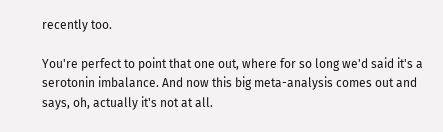recently too.

You're perfect to point that one out, where for so long we'd said it's a serotonin imbalance. And now this big meta-analysis comes out and says, oh, actually it's not at all.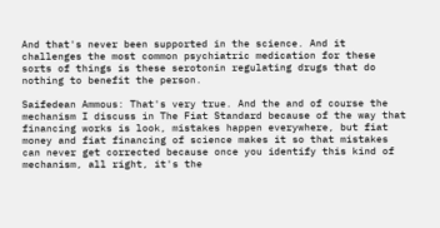And that's never been supported in the science. And it challenges the most common psychiatric medication for these sorts of things is these serotonin regulating drugs that do nothing to benefit the person.

Saifedean Ammous: That's very true. And the and of course the mechanism I discuss in The Fiat Standard because of the way that financing works is look, mistakes happen everywhere, but fiat money and fiat financing of science makes it so that mistakes can never get corrected because once you identify this kind of mechanism, all right, it's the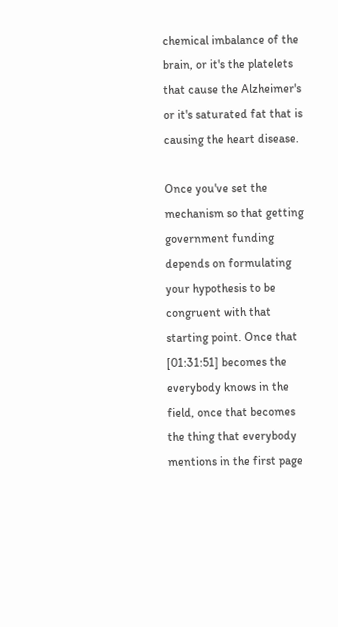chemical imbalance of the brain, or it's the platelets that cause the Alzheimer's or it's saturated fat that is causing the heart disease.

Once you've set the mechanism so that getting government funding depends on formulating your hypothesis to be congruent with that starting point. Once that [01:31:51] becomes the everybody knows in the field, once that becomes the thing that everybody mentions in the first page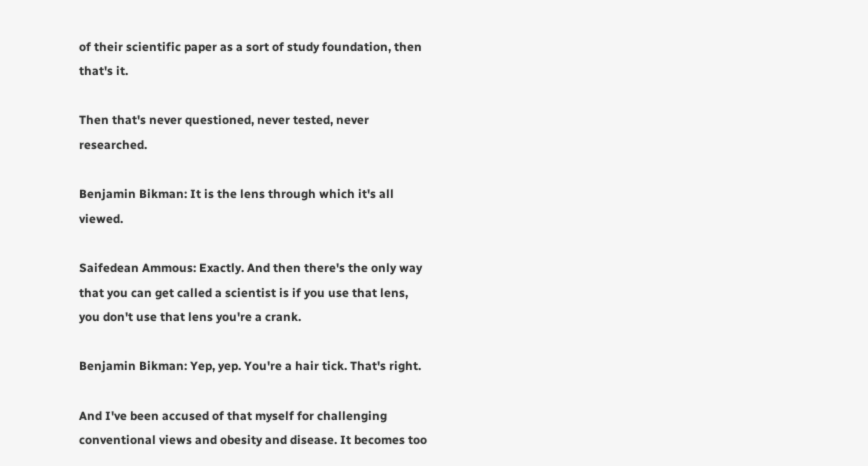of their scientific paper as a sort of study foundation, then that's it.

Then that's never questioned, never tested, never researched.

Benjamin Bikman: It is the lens through which it's all viewed.

Saifedean Ammous: Exactly. And then there's the only way that you can get called a scientist is if you use that lens, you don't use that lens you're a crank.

Benjamin Bikman: Yep, yep. You're a hair tick. That's right.

And I've been accused of that myself for challenging conventional views and obesity and disease. It becomes too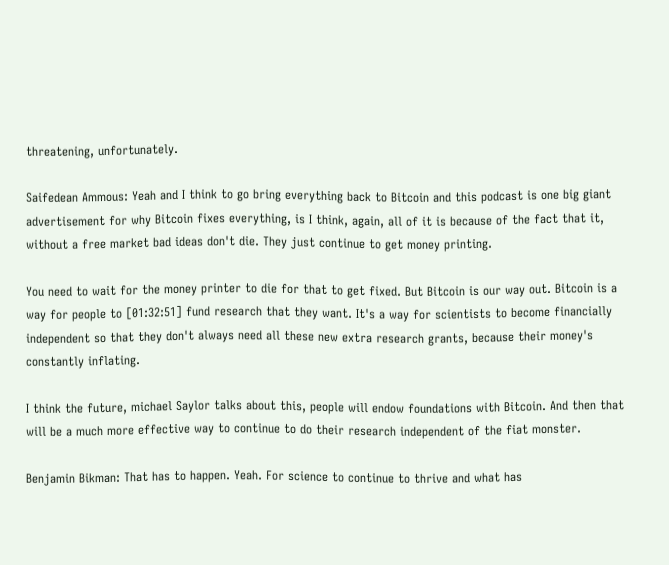threatening, unfortunately.

Saifedean Ammous: Yeah and I think to go bring everything back to Bitcoin and this podcast is one big giant advertisement for why Bitcoin fixes everything, is I think, again, all of it is because of the fact that it, without a free market bad ideas don't die. They just continue to get money printing.

You need to wait for the money printer to die for that to get fixed. But Bitcoin is our way out. Bitcoin is a way for people to [01:32:51] fund research that they want. It's a way for scientists to become financially independent so that they don't always need all these new extra research grants, because their money's constantly inflating.

I think the future, michael Saylor talks about this, people will endow foundations with Bitcoin. And then that will be a much more effective way to continue to do their research independent of the fiat monster.

Benjamin Bikman: That has to happen. Yeah. For science to continue to thrive and what has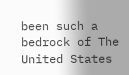been such a bedrock of The United States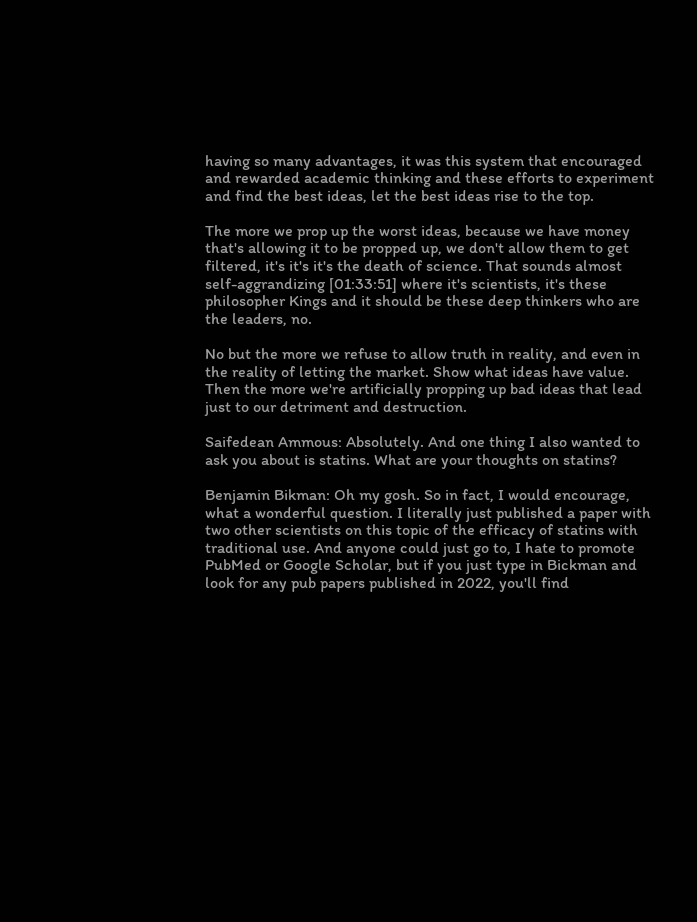having so many advantages, it was this system that encouraged and rewarded academic thinking and these efforts to experiment and find the best ideas, let the best ideas rise to the top.

The more we prop up the worst ideas, because we have money that's allowing it to be propped up, we don't allow them to get filtered, it's it's it's the death of science. That sounds almost self-aggrandizing [01:33:51] where it's scientists, it's these philosopher Kings and it should be these deep thinkers who are the leaders, no.

No but the more we refuse to allow truth in reality, and even in the reality of letting the market. Show what ideas have value. Then the more we're artificially propping up bad ideas that lead just to our detriment and destruction.

Saifedean Ammous: Absolutely. And one thing I also wanted to ask you about is statins. What are your thoughts on statins?

Benjamin Bikman: Oh my gosh. So in fact, I would encourage, what a wonderful question. I literally just published a paper with two other scientists on this topic of the efficacy of statins with traditional use. And anyone could just go to, I hate to promote PubMed or Google Scholar, but if you just type in Bickman and look for any pub papers published in 2022, you'll find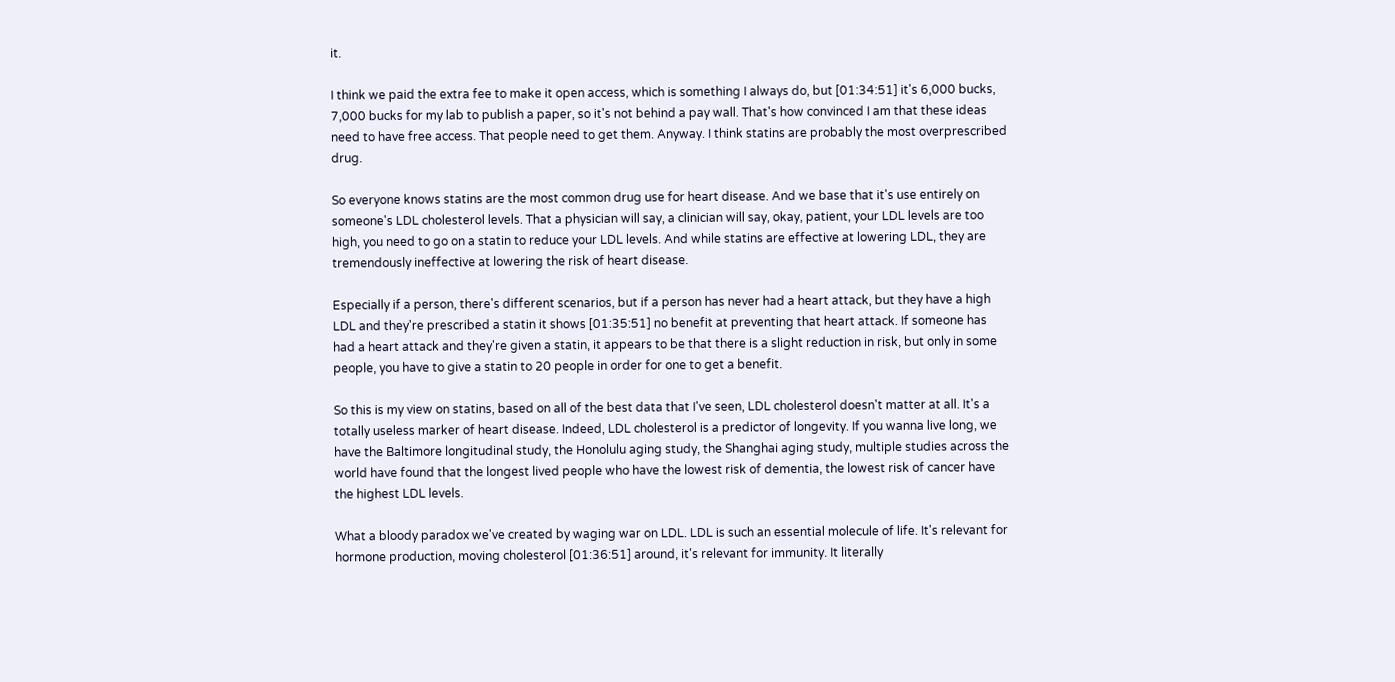it.

I think we paid the extra fee to make it open access, which is something I always do, but [01:34:51] it's 6,000 bucks, 7,000 bucks for my lab to publish a paper, so it's not behind a pay wall. That's how convinced I am that these ideas need to have free access. That people need to get them. Anyway. I think statins are probably the most overprescribed drug.

So everyone knows statins are the most common drug use for heart disease. And we base that it's use entirely on someone's LDL cholesterol levels. That a physician will say, a clinician will say, okay, patient, your LDL levels are too high, you need to go on a statin to reduce your LDL levels. And while statins are effective at lowering LDL, they are tremendously ineffective at lowering the risk of heart disease.

Especially if a person, there's different scenarios, but if a person has never had a heart attack, but they have a high LDL and they're prescribed a statin it shows [01:35:51] no benefit at preventing that heart attack. If someone has had a heart attack and they're given a statin, it appears to be that there is a slight reduction in risk, but only in some people, you have to give a statin to 20 people in order for one to get a benefit.

So this is my view on statins, based on all of the best data that I've seen, LDL cholesterol doesn't matter at all. It's a totally useless marker of heart disease. Indeed, LDL cholesterol is a predictor of longevity. If you wanna live long, we have the Baltimore longitudinal study, the Honolulu aging study, the Shanghai aging study, multiple studies across the world have found that the longest lived people who have the lowest risk of dementia, the lowest risk of cancer have the highest LDL levels.

What a bloody paradox we've created by waging war on LDL. LDL is such an essential molecule of life. It's relevant for hormone production, moving cholesterol [01:36:51] around, it's relevant for immunity. It literally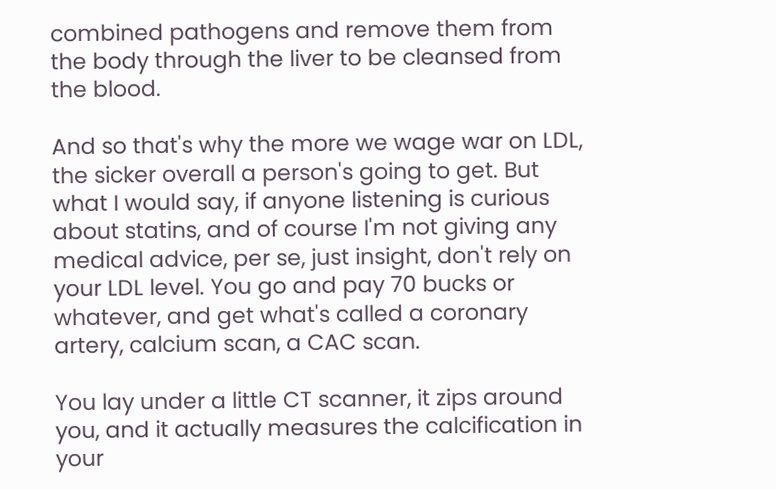combined pathogens and remove them from the body through the liver to be cleansed from the blood.

And so that's why the more we wage war on LDL, the sicker overall a person's going to get. But what I would say, if anyone listening is curious about statins, and of course I'm not giving any medical advice, per se, just insight, don't rely on your LDL level. You go and pay 70 bucks or whatever, and get what's called a coronary artery, calcium scan, a CAC scan.

You lay under a little CT scanner, it zips around you, and it actually measures the calcification in your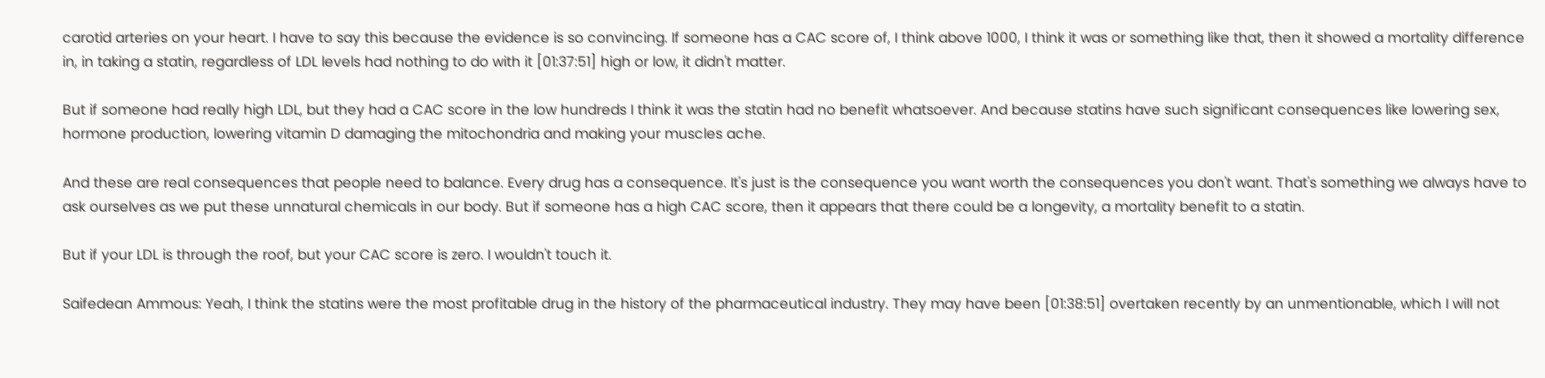carotid arteries on your heart. I have to say this because the evidence is so convincing. If someone has a CAC score of, I think above 1000, I think it was or something like that, then it showed a mortality difference in, in taking a statin, regardless of LDL levels had nothing to do with it [01:37:51] high or low, it didn't matter.

But if someone had really high LDL, but they had a CAC score in the low hundreds I think it was the statin had no benefit whatsoever. And because statins have such significant consequences like lowering sex, hormone production, lowering vitamin D damaging the mitochondria and making your muscles ache.

And these are real consequences that people need to balance. Every drug has a consequence. It's just is the consequence you want worth the consequences you don't want. That's something we always have to ask ourselves as we put these unnatural chemicals in our body. But if someone has a high CAC score, then it appears that there could be a longevity, a mortality benefit to a statin.

But if your LDL is through the roof, but your CAC score is zero. I wouldn't touch it.

Saifedean Ammous: Yeah, I think the statins were the most profitable drug in the history of the pharmaceutical industry. They may have been [01:38:51] overtaken recently by an unmentionable, which I will not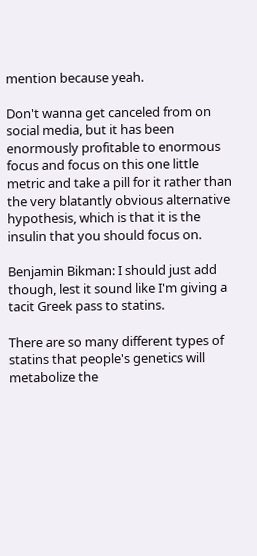mention because yeah.

Don't wanna get canceled from on social media, but it has been enormously profitable to enormous focus and focus on this one little metric and take a pill for it rather than the very blatantly obvious alternative hypothesis, which is that it is the insulin that you should focus on.

Benjamin Bikman: I should just add though, lest it sound like I'm giving a tacit Greek pass to statins.

There are so many different types of statins that people's genetics will metabolize the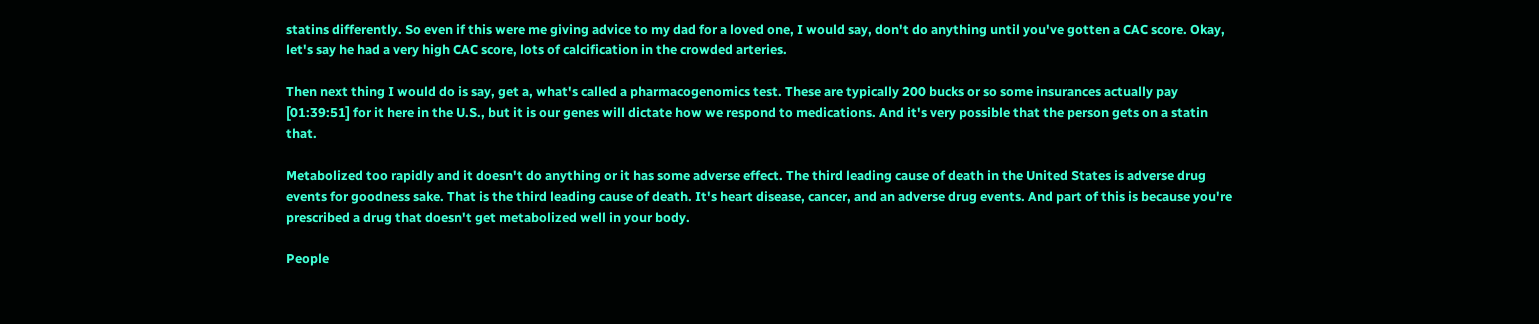statins differently. So even if this were me giving advice to my dad for a loved one, I would say, don't do anything until you've gotten a CAC score. Okay, let's say he had a very high CAC score, lots of calcification in the crowded arteries.

Then next thing I would do is say, get a, what's called a pharmacogenomics test. These are typically 200 bucks or so some insurances actually pay [01:39:51] for it here in the U.S., but it is our genes will dictate how we respond to medications. And it's very possible that the person gets on a statin that.

Metabolized too rapidly and it doesn't do anything or it has some adverse effect. The third leading cause of death in the United States is adverse drug events for goodness sake. That is the third leading cause of death. It's heart disease, cancer, and an adverse drug events. And part of this is because you're prescribed a drug that doesn't get metabolized well in your body.

People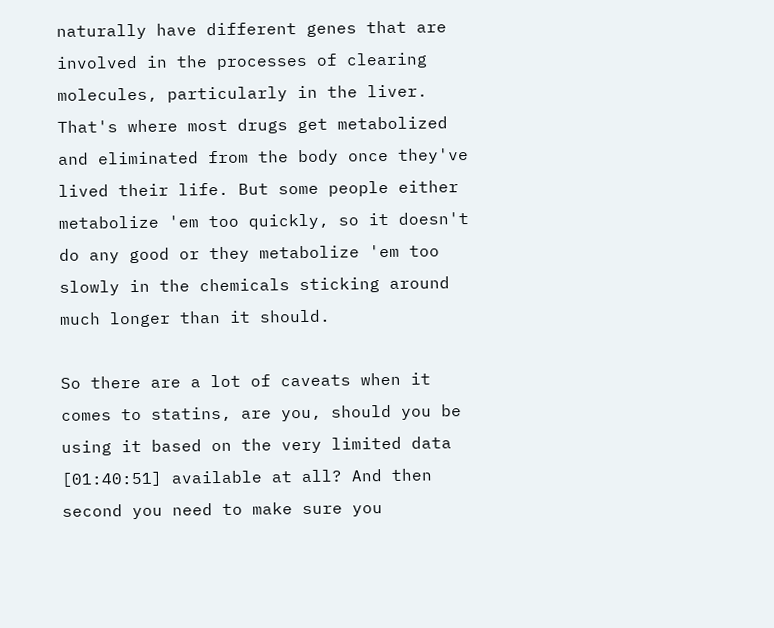naturally have different genes that are involved in the processes of clearing molecules, particularly in the liver. That's where most drugs get metabolized and eliminated from the body once they've lived their life. But some people either metabolize 'em too quickly, so it doesn't do any good or they metabolize 'em too slowly in the chemicals sticking around much longer than it should.

So there are a lot of caveats when it comes to statins, are you, should you be using it based on the very limited data [01:40:51] available at all? And then second you need to make sure you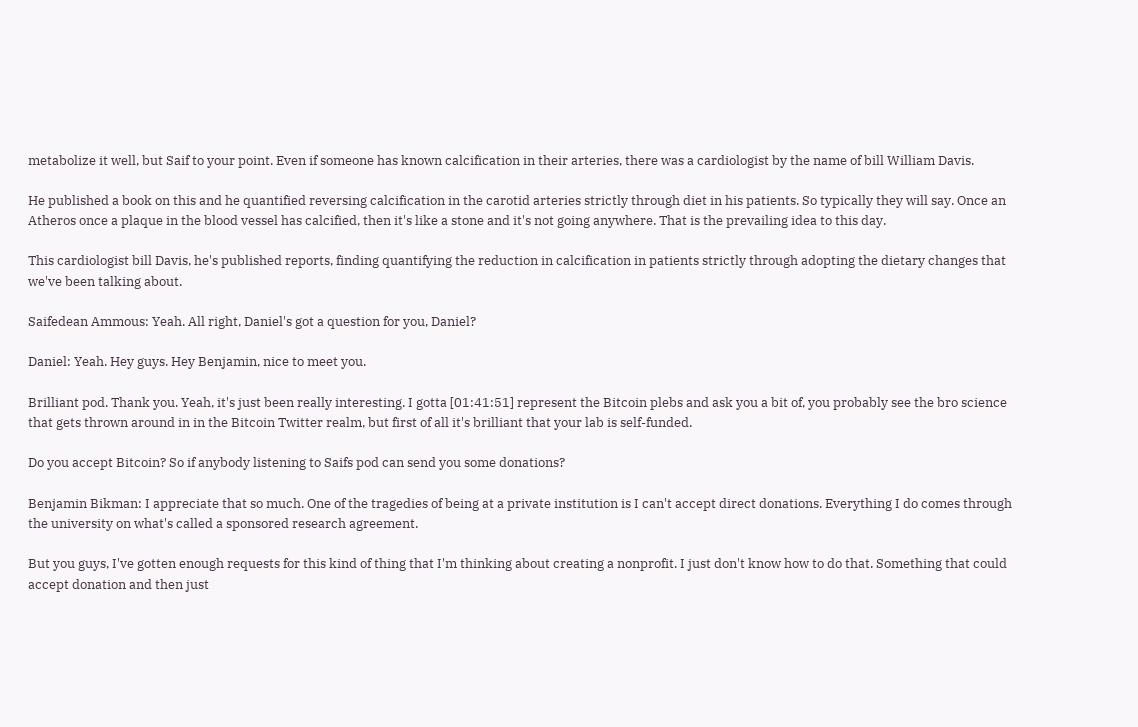metabolize it well, but Saif to your point. Even if someone has known calcification in their arteries, there was a cardiologist by the name of bill William Davis.

He published a book on this and he quantified reversing calcification in the carotid arteries strictly through diet in his patients. So typically they will say. Once an Atheros once a plaque in the blood vessel has calcified, then it's like a stone and it's not going anywhere. That is the prevailing idea to this day.

This cardiologist bill Davis, he's published reports, finding quantifying the reduction in calcification in patients strictly through adopting the dietary changes that we've been talking about.

Saifedean Ammous: Yeah. All right, Daniel's got a question for you, Daniel?

Daniel: Yeah. Hey guys. Hey Benjamin, nice to meet you.

Brilliant pod. Thank you. Yeah, it's just been really interesting. I gotta [01:41:51] represent the Bitcoin plebs and ask you a bit of, you probably see the bro science that gets thrown around in in the Bitcoin Twitter realm, but first of all it's brilliant that your lab is self-funded.

Do you accept Bitcoin? So if anybody listening to Saifs pod can send you some donations?

Benjamin Bikman: I appreciate that so much. One of the tragedies of being at a private institution is I can't accept direct donations. Everything I do comes through the university on what's called a sponsored research agreement.

But you guys, I've gotten enough requests for this kind of thing that I'm thinking about creating a nonprofit. I just don't know how to do that. Something that could accept donation and then just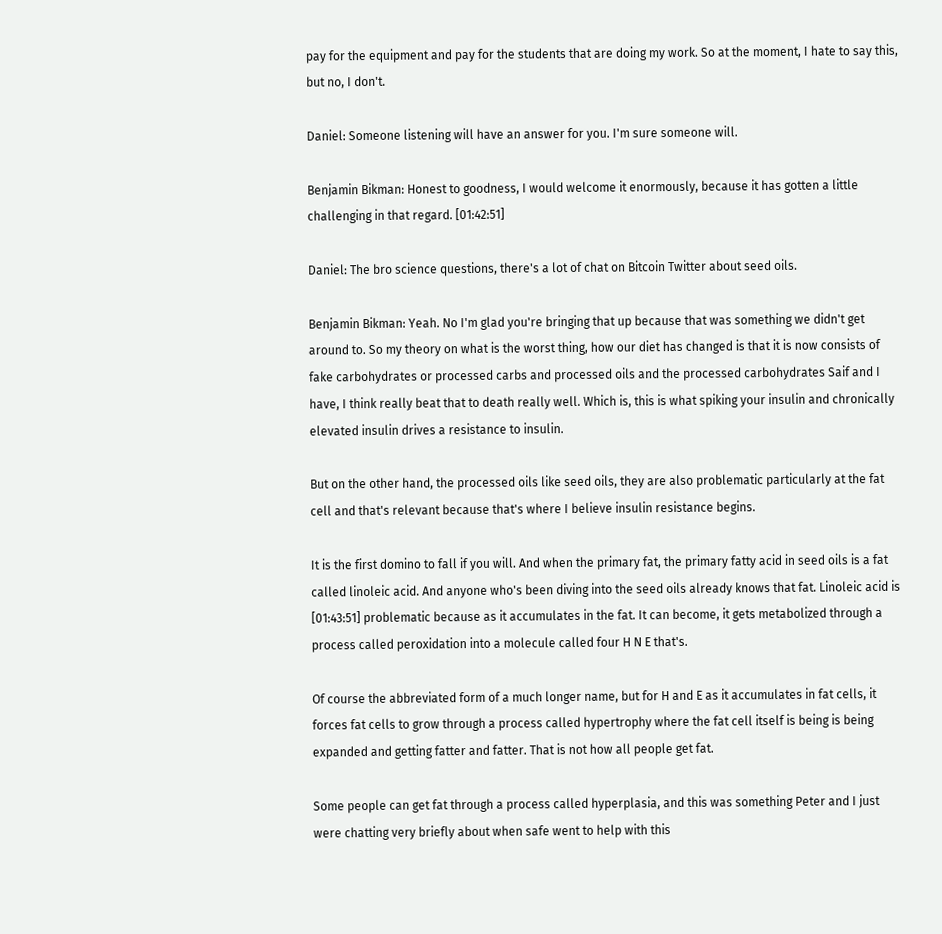pay for the equipment and pay for the students that are doing my work. So at the moment, I hate to say this, but no, I don't.

Daniel: Someone listening will have an answer for you. I'm sure someone will.

Benjamin Bikman: Honest to goodness, I would welcome it enormously, because it has gotten a little challenging in that regard. [01:42:51]

Daniel: The bro science questions, there's a lot of chat on Bitcoin Twitter about seed oils.

Benjamin Bikman: Yeah. No I'm glad you're bringing that up because that was something we didn't get around to. So my theory on what is the worst thing, how our diet has changed is that it is now consists of fake carbohydrates or processed carbs and processed oils and the processed carbohydrates Saif and I have, I think really beat that to death really well. Which is, this is what spiking your insulin and chronically elevated insulin drives a resistance to insulin.

But on the other hand, the processed oils like seed oils, they are also problematic particularly at the fat cell and that's relevant because that's where I believe insulin resistance begins.

It is the first domino to fall if you will. And when the primary fat, the primary fatty acid in seed oils is a fat called linoleic acid. And anyone who's been diving into the seed oils already knows that fat. Linoleic acid is [01:43:51] problematic because as it accumulates in the fat. It can become, it gets metabolized through a process called peroxidation into a molecule called four H N E that's.

Of course the abbreviated form of a much longer name, but for H and E as it accumulates in fat cells, it forces fat cells to grow through a process called hypertrophy where the fat cell itself is being is being expanded and getting fatter and fatter. That is not how all people get fat.

Some people can get fat through a process called hyperplasia, and this was something Peter and I just were chatting very briefly about when safe went to help with this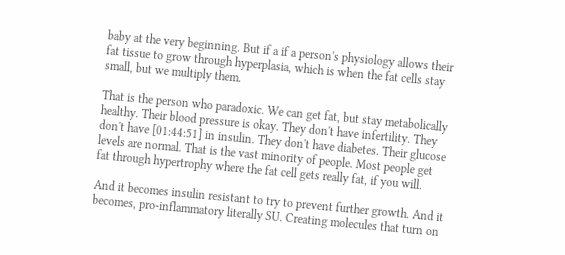baby at the very beginning. But if a if a person's physiology allows their fat tissue to grow through hyperplasia, which is when the fat cells stay small, but we multiply them.

That is the person who paradoxic. We can get fat, but stay metabolically healthy. Their blood pressure is okay. They don't have infertility. They don't have [01:44:51] in insulin. They don't have diabetes. Their glucose levels are normal. That is the vast minority of people. Most people get fat through hypertrophy where the fat cell gets really fat, if you will.

And it becomes insulin resistant to try to prevent further growth. And it becomes, pro-inflammatory literally SU. Creating molecules that turn on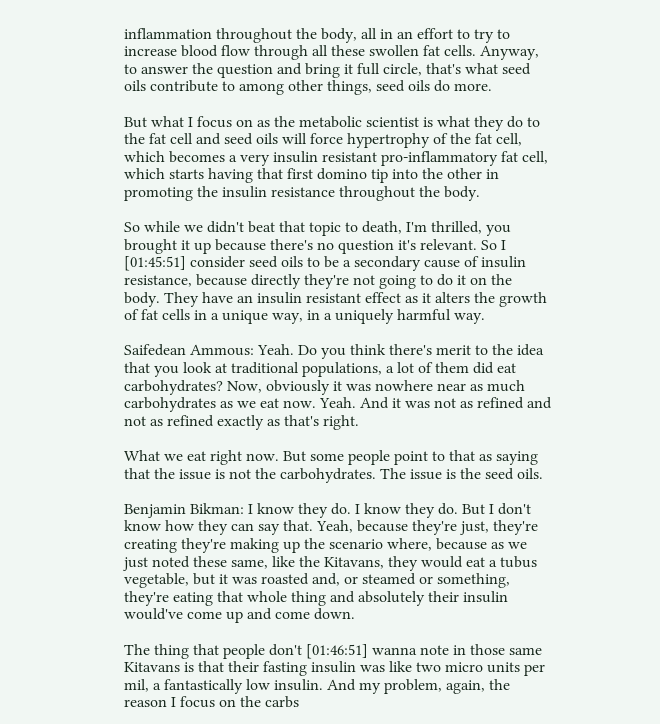inflammation throughout the body, all in an effort to try to increase blood flow through all these swollen fat cells. Anyway, to answer the question and bring it full circle, that's what seed oils contribute to among other things, seed oils do more.

But what I focus on as the metabolic scientist is what they do to the fat cell and seed oils will force hypertrophy of the fat cell, which becomes a very insulin resistant pro-inflammatory fat cell, which starts having that first domino tip into the other in promoting the insulin resistance throughout the body.

So while we didn't beat that topic to death, I'm thrilled, you brought it up because there's no question it's relevant. So I [01:45:51] consider seed oils to be a secondary cause of insulin resistance, because directly they're not going to do it on the body. They have an insulin resistant effect as it alters the growth of fat cells in a unique way, in a uniquely harmful way.

Saifedean Ammous: Yeah. Do you think there's merit to the idea that you look at traditional populations, a lot of them did eat carbohydrates? Now, obviously it was nowhere near as much carbohydrates as we eat now. Yeah. And it was not as refined and not as refined exactly as that's right.

What we eat right now. But some people point to that as saying that the issue is not the carbohydrates. The issue is the seed oils.

Benjamin Bikman: I know they do. I know they do. But I don't know how they can say that. Yeah, because they're just, they're creating they're making up the scenario where, because as we just noted these same, like the Kitavans, they would eat a tubus vegetable, but it was roasted and, or steamed or something, they're eating that whole thing and absolutely their insulin would've come up and come down.

The thing that people don't [01:46:51] wanna note in those same Kitavans is that their fasting insulin was like two micro units per mil, a fantastically low insulin. And my problem, again, the reason I focus on the carbs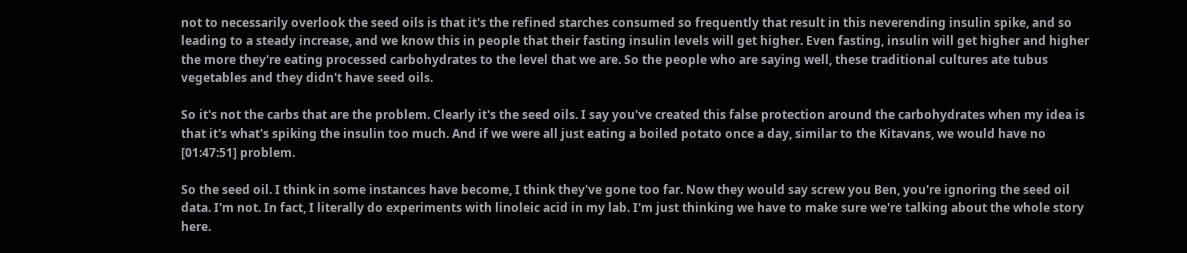not to necessarily overlook the seed oils is that it's the refined starches consumed so frequently that result in this neverending insulin spike, and so leading to a steady increase, and we know this in people that their fasting insulin levels will get higher. Even fasting, insulin will get higher and higher the more they're eating processed carbohydrates to the level that we are. So the people who are saying well, these traditional cultures ate tubus vegetables and they didn't have seed oils.

So it's not the carbs that are the problem. Clearly it's the seed oils. I say you've created this false protection around the carbohydrates when my idea is that it's what's spiking the insulin too much. And if we were all just eating a boiled potato once a day, similar to the Kitavans, we would have no [01:47:51] problem.

So the seed oil. I think in some instances have become, I think they've gone too far. Now they would say screw you Ben, you're ignoring the seed oil data. I'm not. In fact, I literally do experiments with linoleic acid in my lab. I'm just thinking we have to make sure we're talking about the whole story here.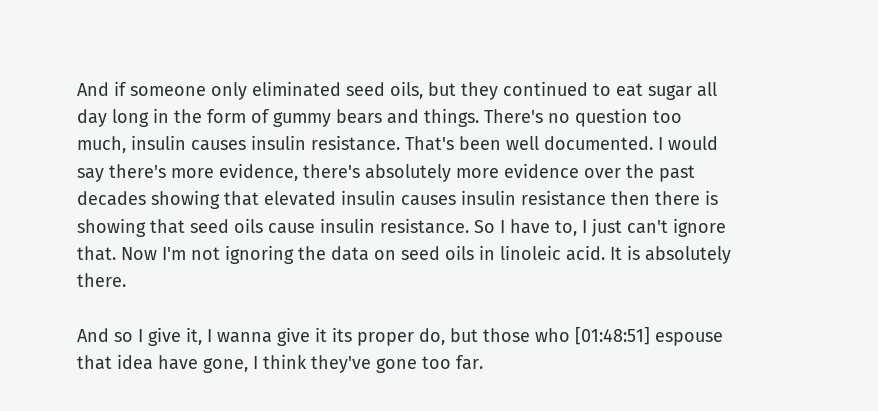And if someone only eliminated seed oils, but they continued to eat sugar all day long in the form of gummy bears and things. There's no question too much, insulin causes insulin resistance. That's been well documented. I would say there's more evidence, there's absolutely more evidence over the past decades showing that elevated insulin causes insulin resistance then there is showing that seed oils cause insulin resistance. So I have to, I just can't ignore that. Now I'm not ignoring the data on seed oils in linoleic acid. It is absolutely there.

And so I give it, I wanna give it its proper do, but those who [01:48:51] espouse that idea have gone, I think they've gone too far.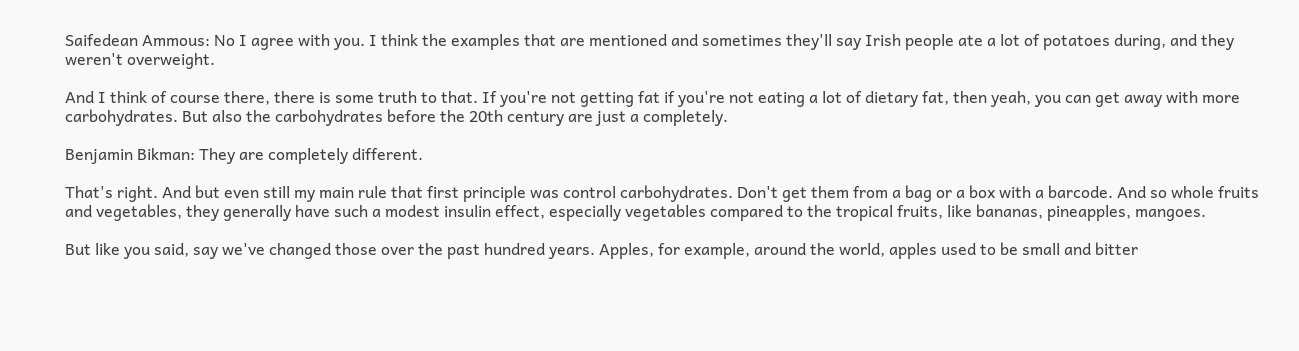Saifedean Ammous: No I agree with you. I think the examples that are mentioned and sometimes they'll say Irish people ate a lot of potatoes during, and they weren't overweight.

And I think of course there, there is some truth to that. If you're not getting fat if you're not eating a lot of dietary fat, then yeah, you can get away with more carbohydrates. But also the carbohydrates before the 20th century are just a completely.

Benjamin Bikman: They are completely different.

That's right. And but even still my main rule that first principle was control carbohydrates. Don't get them from a bag or a box with a barcode. And so whole fruits and vegetables, they generally have such a modest insulin effect, especially vegetables compared to the tropical fruits, like bananas, pineapples, mangoes.

But like you said, say we've changed those over the past hundred years. Apples, for example, around the world, apples used to be small and bitter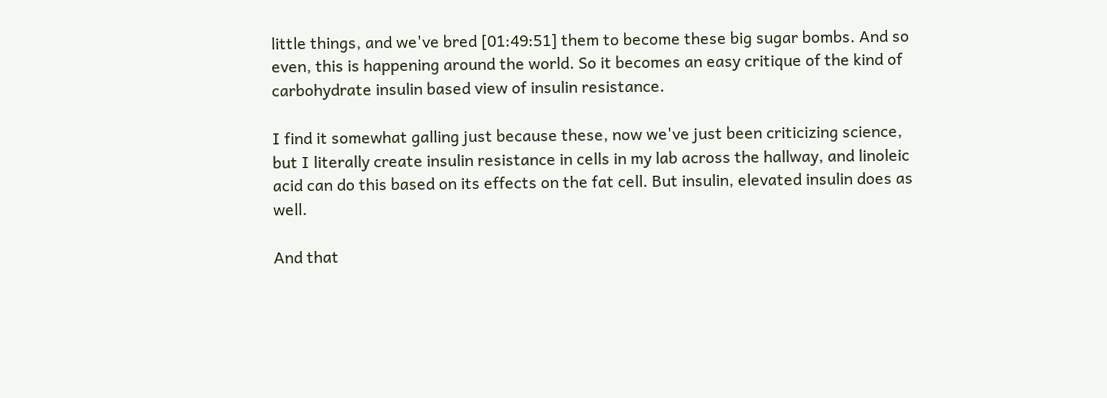little things, and we've bred [01:49:51] them to become these big sugar bombs. And so even, this is happening around the world. So it becomes an easy critique of the kind of carbohydrate insulin based view of insulin resistance.

I find it somewhat galling just because these, now we've just been criticizing science, but I literally create insulin resistance in cells in my lab across the hallway, and linoleic acid can do this based on its effects on the fat cell. But insulin, elevated insulin does as well.

And that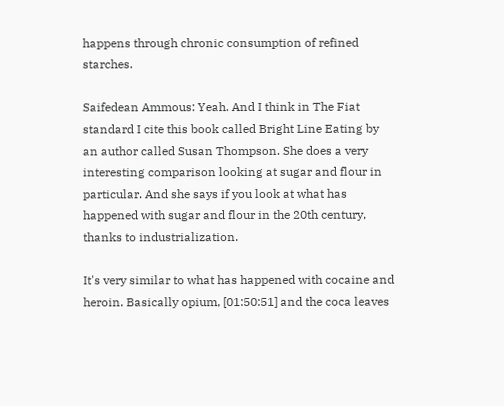happens through chronic consumption of refined starches.

Saifedean Ammous: Yeah. And I think in The Fiat standard I cite this book called Bright Line Eating by an author called Susan Thompson. She does a very interesting comparison looking at sugar and flour in particular. And she says if you look at what has happened with sugar and flour in the 20th century, thanks to industrialization.

It's very similar to what has happened with cocaine and heroin. Basically opium, [01:50:51] and the coca leaves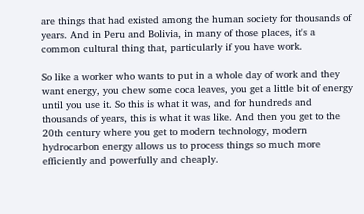are things that had existed among the human society for thousands of years. And in Peru and Bolivia, in many of those places, it's a common cultural thing that, particularly if you have work.

So like a worker who wants to put in a whole day of work and they want energy, you chew some coca leaves, you get a little bit of energy until you use it. So this is what it was, and for hundreds and thousands of years, this is what it was like. And then you get to the 20th century where you get to modern technology, modern hydrocarbon energy allows us to process things so much more efficiently and powerfully and cheaply.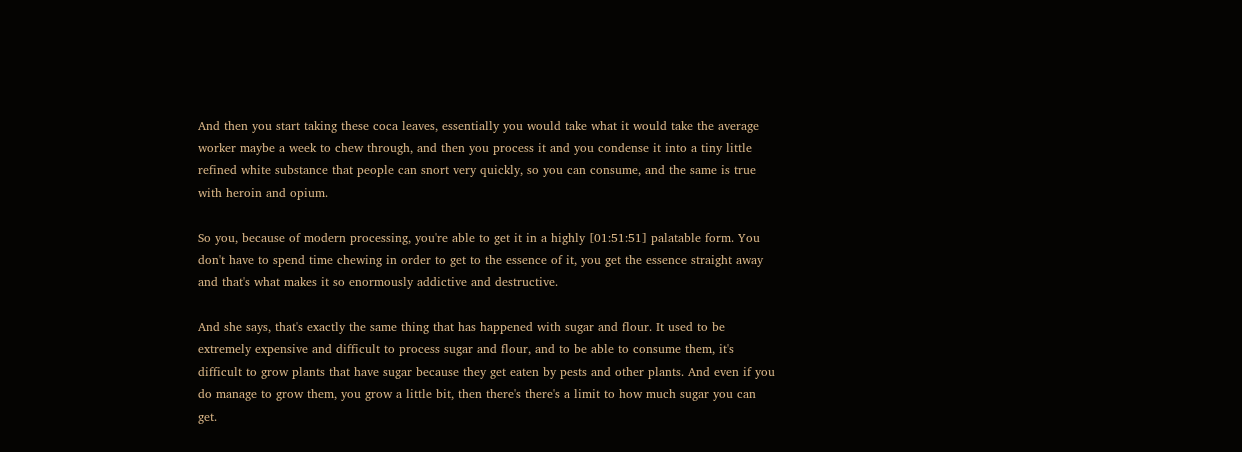And then you start taking these coca leaves, essentially you would take what it would take the average worker maybe a week to chew through, and then you process it and you condense it into a tiny little refined white substance that people can snort very quickly, so you can consume, and the same is true with heroin and opium.

So you, because of modern processing, you're able to get it in a highly [01:51:51] palatable form. You don't have to spend time chewing in order to get to the essence of it, you get the essence straight away and that's what makes it so enormously addictive and destructive.

And she says, that's exactly the same thing that has happened with sugar and flour. It used to be extremely expensive and difficult to process sugar and flour, and to be able to consume them, it's difficult to grow plants that have sugar because they get eaten by pests and other plants. And even if you do manage to grow them, you grow a little bit, then there's there's a limit to how much sugar you can get.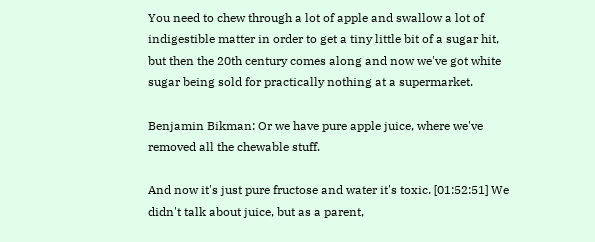You need to chew through a lot of apple and swallow a lot of indigestible matter in order to get a tiny little bit of a sugar hit, but then the 20th century comes along and now we've got white sugar being sold for practically nothing at a supermarket.

Benjamin Bikman: Or we have pure apple juice, where we've removed all the chewable stuff.

And now it's just pure fructose and water it's toxic. [01:52:51] We didn't talk about juice, but as a parent,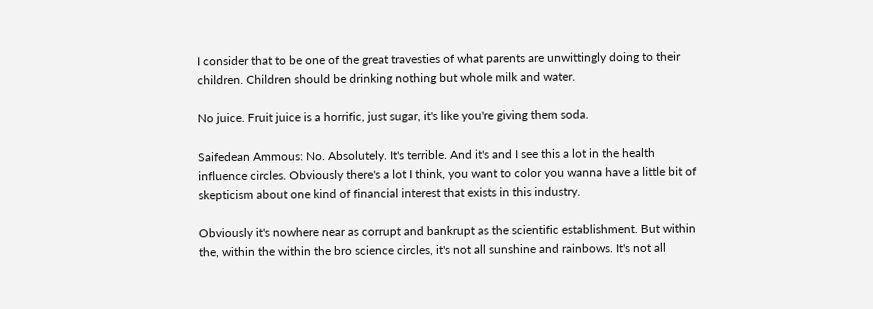I consider that to be one of the great travesties of what parents are unwittingly doing to their children. Children should be drinking nothing but whole milk and water.

No juice. Fruit juice is a horrific, just sugar, it's like you're giving them soda.

Saifedean Ammous: No. Absolutely. It's terrible. And it's and I see this a lot in the health influence circles. Obviously there's a lot I think, you want to color you wanna have a little bit of skepticism about one kind of financial interest that exists in this industry.

Obviously it's nowhere near as corrupt and bankrupt as the scientific establishment. But within the, within the within the bro science circles, it's not all sunshine and rainbows. It's not all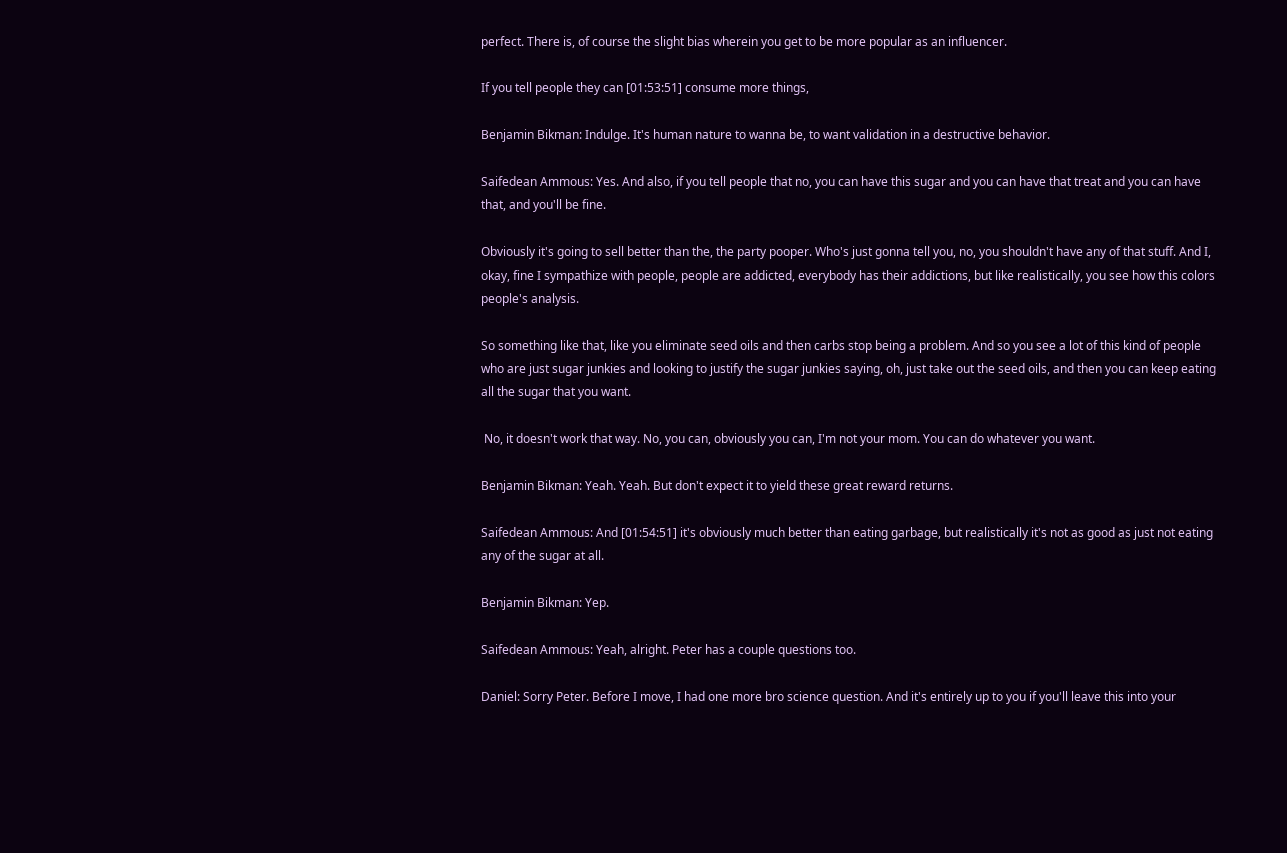perfect. There is, of course the slight bias wherein you get to be more popular as an influencer.

If you tell people they can [01:53:51] consume more things,

Benjamin Bikman: Indulge. It's human nature to wanna be, to want validation in a destructive behavior.

Saifedean Ammous: Yes. And also, if you tell people that no, you can have this sugar and you can have that treat and you can have that, and you'll be fine.

Obviously it's going to sell better than the, the party pooper. Who's just gonna tell you, no, you shouldn't have any of that stuff. And I, okay, fine I sympathize with people, people are addicted, everybody has their addictions, but like realistically, you see how this colors people's analysis.

So something like that, like you eliminate seed oils and then carbs stop being a problem. And so you see a lot of this kind of people who are just sugar junkies and looking to justify the sugar junkies saying, oh, just take out the seed oils, and then you can keep eating all the sugar that you want.

 No, it doesn't work that way. No, you can, obviously you can, I'm not your mom. You can do whatever you want.

Benjamin Bikman: Yeah. Yeah. But don't expect it to yield these great reward returns.

Saifedean Ammous: And [01:54:51] it's obviously much better than eating garbage, but realistically it's not as good as just not eating any of the sugar at all.

Benjamin Bikman: Yep.

Saifedean Ammous: Yeah, alright. Peter has a couple questions too.

Daniel: Sorry Peter. Before I move, I had one more bro science question. And it's entirely up to you if you'll leave this into your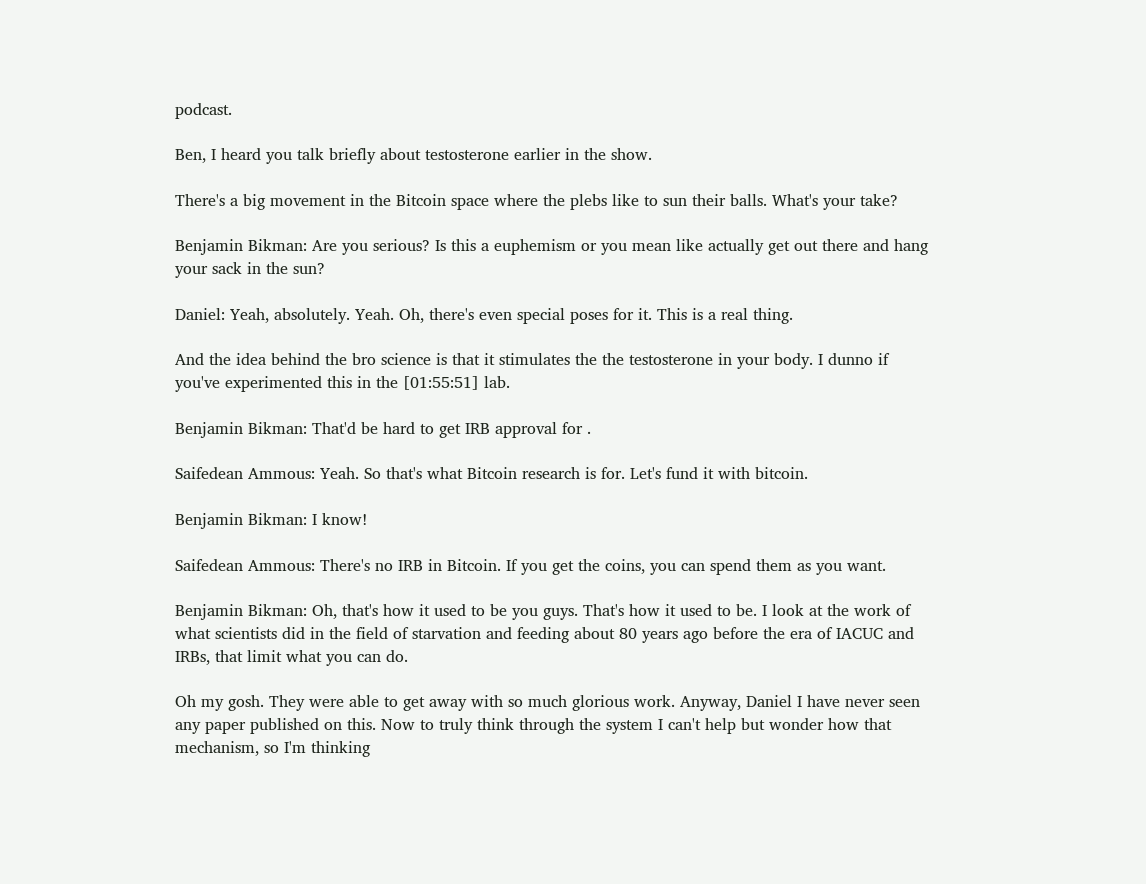podcast.

Ben, I heard you talk briefly about testosterone earlier in the show.

There's a big movement in the Bitcoin space where the plebs like to sun their balls. What's your take?

Benjamin Bikman: Are you serious? Is this a euphemism or you mean like actually get out there and hang your sack in the sun?

Daniel: Yeah, absolutely. Yeah. Oh, there's even special poses for it. This is a real thing.

And the idea behind the bro science is that it stimulates the the testosterone in your body. I dunno if you've experimented this in the [01:55:51] lab.

Benjamin Bikman: That'd be hard to get IRB approval for .

Saifedean Ammous: Yeah. So that's what Bitcoin research is for. Let's fund it with bitcoin.

Benjamin Bikman: I know!

Saifedean Ammous: There's no IRB in Bitcoin. If you get the coins, you can spend them as you want.

Benjamin Bikman: Oh, that's how it used to be you guys. That's how it used to be. I look at the work of what scientists did in the field of starvation and feeding about 80 years ago before the era of IACUC and IRBs, that limit what you can do.

Oh my gosh. They were able to get away with so much glorious work. Anyway, Daniel I have never seen any paper published on this. Now to truly think through the system I can't help but wonder how that mechanism, so I'm thinking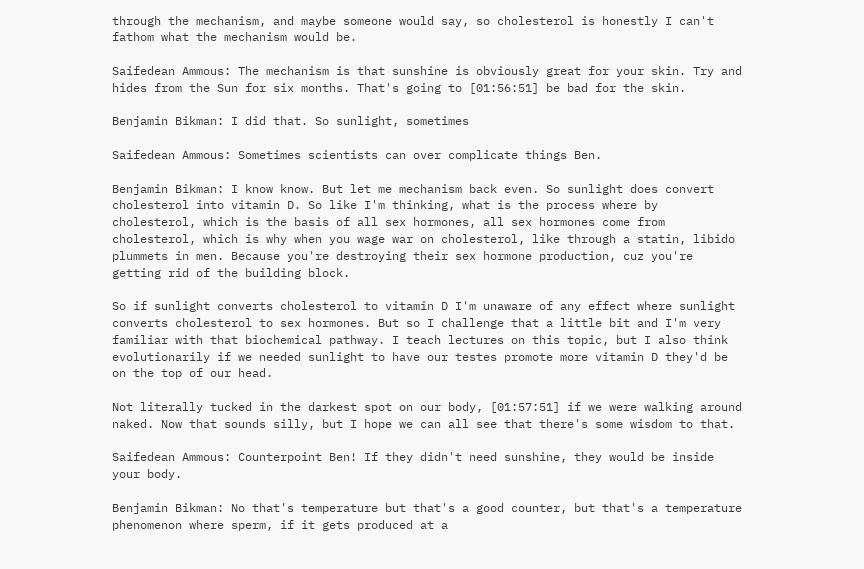through the mechanism, and maybe someone would say, so cholesterol is honestly I can't fathom what the mechanism would be.

Saifedean Ammous: The mechanism is that sunshine is obviously great for your skin. Try and hides from the Sun for six months. That's going to [01:56:51] be bad for the skin.

Benjamin Bikman: I did that. So sunlight, sometimes

Saifedean Ammous: Sometimes scientists can over complicate things Ben.

Benjamin Bikman: I know know. But let me mechanism back even. So sunlight does convert cholesterol into vitamin D. So like I'm thinking, what is the process where by cholesterol, which is the basis of all sex hormones, all sex hormones come from cholesterol, which is why when you wage war on cholesterol, like through a statin, libido plummets in men. Because you're destroying their sex hormone production, cuz you're getting rid of the building block.

So if sunlight converts cholesterol to vitamin D I'm unaware of any effect where sunlight converts cholesterol to sex hormones. But so I challenge that a little bit and I'm very familiar with that biochemical pathway. I teach lectures on this topic, but I also think evolutionarily if we needed sunlight to have our testes promote more vitamin D they'd be on the top of our head.

Not literally tucked in the darkest spot on our body, [01:57:51] if we were walking around naked. Now that sounds silly, but I hope we can all see that there's some wisdom to that.

Saifedean Ammous: Counterpoint Ben! If they didn't need sunshine, they would be inside your body.

Benjamin Bikman: No that's temperature but that's a good counter, but that's a temperature phenomenon where sperm, if it gets produced at a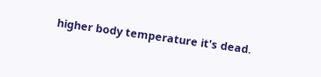higher body temperature it's dead.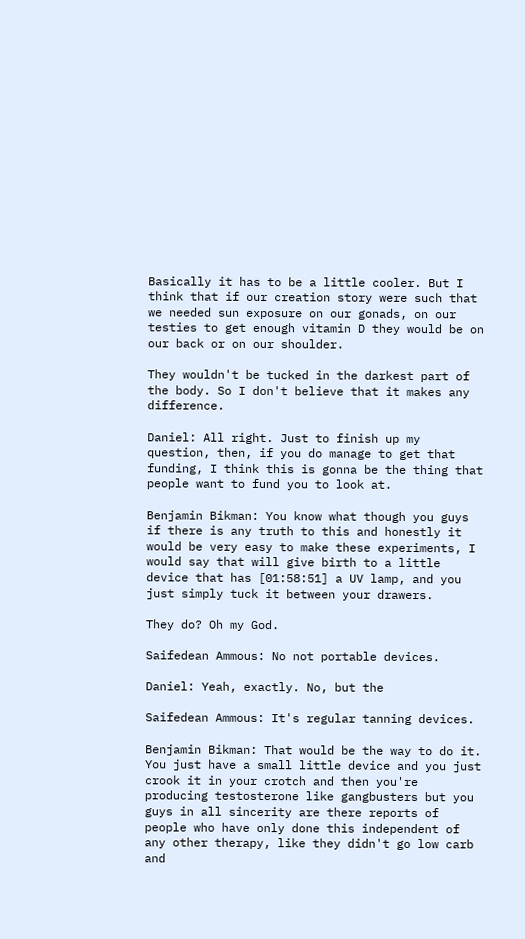Basically it has to be a little cooler. But I think that if our creation story were such that we needed sun exposure on our gonads, on our testies to get enough vitamin D they would be on our back or on our shoulder.

They wouldn't be tucked in the darkest part of the body. So I don't believe that it makes any difference.

Daniel: All right. Just to finish up my question, then, if you do manage to get that funding, I think this is gonna be the thing that people want to fund you to look at.

Benjamin Bikman: You know what though you guys if there is any truth to this and honestly it would be very easy to make these experiments, I would say that will give birth to a little device that has [01:58:51] a UV lamp, and you just simply tuck it between your drawers.

They do? Oh my God.

Saifedean Ammous: No not portable devices.

Daniel: Yeah, exactly. No, but the

Saifedean Ammous: It's regular tanning devices.

Benjamin Bikman: That would be the way to do it. You just have a small little device and you just crook it in your crotch and then you're producing testosterone like gangbusters but you guys in all sincerity are there reports of people who have only done this independent of any other therapy, like they didn't go low carb and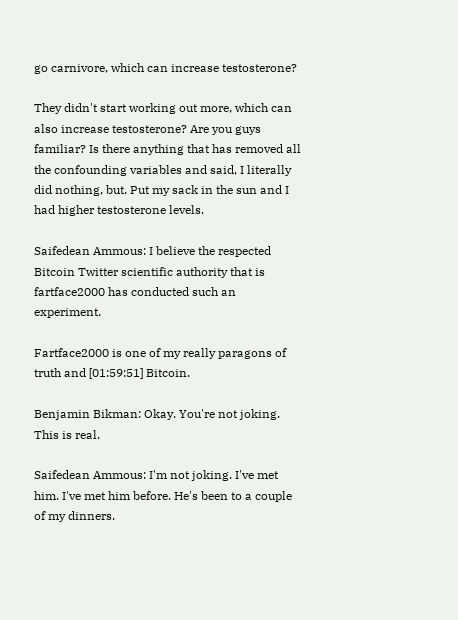go carnivore, which can increase testosterone?

They didn't start working out more, which can also increase testosterone? Are you guys familiar? Is there anything that has removed all the confounding variables and said, I literally did nothing, but. Put my sack in the sun and I had higher testosterone levels.

Saifedean Ammous: I believe the respected Bitcoin Twitter scientific authority that is fartface2000 has conducted such an experiment.

Fartface2000 is one of my really paragons of truth and [01:59:51] Bitcoin.

Benjamin Bikman: Okay. You're not joking. This is real.

Saifedean Ammous: I'm not joking. I've met him. I've met him before. He's been to a couple of my dinners.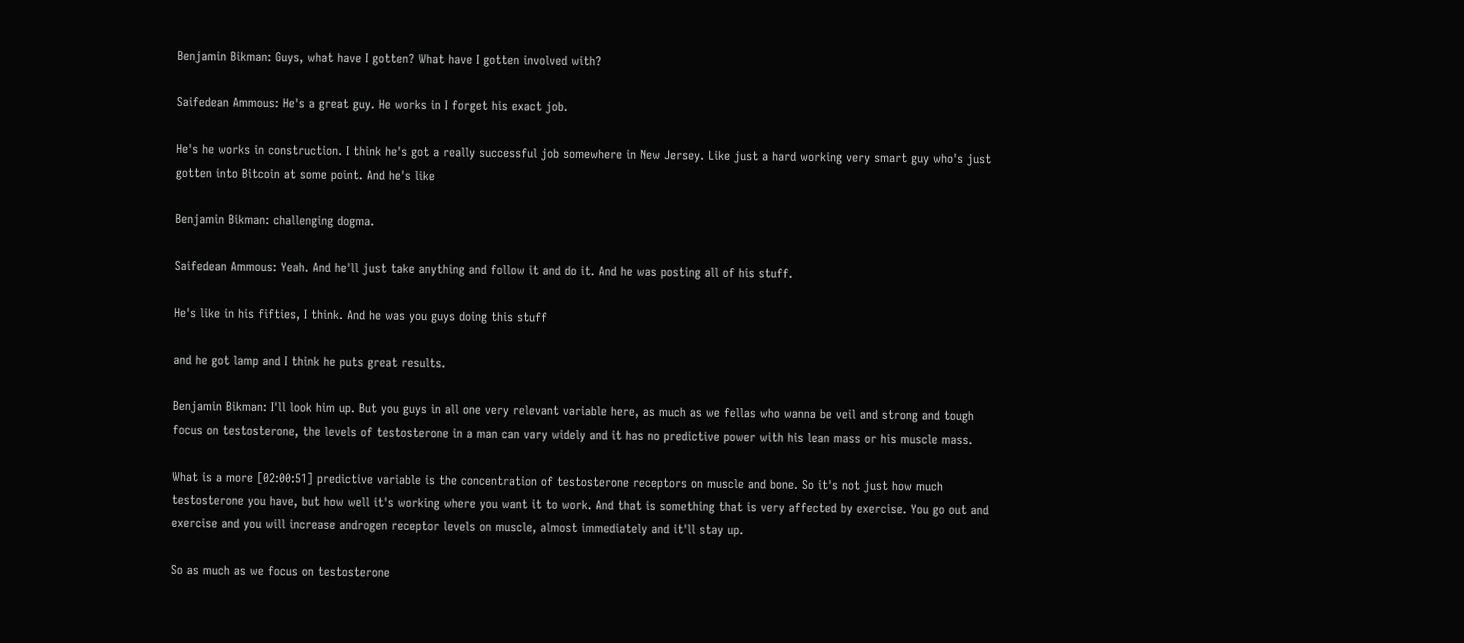Benjamin Bikman: Guys, what have I gotten? What have I gotten involved with?

Saifedean Ammous: He's a great guy. He works in I forget his exact job.

He's he works in construction. I think he's got a really successful job somewhere in New Jersey. Like just a hard working very smart guy who's just gotten into Bitcoin at some point. And he's like

Benjamin Bikman: challenging dogma.

Saifedean Ammous: Yeah. And he'll just take anything and follow it and do it. And he was posting all of his stuff.

He's like in his fifties, I think. And he was you guys doing this stuff

and he got lamp and I think he puts great results.

Benjamin Bikman: I'll look him up. But you guys in all one very relevant variable here, as much as we fellas who wanna be veil and strong and tough focus on testosterone, the levels of testosterone in a man can vary widely and it has no predictive power with his lean mass or his muscle mass.

What is a more [02:00:51] predictive variable is the concentration of testosterone receptors on muscle and bone. So it's not just how much testosterone you have, but how well it's working where you want it to work. And that is something that is very affected by exercise. You go out and exercise and you will increase androgen receptor levels on muscle, almost immediately and it'll stay up.

So as much as we focus on testosterone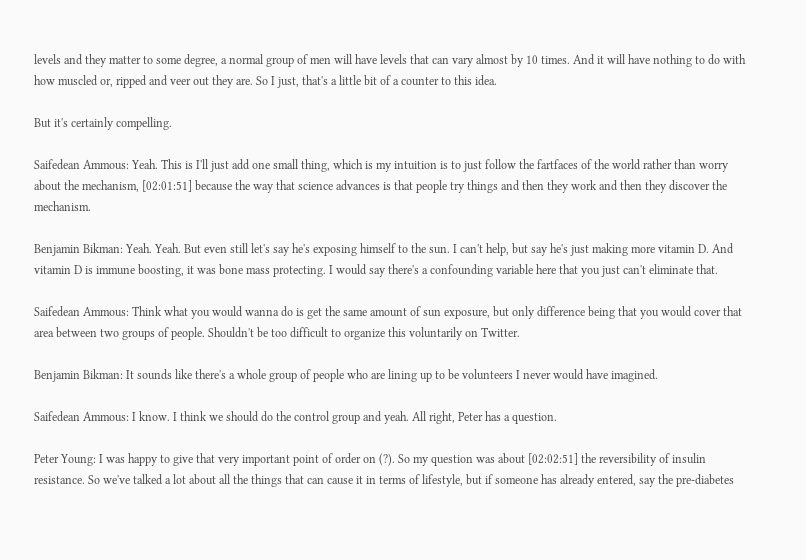levels and they matter to some degree, a normal group of men will have levels that can vary almost by 10 times. And it will have nothing to do with how muscled or, ripped and veer out they are. So I just, that's a little bit of a counter to this idea.

But it's certainly compelling.

Saifedean Ammous: Yeah. This is I'll just add one small thing, which is my intuition is to just follow the fartfaces of the world rather than worry about the mechanism, [02:01:51] because the way that science advances is that people try things and then they work and then they discover the mechanism.

Benjamin Bikman: Yeah. Yeah. But even still let's say he's exposing himself to the sun. I can't help, but say he's just making more vitamin D. And vitamin D is immune boosting, it was bone mass protecting. I would say there's a confounding variable here that you just can't eliminate that.

Saifedean Ammous: Think what you would wanna do is get the same amount of sun exposure, but only difference being that you would cover that area between two groups of people. Shouldn't be too difficult to organize this voluntarily on Twitter.

Benjamin Bikman: It sounds like there's a whole group of people who are lining up to be volunteers I never would have imagined.

Saifedean Ammous: I know. I think we should do the control group and yeah. All right, Peter has a question.

Peter Young: I was happy to give that very important point of order on (?). So my question was about [02:02:51] the reversibility of insulin resistance. So we've talked a lot about all the things that can cause it in terms of lifestyle, but if someone has already entered, say the pre-diabetes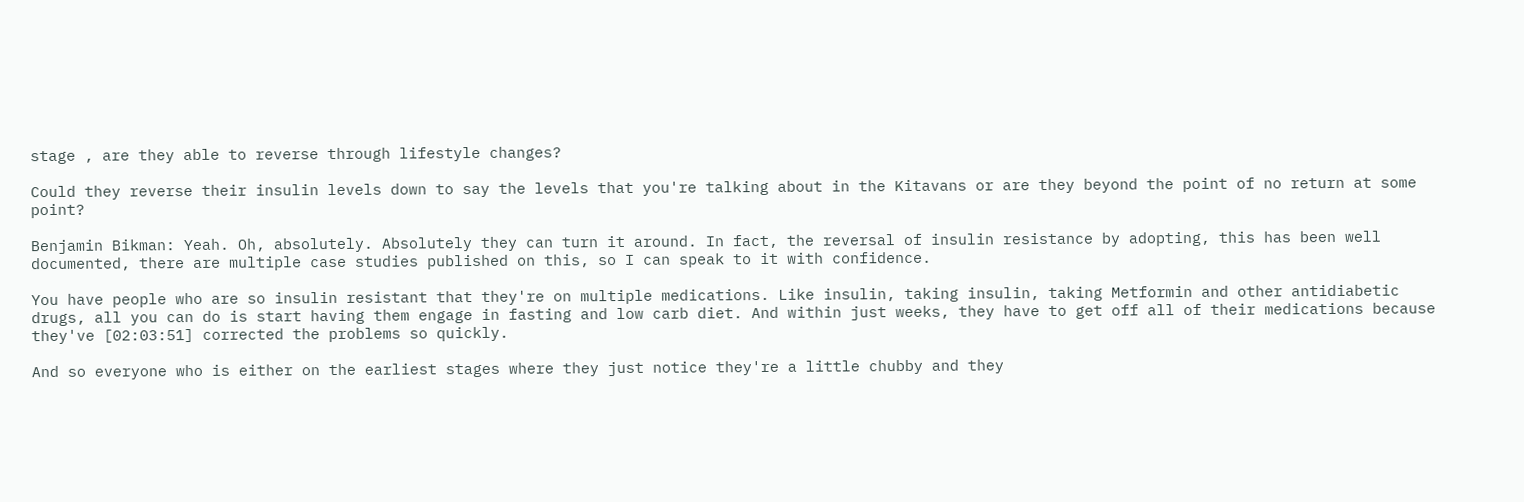stage , are they able to reverse through lifestyle changes?

Could they reverse their insulin levels down to say the levels that you're talking about in the Kitavans or are they beyond the point of no return at some point?

Benjamin Bikman: Yeah. Oh, absolutely. Absolutely they can turn it around. In fact, the reversal of insulin resistance by adopting, this has been well documented, there are multiple case studies published on this, so I can speak to it with confidence.

You have people who are so insulin resistant that they're on multiple medications. Like insulin, taking insulin, taking Metformin and other antidiabetic drugs, all you can do is start having them engage in fasting and low carb diet. And within just weeks, they have to get off all of their medications because they've [02:03:51] corrected the problems so quickly.

And so everyone who is either on the earliest stages where they just notice they're a little chubby and they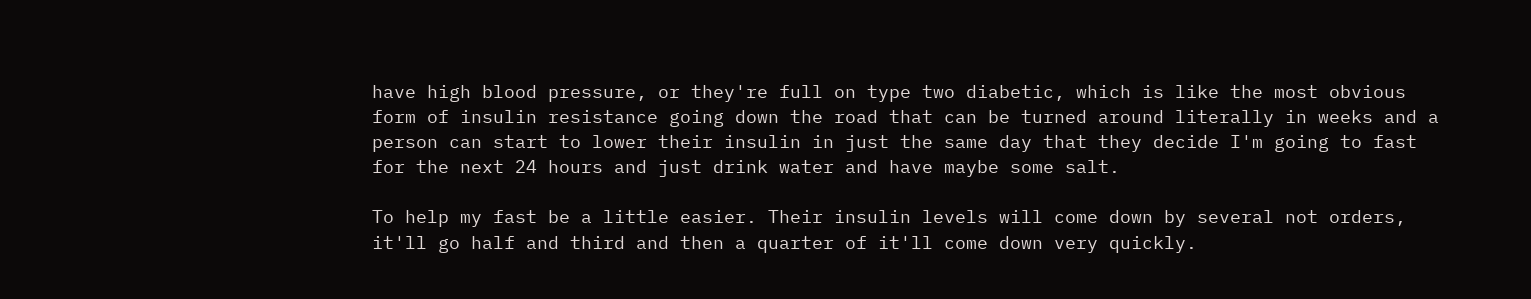have high blood pressure, or they're full on type two diabetic, which is like the most obvious form of insulin resistance going down the road that can be turned around literally in weeks and a person can start to lower their insulin in just the same day that they decide I'm going to fast for the next 24 hours and just drink water and have maybe some salt.

To help my fast be a little easier. Their insulin levels will come down by several not orders, it'll go half and third and then a quarter of it'll come down very quickly.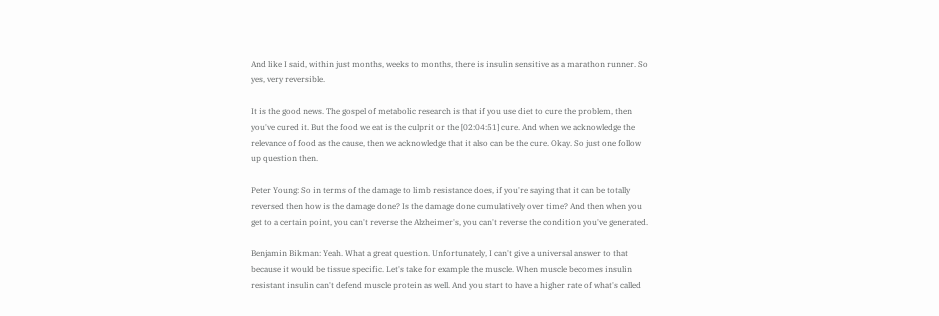And like I said, within just months, weeks to months, there is insulin sensitive as a marathon runner. So yes, very reversible.

It is the good news. The gospel of metabolic research is that if you use diet to cure the problem, then you've cured it. But the food we eat is the culprit or the [02:04:51] cure. And when we acknowledge the relevance of food as the cause, then we acknowledge that it also can be the cure. Okay. So just one follow up question then.

Peter Young: So in terms of the damage to limb resistance does, if you're saying that it can be totally reversed then how is the damage done? Is the damage done cumulatively over time? And then when you get to a certain point, you can't reverse the Alzheimer's, you can't reverse the condition you've generated.

Benjamin Bikman: Yeah. What a great question. Unfortunately, I can't give a universal answer to that because it would be tissue specific. Let's take for example the muscle. When muscle becomes insulin resistant insulin can't defend muscle protein as well. And you start to have a higher rate of what's called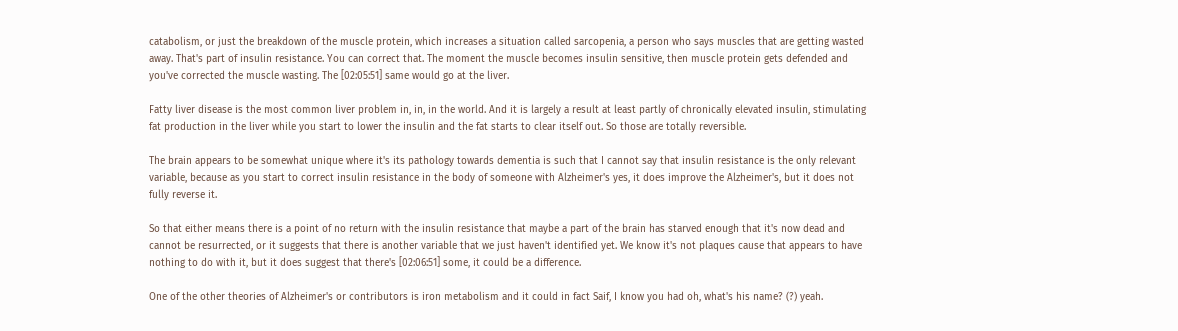catabolism, or just the breakdown of the muscle protein, which increases a situation called sarcopenia, a person who says muscles that are getting wasted away. That's part of insulin resistance. You can correct that. The moment the muscle becomes insulin sensitive, then muscle protein gets defended and you've corrected the muscle wasting. The [02:05:51] same would go at the liver.

Fatty liver disease is the most common liver problem in, in, in the world. And it is largely a result at least partly of chronically elevated insulin, stimulating fat production in the liver while you start to lower the insulin and the fat starts to clear itself out. So those are totally reversible.

The brain appears to be somewhat unique where it's its pathology towards dementia is such that I cannot say that insulin resistance is the only relevant variable, because as you start to correct insulin resistance in the body of someone with Alzheimer's yes, it does improve the Alzheimer's, but it does not fully reverse it.

So that either means there is a point of no return with the insulin resistance that maybe a part of the brain has starved enough that it's now dead and cannot be resurrected, or it suggests that there is another variable that we just haven't identified yet. We know it's not plaques cause that appears to have nothing to do with it, but it does suggest that there's [02:06:51] some, it could be a difference.

One of the other theories of Alzheimer's or contributors is iron metabolism and it could in fact Saif, I know you had oh, what's his name? (?) yeah.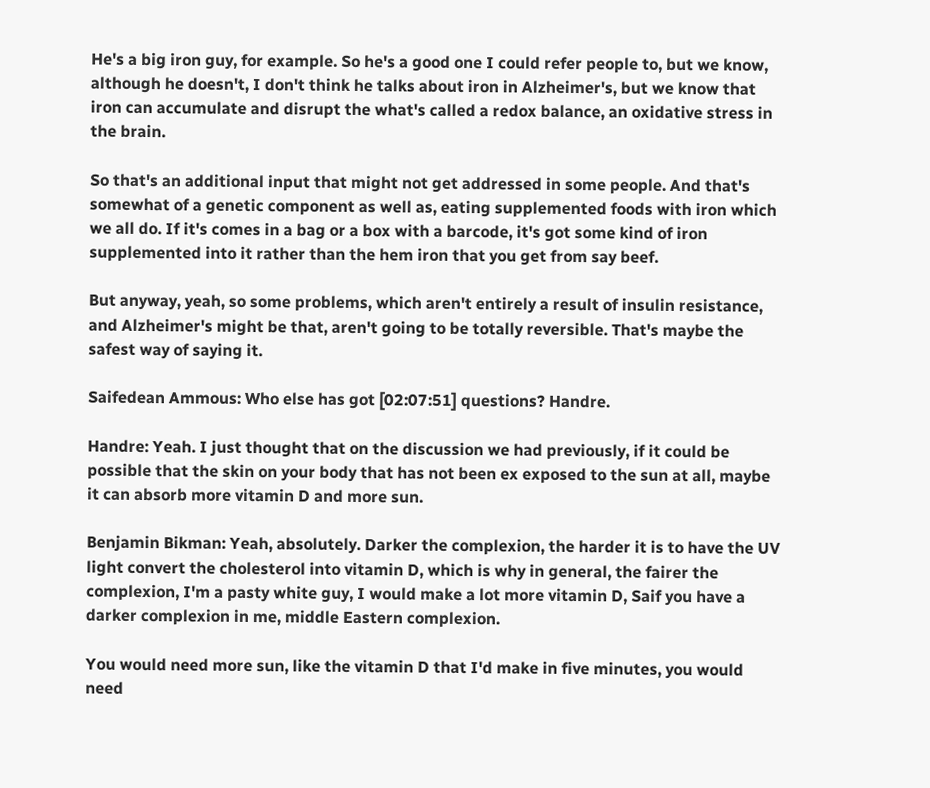He's a big iron guy, for example. So he's a good one I could refer people to, but we know, although he doesn't, I don't think he talks about iron in Alzheimer's, but we know that iron can accumulate and disrupt the what's called a redox balance, an oxidative stress in the brain.

So that's an additional input that might not get addressed in some people. And that's somewhat of a genetic component as well as, eating supplemented foods with iron which we all do. If it's comes in a bag or a box with a barcode, it's got some kind of iron supplemented into it rather than the hem iron that you get from say beef.

But anyway, yeah, so some problems, which aren't entirely a result of insulin resistance, and Alzheimer's might be that, aren't going to be totally reversible. That's maybe the safest way of saying it.

Saifedean Ammous: Who else has got [02:07:51] questions? Handre.

Handre: Yeah. I just thought that on the discussion we had previously, if it could be possible that the skin on your body that has not been ex exposed to the sun at all, maybe it can absorb more vitamin D and more sun.

Benjamin Bikman: Yeah, absolutely. Darker the complexion, the harder it is to have the UV light convert the cholesterol into vitamin D, which is why in general, the fairer the complexion, I'm a pasty white guy, I would make a lot more vitamin D, Saif you have a darker complexion in me, middle Eastern complexion.

You would need more sun, like the vitamin D that I'd make in five minutes, you would need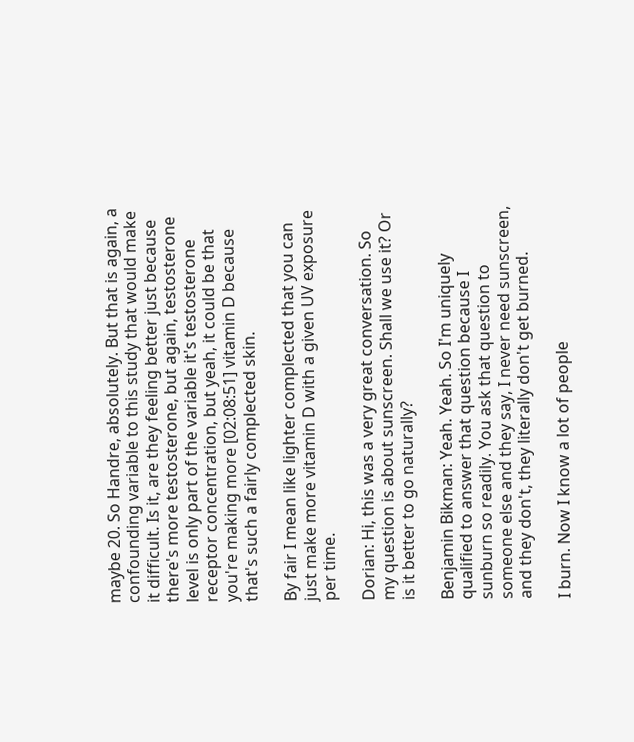maybe 20. So Handre, absolutely. But that is again, a confounding variable to this study that would make it difficult. Is it, are they feeling better just because there's more testosterone, but again, testosterone level is only part of the variable it's testosterone receptor concentration, but yeah, it could be that you're making more [02:08:51] vitamin D because that's such a fairly complected skin.

By fair I mean like lighter complected that you can just make more vitamin D with a given UV exposure per time.

Dorian: Hi, this was a very great conversation. So my question is about sunscreen. Shall we use it? Or is it better to go naturally?

Benjamin Bikman: Yeah. Yeah. So I'm uniquely qualified to answer that question because I sunburn so readily. You ask that question to someone else and they say, I never need sunscreen, and they don't, they literally don't get burned.

I burn. Now I know a lot of people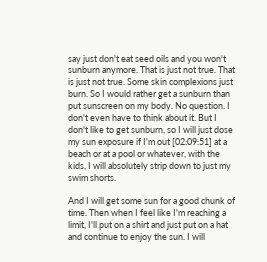say just don't eat seed oils and you won't sunburn anymore. That is just not true. That is just not true. Some skin complexions just burn. So I would rather get a sunburn than put sunscreen on my body. No question. I don't even have to think about it. But I don't like to get sunburn, so I will just dose my sun exposure if I'm out [02:09:51] at a beach or at a pool or whatever, with the kids, I will absolutely strip down to just my swim shorts.

And I will get some sun for a good chunk of time. Then when I feel like I'm reaching a limit, I'll put on a shirt and just put on a hat and continue to enjoy the sun. I will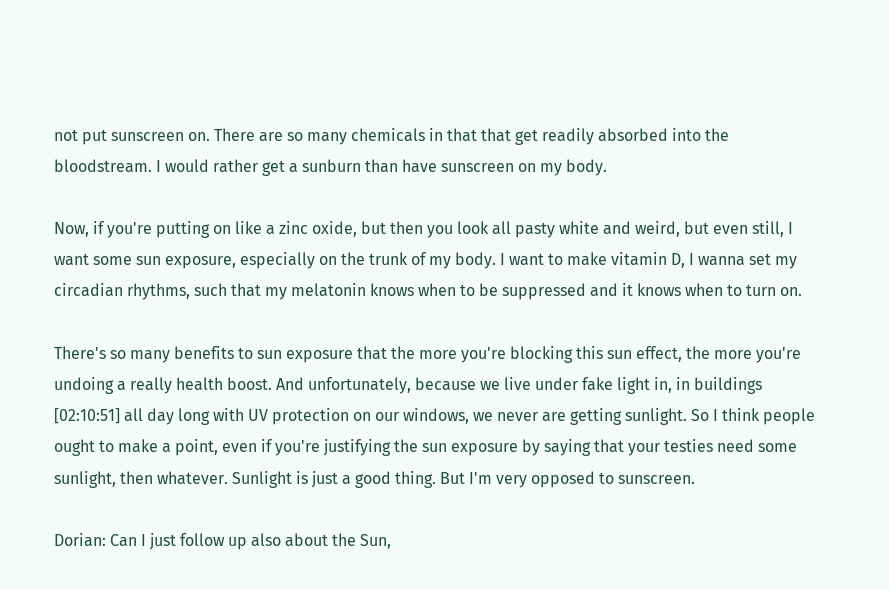not put sunscreen on. There are so many chemicals in that that get readily absorbed into the bloodstream. I would rather get a sunburn than have sunscreen on my body.

Now, if you're putting on like a zinc oxide, but then you look all pasty white and weird, but even still, I want some sun exposure, especially on the trunk of my body. I want to make vitamin D, I wanna set my circadian rhythms, such that my melatonin knows when to be suppressed and it knows when to turn on.

There's so many benefits to sun exposure that the more you're blocking this sun effect, the more you're undoing a really health boost. And unfortunately, because we live under fake light in, in buildings [02:10:51] all day long with UV protection on our windows, we never are getting sunlight. So I think people ought to make a point, even if you're justifying the sun exposure by saying that your testies need some sunlight, then whatever. Sunlight is just a good thing. But I'm very opposed to sunscreen.

Dorian: Can I just follow up also about the Sun,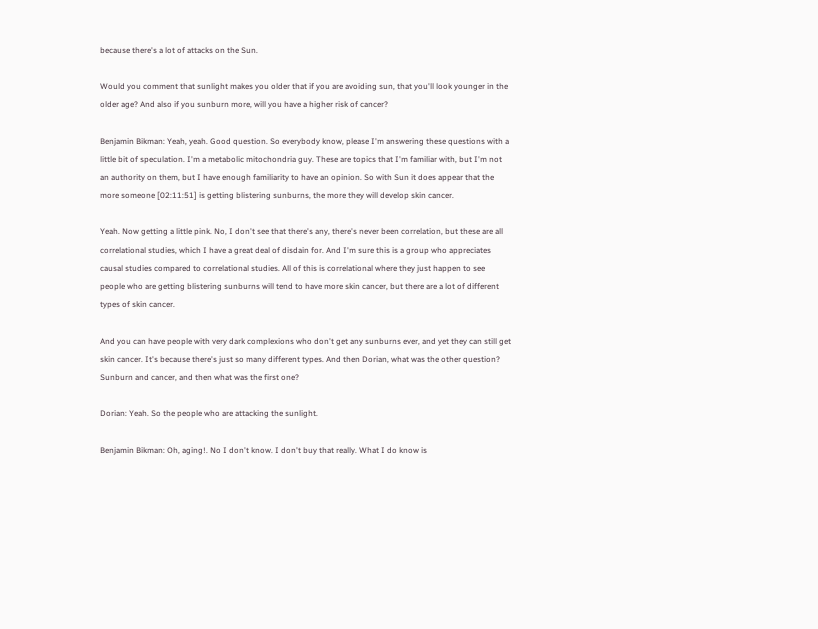because there's a lot of attacks on the Sun.

Would you comment that sunlight makes you older that if you are avoiding sun, that you'll look younger in the older age? And also if you sunburn more, will you have a higher risk of cancer?

Benjamin Bikman: Yeah, yeah. Good question. So everybody know, please I'm answering these questions with a little bit of speculation. I'm a metabolic mitochondria guy. These are topics that I'm familiar with, but I'm not an authority on them, but I have enough familiarity to have an opinion. So with Sun it does appear that the more someone [02:11:51] is getting blistering sunburns, the more they will develop skin cancer.

Yeah. Now getting a little pink. No, I don't see that there's any, there's never been correlation, but these are all correlational studies, which I have a great deal of disdain for. And I'm sure this is a group who appreciates causal studies compared to correlational studies. All of this is correlational where they just happen to see people who are getting blistering sunburns will tend to have more skin cancer, but there are a lot of different types of skin cancer.

And you can have people with very dark complexions who don't get any sunburns ever, and yet they can still get skin cancer. It's because there's just so many different types. And then Dorian, what was the other question? Sunburn and cancer, and then what was the first one?

Dorian: Yeah. So the people who are attacking the sunlight.

Benjamin Bikman: Oh, aging!. No I don't know. I don't buy that really. What I do know is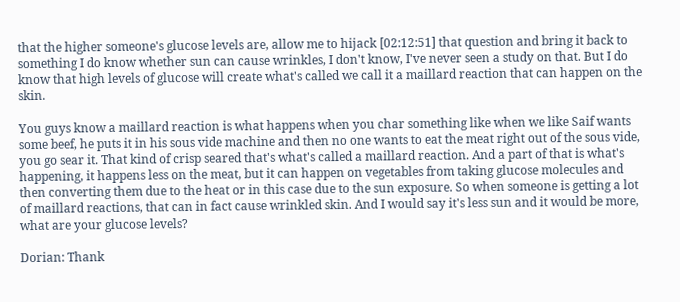that the higher someone's glucose levels are, allow me to hijack [02:12:51] that question and bring it back to something I do know whether sun can cause wrinkles, I don't know, I've never seen a study on that. But I do know that high levels of glucose will create what's called we call it a maillard reaction that can happen on the skin.

You guys know a maillard reaction is what happens when you char something like when we like Saif wants some beef, he puts it in his sous vide machine and then no one wants to eat the meat right out of the sous vide, you go sear it. That kind of crisp seared that's what's called a maillard reaction. And a part of that is what's happening, it happens less on the meat, but it can happen on vegetables from taking glucose molecules and then converting them due to the heat or in this case due to the sun exposure. So when someone is getting a lot of maillard reactions, that can in fact cause wrinkled skin. And I would say it's less sun and it would be more, what are your glucose levels?

Dorian: Thank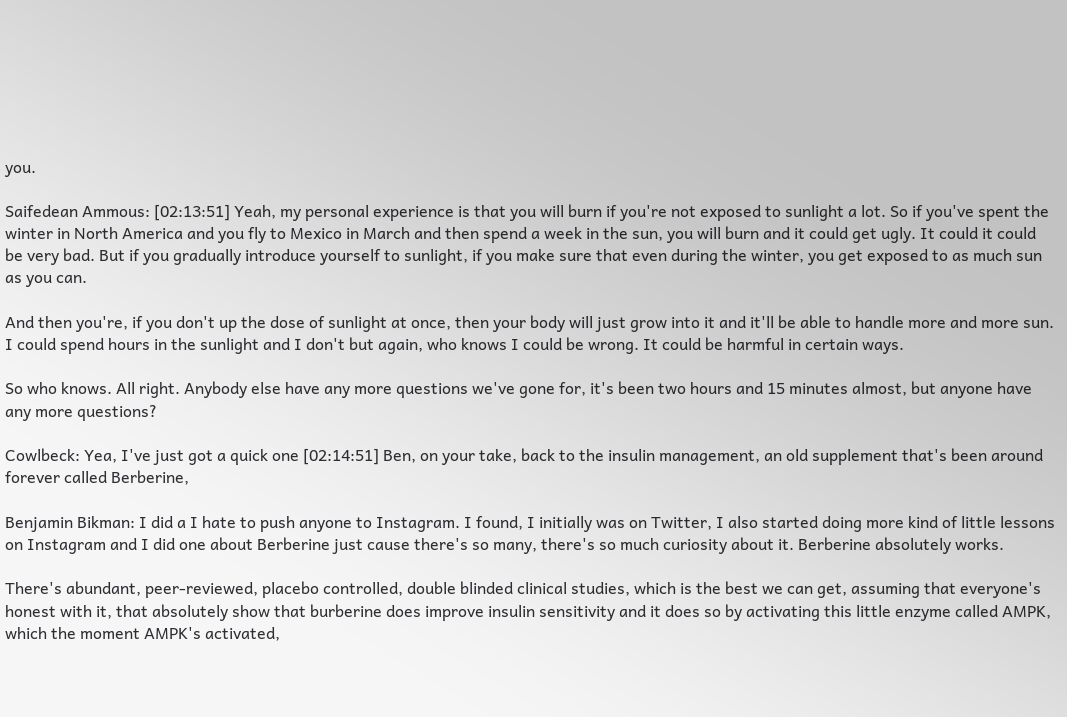you.

Saifedean Ammous: [02:13:51] Yeah, my personal experience is that you will burn if you're not exposed to sunlight a lot. So if you've spent the winter in North America and you fly to Mexico in March and then spend a week in the sun, you will burn and it could get ugly. It could it could be very bad. But if you gradually introduce yourself to sunlight, if you make sure that even during the winter, you get exposed to as much sun as you can.

And then you're, if you don't up the dose of sunlight at once, then your body will just grow into it and it'll be able to handle more and more sun. I could spend hours in the sunlight and I don't but again, who knows I could be wrong. It could be harmful in certain ways.

So who knows. All right. Anybody else have any more questions we've gone for, it's been two hours and 15 minutes almost, but anyone have any more questions?

Cowlbeck: Yea, I've just got a quick one [02:14:51] Ben, on your take, back to the insulin management, an old supplement that's been around forever called Berberine,

Benjamin Bikman: I did a I hate to push anyone to Instagram. I found, I initially was on Twitter, I also started doing more kind of little lessons on Instagram and I did one about Berberine just cause there's so many, there's so much curiosity about it. Berberine absolutely works.

There's abundant, peer-reviewed, placebo controlled, double blinded clinical studies, which is the best we can get, assuming that everyone's honest with it, that absolutely show that burberine does improve insulin sensitivity and it does so by activating this little enzyme called AMPK, which the moment AMPK's activated,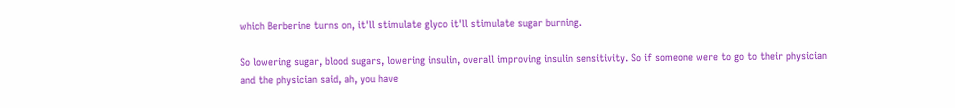which Berberine turns on, it'll stimulate glyco it'll stimulate sugar burning.

So lowering sugar, blood sugars, lowering insulin, overall improving insulin sensitivity. So if someone were to go to their physician and the physician said, ah, you have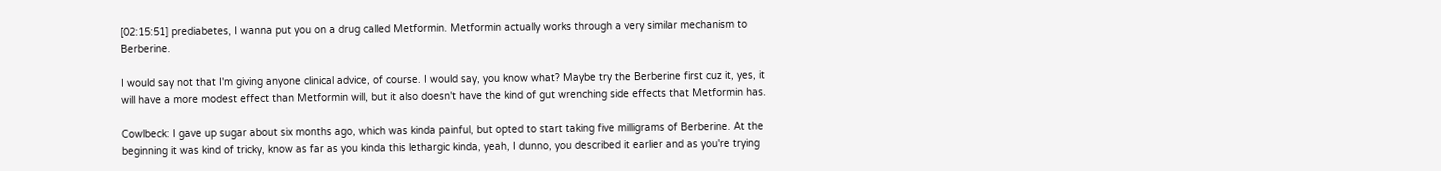[02:15:51] prediabetes, I wanna put you on a drug called Metformin. Metformin actually works through a very similar mechanism to Berberine.

I would say not that I'm giving anyone clinical advice, of course. I would say, you know what? Maybe try the Berberine first cuz it, yes, it will have a more modest effect than Metformin will, but it also doesn't have the kind of gut wrenching side effects that Metformin has.

Cowlbeck: I gave up sugar about six months ago, which was kinda painful, but opted to start taking five milligrams of Berberine. At the beginning it was kind of tricky, know as far as you kinda this lethargic kinda, yeah, I dunno, you described it earlier and as you're trying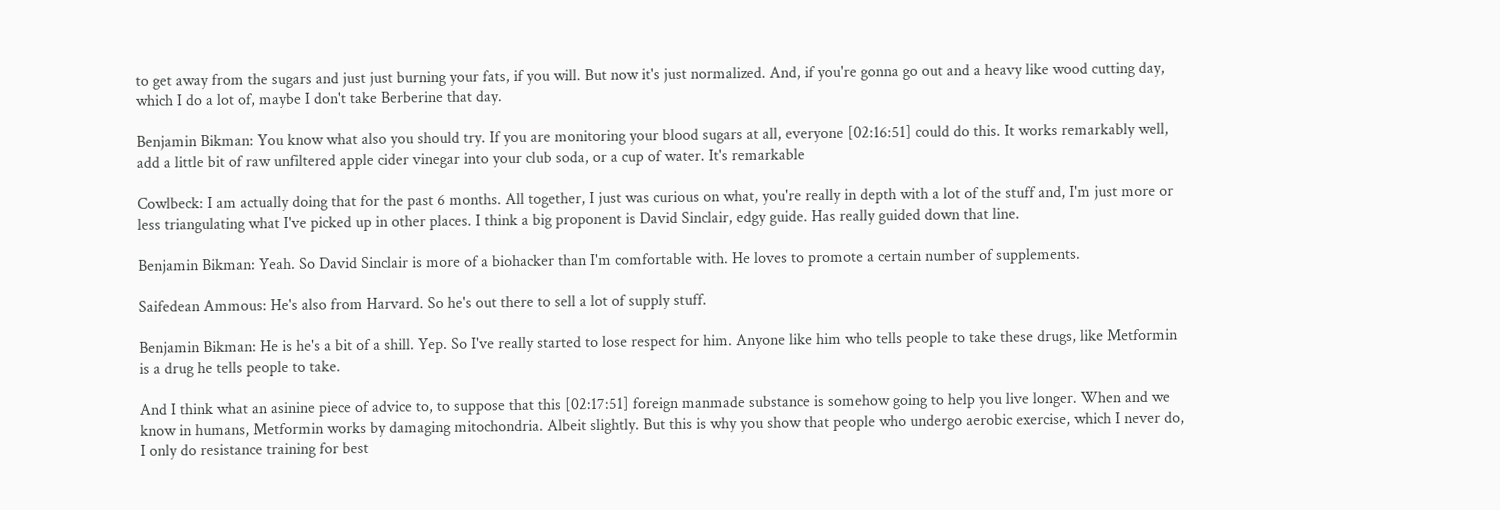to get away from the sugars and just just burning your fats, if you will. But now it's just normalized. And, if you're gonna go out and a heavy like wood cutting day, which I do a lot of, maybe I don't take Berberine that day.

Benjamin Bikman: You know what also you should try. If you are monitoring your blood sugars at all, everyone [02:16:51] could do this. It works remarkably well, add a little bit of raw unfiltered apple cider vinegar into your club soda, or a cup of water. It's remarkable

Cowlbeck: I am actually doing that for the past 6 months. All together, I just was curious on what, you're really in depth with a lot of the stuff and, I'm just more or less triangulating what I've picked up in other places. I think a big proponent is David Sinclair, edgy guide. Has really guided down that line.

Benjamin Bikman: Yeah. So David Sinclair is more of a biohacker than I'm comfortable with. He loves to promote a certain number of supplements.

Saifedean Ammous: He's also from Harvard. So he's out there to sell a lot of supply stuff.

Benjamin Bikman: He is he's a bit of a shill. Yep. So I've really started to lose respect for him. Anyone like him who tells people to take these drugs, like Metformin is a drug he tells people to take.

And I think what an asinine piece of advice to, to suppose that this [02:17:51] foreign manmade substance is somehow going to help you live longer. When and we know in humans, Metformin works by damaging mitochondria. Albeit slightly. But this is why you show that people who undergo aerobic exercise, which I never do, I only do resistance training for best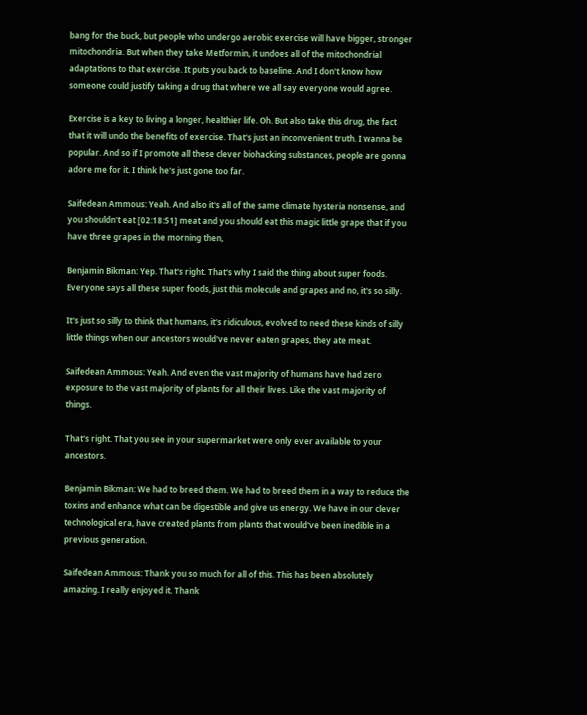bang for the buck, but people who undergo aerobic exercise will have bigger, stronger mitochondria. But when they take Metformin, it undoes all of the mitochondrial adaptations to that exercise. It puts you back to baseline. And I don't know how someone could justify taking a drug that where we all say everyone would agree.

Exercise is a key to living a longer, healthier life. Oh. But also take this drug, the fact that it will undo the benefits of exercise. That's just an inconvenient truth. I wanna be popular. And so if I promote all these clever biohacking substances, people are gonna adore me for it. I think he's just gone too far.

Saifedean Ammous: Yeah. And also it's all of the same climate hysteria nonsense, and you shouldn't eat [02:18:51] meat and you should eat this magic little grape that if you have three grapes in the morning then,

Benjamin Bikman: Yep. That's right. That's why I said the thing about super foods. Everyone says all these super foods, just this molecule and grapes and no, it's so silly.

It's just so silly to think that humans, it's ridiculous, evolved to need these kinds of silly little things when our ancestors would've never eaten grapes, they ate meat.

Saifedean Ammous: Yeah. And even the vast majority of humans have had zero exposure to the vast majority of plants for all their lives. Like the vast majority of things.

That's right. That you see in your supermarket were only ever available to your ancestors.

Benjamin Bikman: We had to breed them. We had to breed them in a way to reduce the toxins and enhance what can be digestible and give us energy. We have in our clever technological era, have created plants from plants that would've been inedible in a previous generation.

Saifedean Ammous: Thank you so much for all of this. This has been absolutely amazing. I really enjoyed it. Thank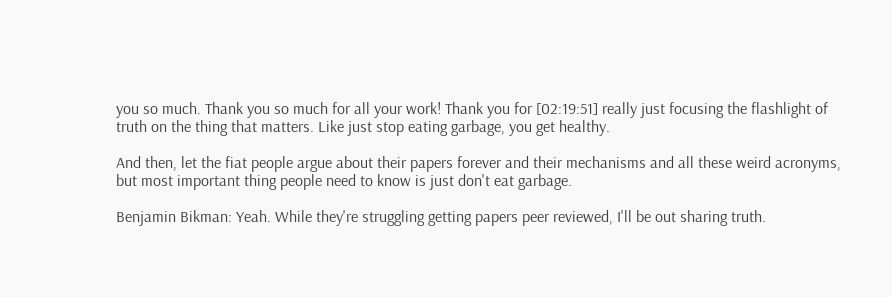you so much. Thank you so much for all your work! Thank you for [02:19:51] really just focusing the flashlight of truth on the thing that matters. Like just stop eating garbage, you get healthy.

And then, let the fiat people argue about their papers forever and their mechanisms and all these weird acronyms, but most important thing people need to know is just don't eat garbage.

Benjamin Bikman: Yeah. While they're struggling getting papers peer reviewed, I'll be out sharing truth.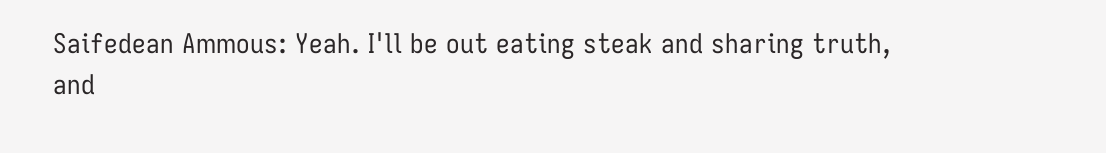Saifedean Ammous: Yeah. I'll be out eating steak and sharing truth, and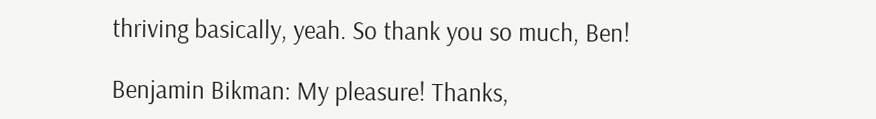thriving basically, yeah. So thank you so much, Ben!

Benjamin Bikman: My pleasure! Thanks,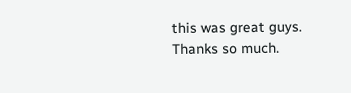this was great guys. Thanks so much.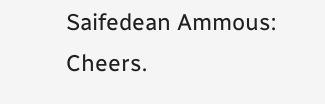Saifedean Ammous: Cheers.